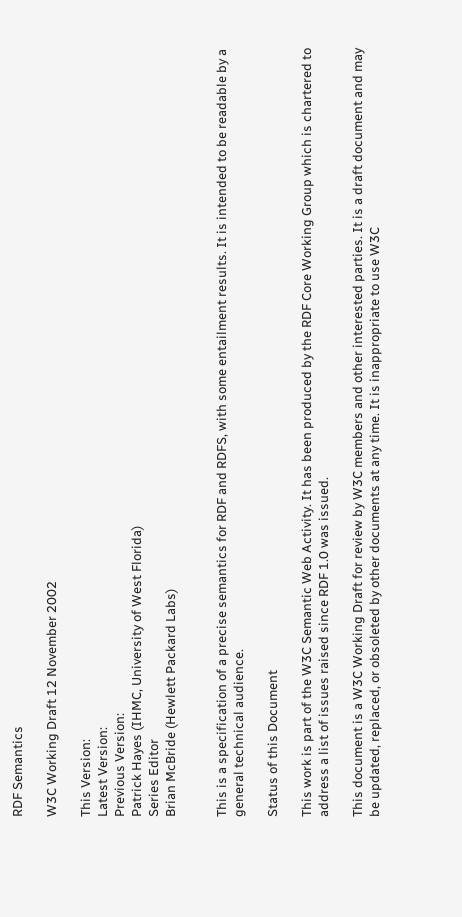RDF Semantics

W3C Working Draft 12 November 2002

This Version:
Latest Version:
Previous Version:
Patrick Hayes (IHMC, University of West Florida)
Series Editor
Brian McBride (Hewlett Packard Labs)


This is a specification of a precise semantics for RDF and RDFS, with some entailment results. It is intended to be readable by a general technical audience.

Status of this Document

This work is part of the W3C Semantic Web Activity. It has been produced by the RDF Core Working Group which is chartered to address a list of issues raised since RDF 1.0 was issued.

This document is a W3C Working Draft for review by W3C members and other interested parties. It is a draft document and may be updated, replaced, or obsoleted by other documents at any time. It is inappropriate to use W3C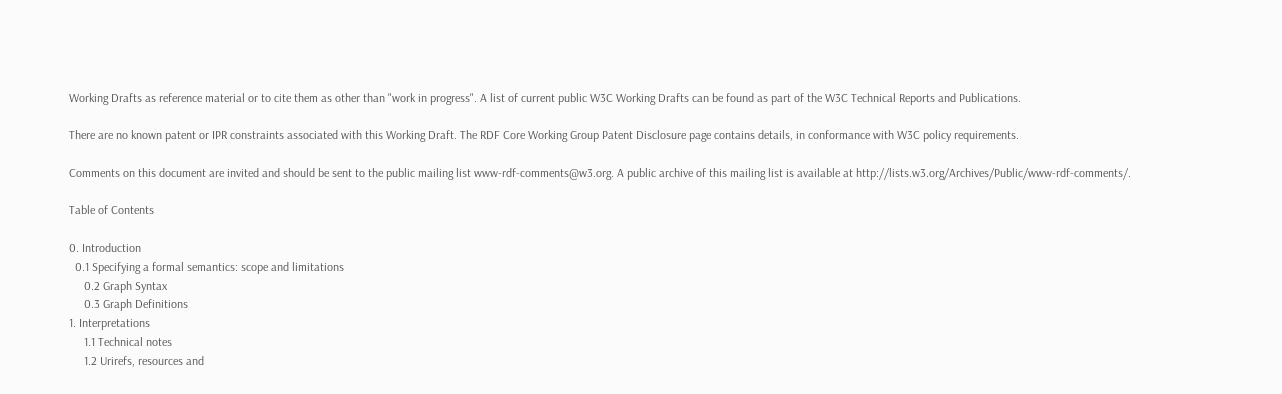Working Drafts as reference material or to cite them as other than "work in progress". A list of current public W3C Working Drafts can be found as part of the W3C Technical Reports and Publications.

There are no known patent or IPR constraints associated with this Working Draft. The RDF Core Working Group Patent Disclosure page contains details, in conformance with W3C policy requirements.

Comments on this document are invited and should be sent to the public mailing list www-rdf-comments@w3.org. A public archive of this mailing list is available at http://lists.w3.org/Archives/Public/www-rdf-comments/.

Table of Contents

0. Introduction
  0.1 Specifying a formal semantics: scope and limitations
     0.2 Graph Syntax
     0.3 Graph Definitions
1. Interpretations
     1.1 Technical notes
     1.2 Urirefs, resources and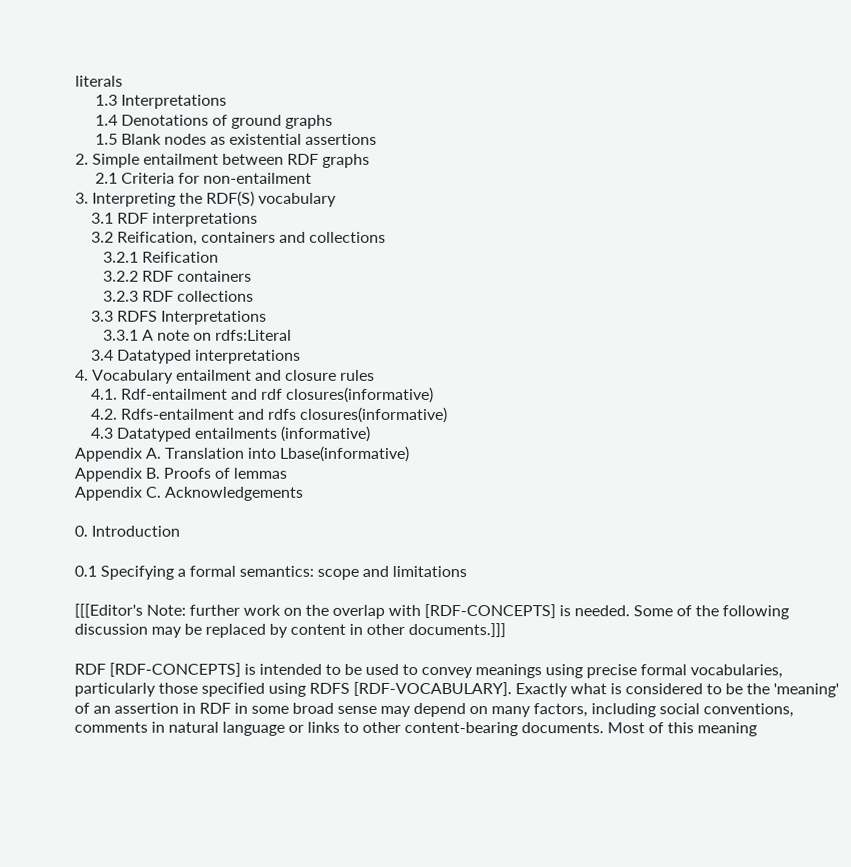literals
     1.3 Interpretations
     1.4 Denotations of ground graphs
     1.5 Blank nodes as existential assertions
2. Simple entailment between RDF graphs
     2.1 Criteria for non-entailment
3. Interpreting the RDF(S) vocabulary
    3.1 RDF interpretations
    3.2 Reification, containers and collections
       3.2.1 Reification
       3.2.2 RDF containers
       3.2.3 RDF collections
    3.3 RDFS Interpretations
       3.3.1 A note on rdfs:Literal
    3.4 Datatyped interpretations
4. Vocabulary entailment and closure rules
    4.1. Rdf-entailment and rdf closures(informative)
    4.2. Rdfs-entailment and rdfs closures(informative)
    4.3 Datatyped entailments (informative)
Appendix A. Translation into Lbase(informative)
Appendix B. Proofs of lemmas
Appendix C. Acknowledgements

0. Introduction

0.1 Specifying a formal semantics: scope and limitations

[[[Editor's Note: further work on the overlap with [RDF-CONCEPTS] is needed. Some of the following discussion may be replaced by content in other documents.]]]

RDF [RDF-CONCEPTS] is intended to be used to convey meanings using precise formal vocabularies, particularly those specified using RDFS [RDF-VOCABULARY]. Exactly what is considered to be the 'meaning' of an assertion in RDF in some broad sense may depend on many factors, including social conventions, comments in natural language or links to other content-bearing documents. Most of this meaning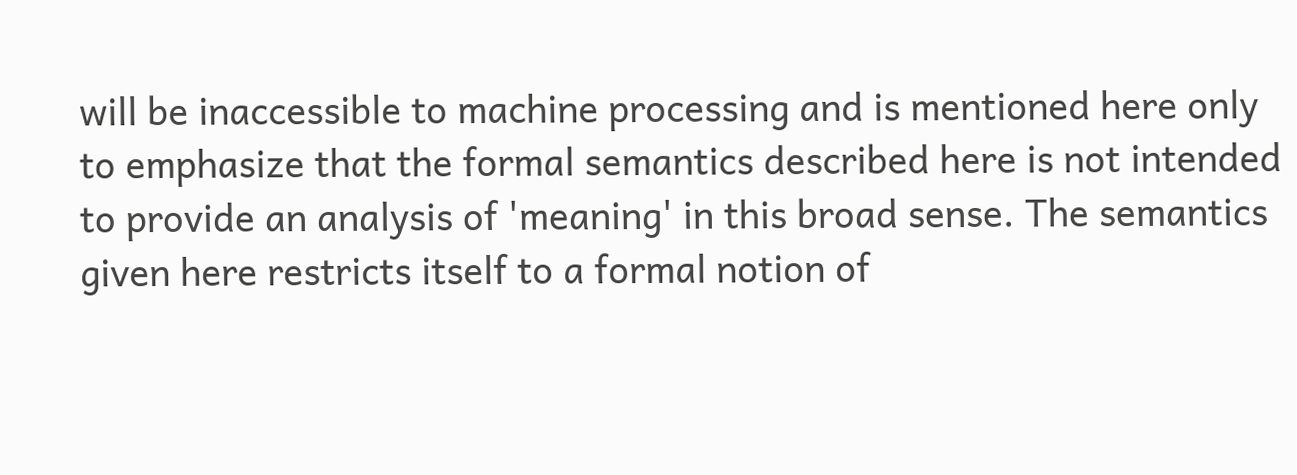will be inaccessible to machine processing and is mentioned here only to emphasize that the formal semantics described here is not intended to provide an analysis of 'meaning' in this broad sense. The semantics given here restricts itself to a formal notion of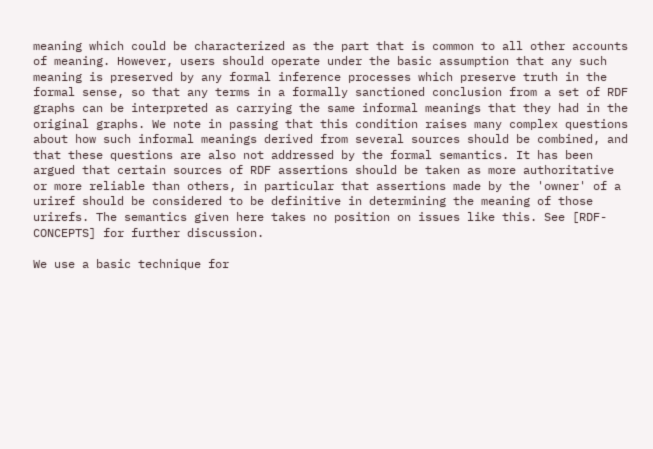meaning which could be characterized as the part that is common to all other accounts of meaning. However, users should operate under the basic assumption that any such meaning is preserved by any formal inference processes which preserve truth in the formal sense, so that any terms in a formally sanctioned conclusion from a set of RDF graphs can be interpreted as carrying the same informal meanings that they had in the original graphs. We note in passing that this condition raises many complex questions about how such informal meanings derived from several sources should be combined, and that these questions are also not addressed by the formal semantics. It has been argued that certain sources of RDF assertions should be taken as more authoritative or more reliable than others, in particular that assertions made by the 'owner' of a uriref should be considered to be definitive in determining the meaning of those urirefs. The semantics given here takes no position on issues like this. See [RDF-CONCEPTS] for further discussion.

We use a basic technique for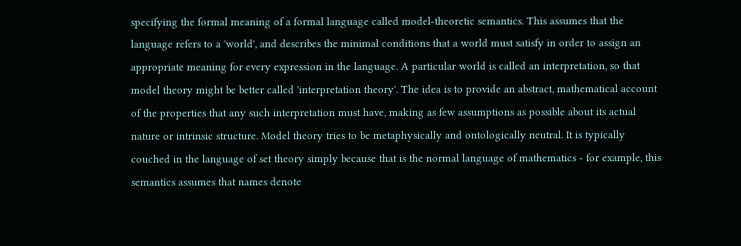specifying the formal meaning of a formal language called model-theoretic semantics. This assumes that the language refers to a 'world', and describes the minimal conditions that a world must satisfy in order to assign an appropriate meaning for every expression in the language. A particular world is called an interpretation, so that model theory might be better called 'interpretation theory'. The idea is to provide an abstract, mathematical account of the properties that any such interpretation must have, making as few assumptions as possible about its actual nature or intrinsic structure. Model theory tries to be metaphysically and ontologically neutral. It is typically couched in the language of set theory simply because that is the normal language of mathematics - for example, this semantics assumes that names denote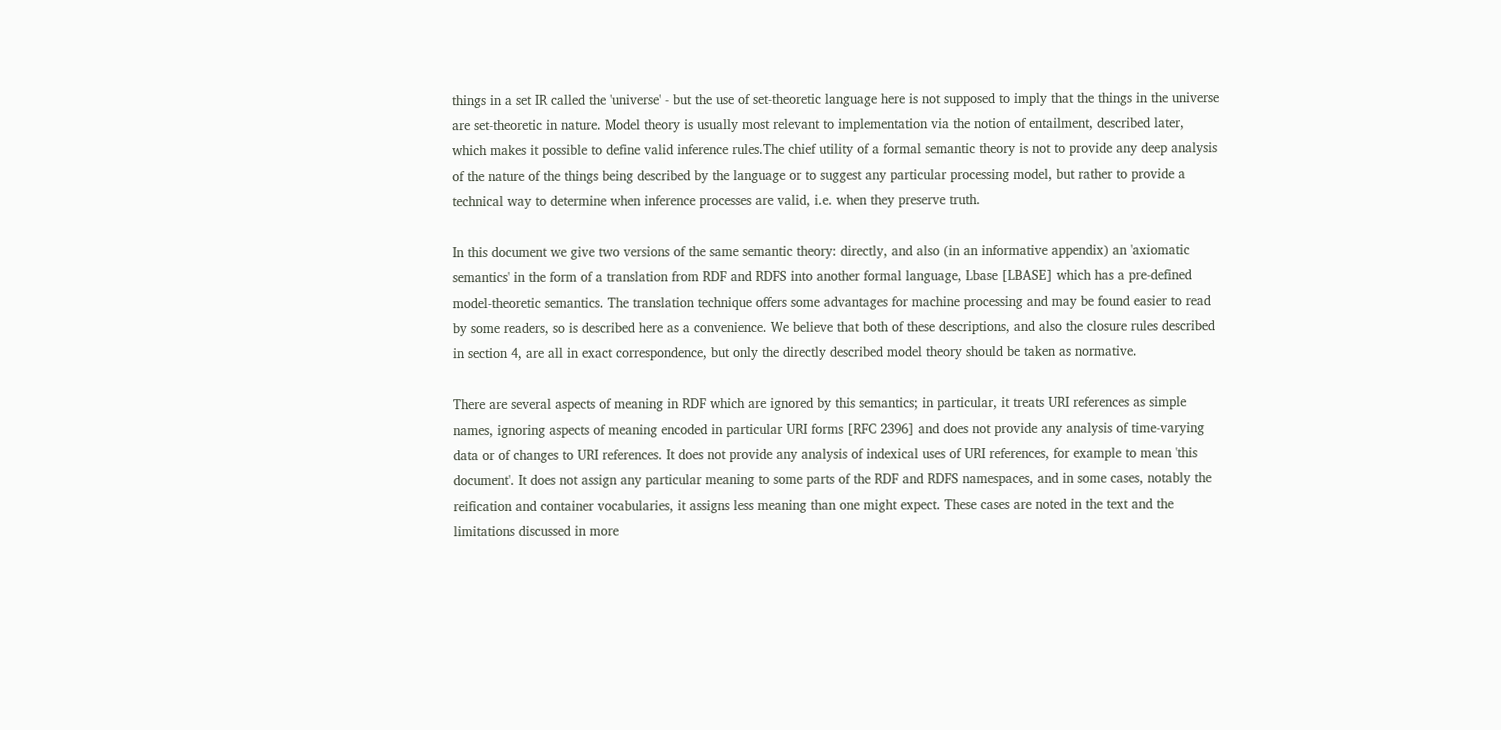things in a set IR called the 'universe' - but the use of set-theoretic language here is not supposed to imply that the things in the universe are set-theoretic in nature. Model theory is usually most relevant to implementation via the notion of entailment, described later, which makes it possible to define valid inference rules.The chief utility of a formal semantic theory is not to provide any deep analysis of the nature of the things being described by the language or to suggest any particular processing model, but rather to provide a technical way to determine when inference processes are valid, i.e. when they preserve truth.

In this document we give two versions of the same semantic theory: directly, and also (in an informative appendix) an 'axiomatic semantics' in the form of a translation from RDF and RDFS into another formal language, Lbase [LBASE] which has a pre-defined model-theoretic semantics. The translation technique offers some advantages for machine processing and may be found easier to read by some readers, so is described here as a convenience. We believe that both of these descriptions, and also the closure rules described in section 4, are all in exact correspondence, but only the directly described model theory should be taken as normative.

There are several aspects of meaning in RDF which are ignored by this semantics; in particular, it treats URI references as simple names, ignoring aspects of meaning encoded in particular URI forms [RFC 2396] and does not provide any analysis of time-varying data or of changes to URI references. It does not provide any analysis of indexical uses of URI references, for example to mean 'this document'. It does not assign any particular meaning to some parts of the RDF and RDFS namespaces, and in some cases, notably the reification and container vocabularies, it assigns less meaning than one might expect. These cases are noted in the text and the limitations discussed in more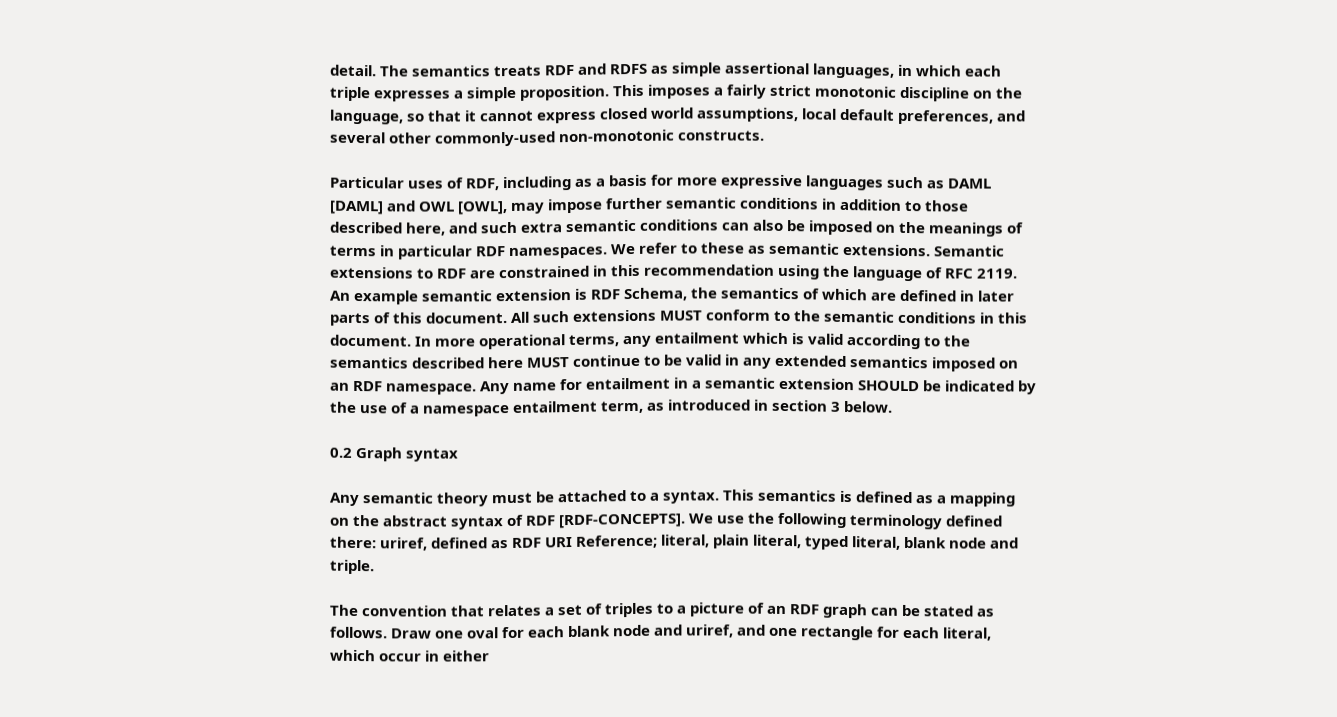detail. The semantics treats RDF and RDFS as simple assertional languages, in which each triple expresses a simple proposition. This imposes a fairly strict monotonic discipline on the language, so that it cannot express closed world assumptions, local default preferences, and several other commonly-used non-monotonic constructs.

Particular uses of RDF, including as a basis for more expressive languages such as DAML [DAML] and OWL [OWL], may impose further semantic conditions in addition to those described here, and such extra semantic conditions can also be imposed on the meanings of terms in particular RDF namespaces. We refer to these as semantic extensions. Semantic extensions to RDF are constrained in this recommendation using the language of RFC 2119. An example semantic extension is RDF Schema, the semantics of which are defined in later parts of this document. All such extensions MUST conform to the semantic conditions in this document. In more operational terms, any entailment which is valid according to the semantics described here MUST continue to be valid in any extended semantics imposed on an RDF namespace. Any name for entailment in a semantic extension SHOULD be indicated by the use of a namespace entailment term, as introduced in section 3 below.

0.2 Graph syntax

Any semantic theory must be attached to a syntax. This semantics is defined as a mapping on the abstract syntax of RDF [RDF-CONCEPTS]. We use the following terminology defined there: uriref, defined as RDF URI Reference; literal, plain literal, typed literal, blank node and triple.

The convention that relates a set of triples to a picture of an RDF graph can be stated as follows. Draw one oval for each blank node and uriref, and one rectangle for each literal, which occur in either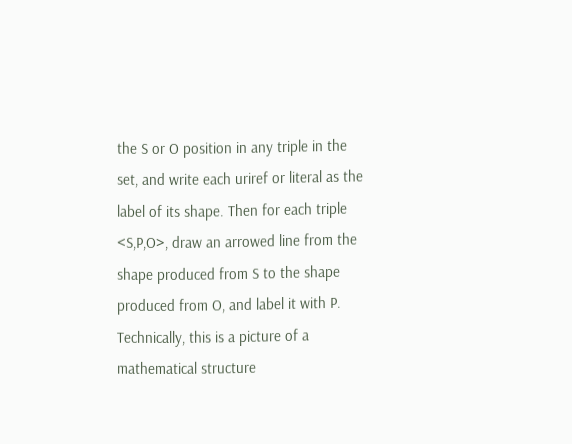the S or O position in any triple in the set, and write each uriref or literal as the label of its shape. Then for each triple <S,P,O>, draw an arrowed line from the shape produced from S to the shape produced from O, and label it with P. Technically, this is a picture of a mathematical structure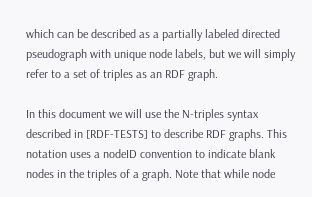which can be described as a partially labeled directed pseudograph with unique node labels, but we will simply refer to a set of triples as an RDF graph.

In this document we will use the N-triples syntax described in [RDF-TESTS] to describe RDF graphs. This notation uses a nodeID convention to indicate blank nodes in the triples of a graph. Note that while node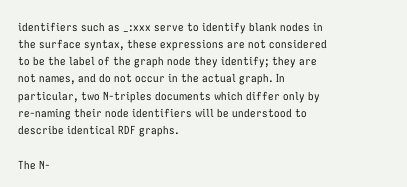identifiers such as _:xxx serve to identify blank nodes in the surface syntax, these expressions are not considered to be the label of the graph node they identify; they are not names, and do not occur in the actual graph. In particular, two N-triples documents which differ only by re-naming their node identifiers will be understood to describe identical RDF graphs.

The N-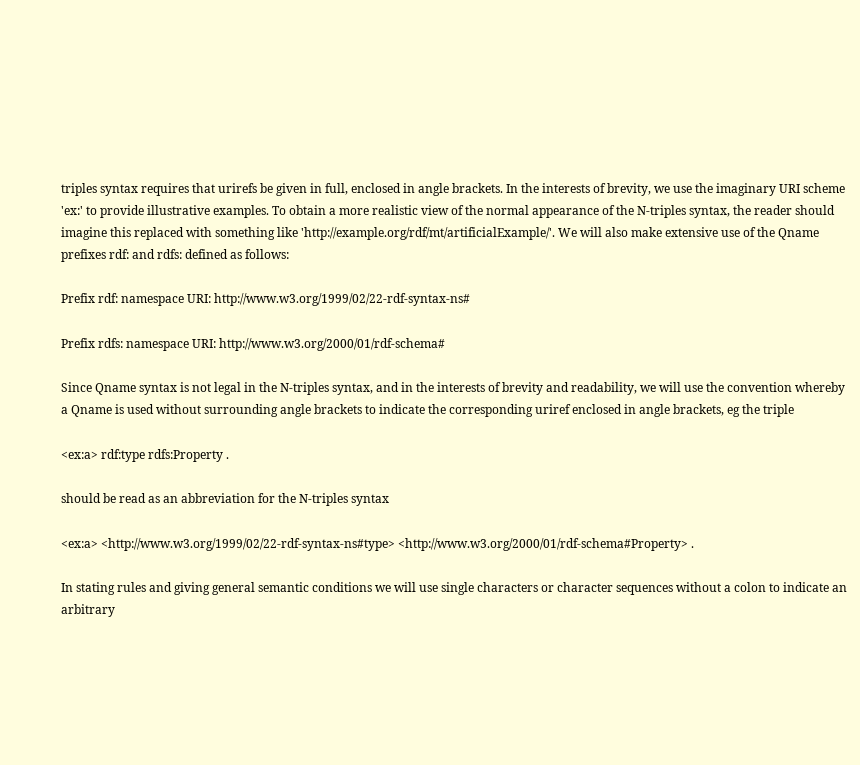triples syntax requires that urirefs be given in full, enclosed in angle brackets. In the interests of brevity, we use the imaginary URI scheme 'ex:' to provide illustrative examples. To obtain a more realistic view of the normal appearance of the N-triples syntax, the reader should imagine this replaced with something like 'http://example.org/rdf/mt/artificialExample/'. We will also make extensive use of the Qname prefixes rdf: and rdfs: defined as follows:

Prefix rdf: namespace URI: http://www.w3.org/1999/02/22-rdf-syntax-ns#

Prefix rdfs: namespace URI: http://www.w3.org/2000/01/rdf-schema#

Since Qname syntax is not legal in the N-triples syntax, and in the interests of brevity and readability, we will use the convention whereby a Qname is used without surrounding angle brackets to indicate the corresponding uriref enclosed in angle brackets, eg the triple

<ex:a> rdf:type rdfs:Property .

should be read as an abbreviation for the N-triples syntax

<ex:a> <http://www.w3.org/1999/02/22-rdf-syntax-ns#type> <http://www.w3.org/2000/01/rdf-schema#Property> .

In stating rules and giving general semantic conditions we will use single characters or character sequences without a colon to indicate an arbitrary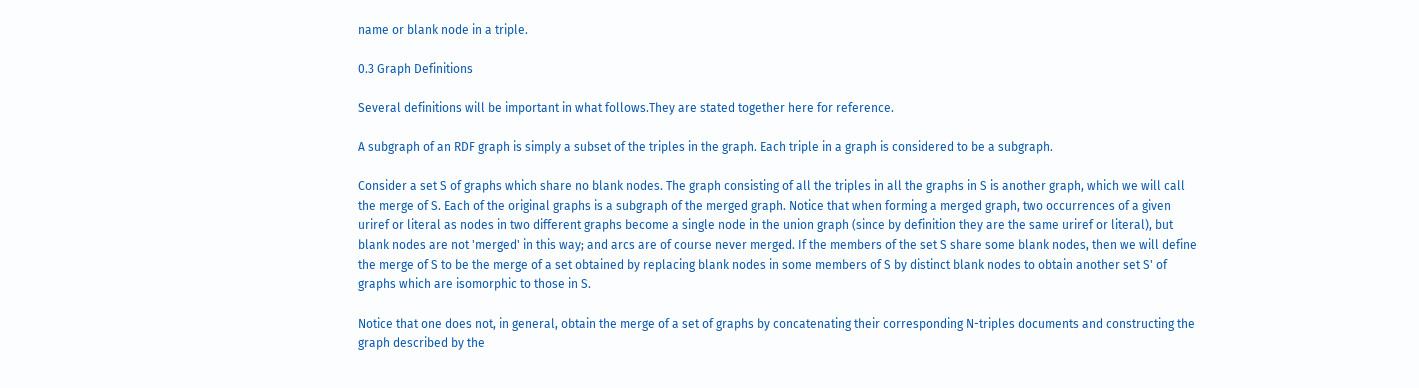name or blank node in a triple.

0.3 Graph Definitions

Several definitions will be important in what follows.They are stated together here for reference.

A subgraph of an RDF graph is simply a subset of the triples in the graph. Each triple in a graph is considered to be a subgraph.

Consider a set S of graphs which share no blank nodes. The graph consisting of all the triples in all the graphs in S is another graph, which we will call the merge of S. Each of the original graphs is a subgraph of the merged graph. Notice that when forming a merged graph, two occurrences of a given uriref or literal as nodes in two different graphs become a single node in the union graph (since by definition they are the same uriref or literal), but blank nodes are not 'merged' in this way; and arcs are of course never merged. If the members of the set S share some blank nodes, then we will define the merge of S to be the merge of a set obtained by replacing blank nodes in some members of S by distinct blank nodes to obtain another set S' of graphs which are isomorphic to those in S.

Notice that one does not, in general, obtain the merge of a set of graphs by concatenating their corresponding N-triples documents and constructing the graph described by the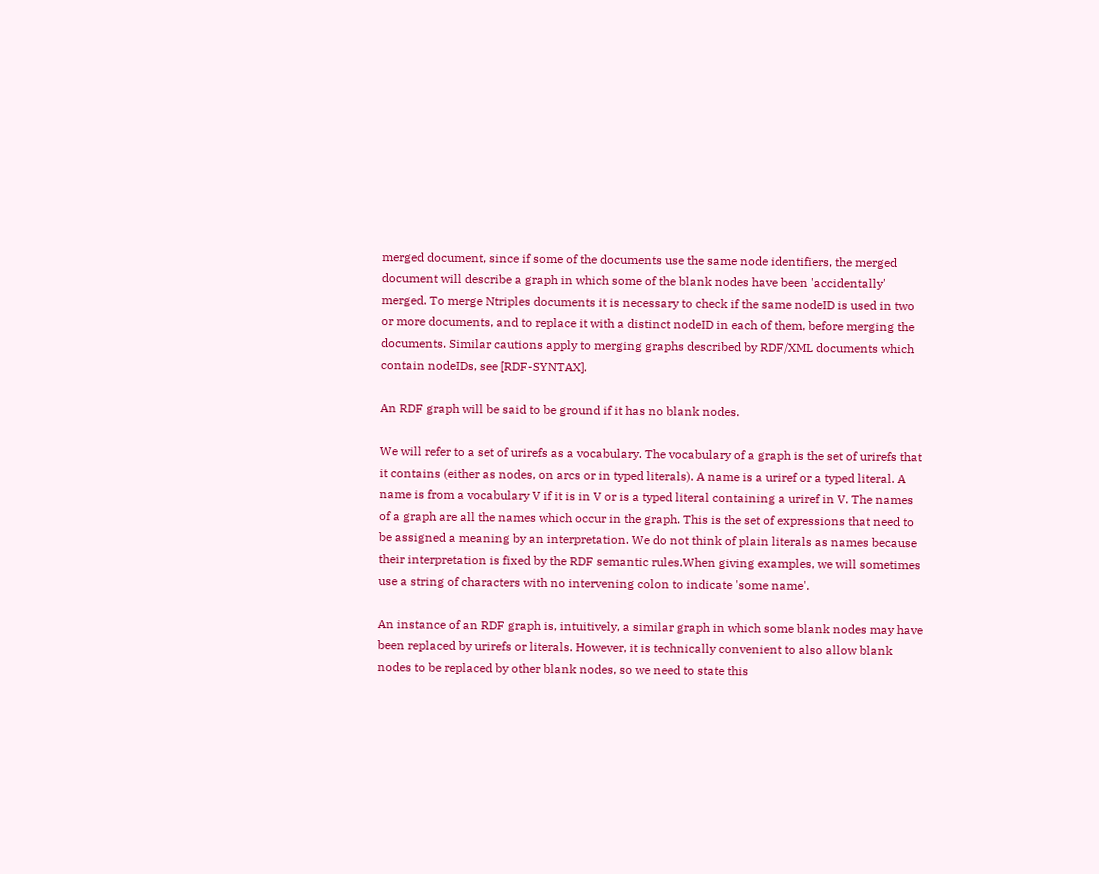merged document, since if some of the documents use the same node identifiers, the merged document will describe a graph in which some of the blank nodes have been 'accidentally' merged. To merge Ntriples documents it is necessary to check if the same nodeID is used in two or more documents, and to replace it with a distinct nodeID in each of them, before merging the documents. Similar cautions apply to merging graphs described by RDF/XML documents which contain nodeIDs, see [RDF-SYNTAX].

An RDF graph will be said to be ground if it has no blank nodes.

We will refer to a set of urirefs as a vocabulary. The vocabulary of a graph is the set of urirefs that it contains (either as nodes, on arcs or in typed literals). A name is a uriref or a typed literal. A name is from a vocabulary V if it is in V or is a typed literal containing a uriref in V. The names of a graph are all the names which occur in the graph. This is the set of expressions that need to be assigned a meaning by an interpretation. We do not think of plain literals as names because their interpretation is fixed by the RDF semantic rules.When giving examples, we will sometimes use a string of characters with no intervening colon to indicate 'some name'.

An instance of an RDF graph is, intuitively, a similar graph in which some blank nodes may have been replaced by urirefs or literals. However, it is technically convenient to also allow blank nodes to be replaced by other blank nodes, so we need to state this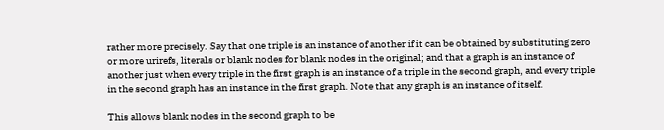rather more precisely. Say that one triple is an instance of another if it can be obtained by substituting zero or more urirefs, literals or blank nodes for blank nodes in the original; and that a graph is an instance of another just when every triple in the first graph is an instance of a triple in the second graph, and every triple in the second graph has an instance in the first graph. Note that any graph is an instance of itself.

This allows blank nodes in the second graph to be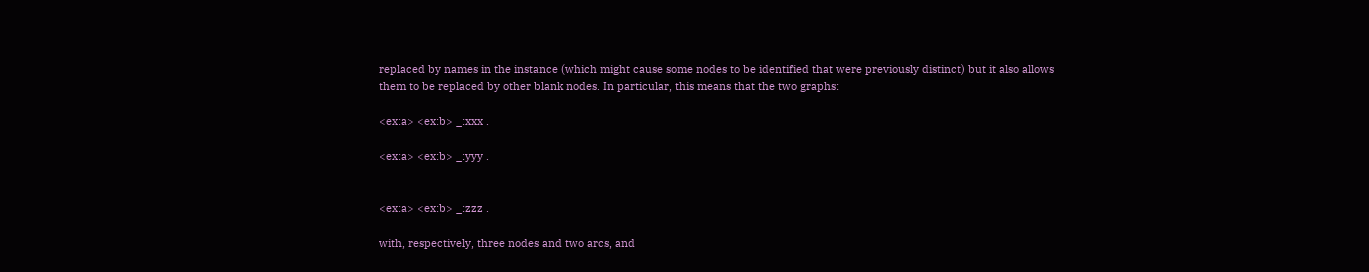replaced by names in the instance (which might cause some nodes to be identified that were previously distinct) but it also allows them to be replaced by other blank nodes. In particular, this means that the two graphs:

<ex:a> <ex:b> _:xxx .

<ex:a> <ex:b> _:yyy .


<ex:a> <ex:b> _:zzz .

with, respectively, three nodes and two arcs, and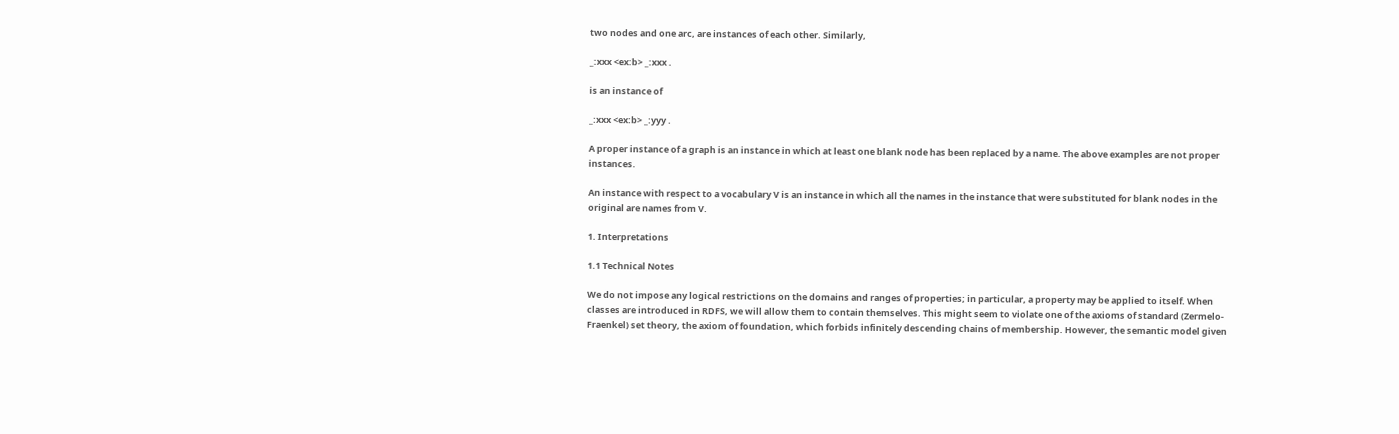two nodes and one arc, are instances of each other. Similarly,

_:xxx <ex:b> _:xxx .

is an instance of

_:xxx <ex:b> _:yyy .

A proper instance of a graph is an instance in which at least one blank node has been replaced by a name. The above examples are not proper instances.

An instance with respect to a vocabulary V is an instance in which all the names in the instance that were substituted for blank nodes in the original are names from V.

1. Interpretations

1.1 Technical Notes

We do not impose any logical restrictions on the domains and ranges of properties; in particular, a property may be applied to itself. When classes are introduced in RDFS, we will allow them to contain themselves. This might seem to violate one of the axioms of standard (Zermelo-Fraenkel) set theory, the axiom of foundation, which forbids infinitely descending chains of membership. However, the semantic model given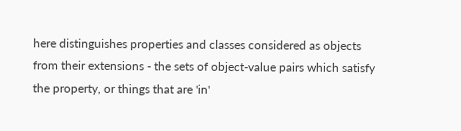here distinguishes properties and classes considered as objects from their extensions - the sets of object-value pairs which satisfy the property, or things that are 'in'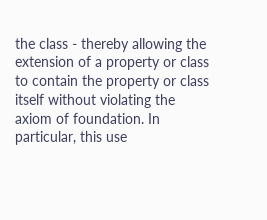the class - thereby allowing the extension of a property or class to contain the property or class itself without violating the axiom of foundation. In particular, this use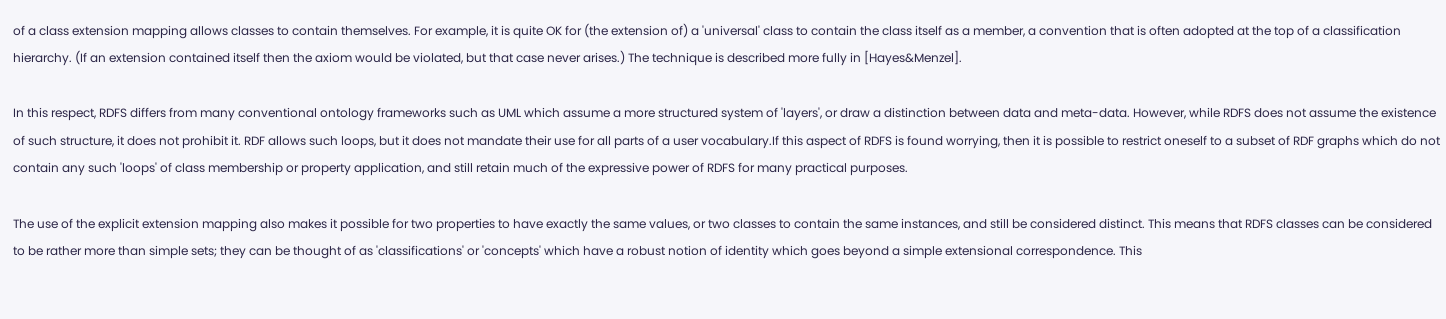of a class extension mapping allows classes to contain themselves. For example, it is quite OK for (the extension of) a 'universal' class to contain the class itself as a member, a convention that is often adopted at the top of a classification hierarchy. (If an extension contained itself then the axiom would be violated, but that case never arises.) The technique is described more fully in [Hayes&Menzel].

In this respect, RDFS differs from many conventional ontology frameworks such as UML which assume a more structured system of 'layers', or draw a distinction between data and meta-data. However, while RDFS does not assume the existence of such structure, it does not prohibit it. RDF allows such loops, but it does not mandate their use for all parts of a user vocabulary.If this aspect of RDFS is found worrying, then it is possible to restrict oneself to a subset of RDF graphs which do not contain any such 'loops' of class membership or property application, and still retain much of the expressive power of RDFS for many practical purposes.

The use of the explicit extension mapping also makes it possible for two properties to have exactly the same values, or two classes to contain the same instances, and still be considered distinct. This means that RDFS classes can be considered to be rather more than simple sets; they can be thought of as 'classifications' or 'concepts' which have a robust notion of identity which goes beyond a simple extensional correspondence. This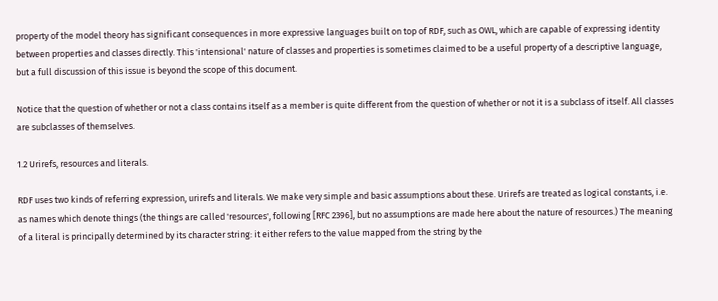property of the model theory has significant consequences in more expressive languages built on top of RDF, such as OWL, which are capable of expressing identity between properties and classes directly. This 'intensional' nature of classes and properties is sometimes claimed to be a useful property of a descriptive language, but a full discussion of this issue is beyond the scope of this document.

Notice that the question of whether or not a class contains itself as a member is quite different from the question of whether or not it is a subclass of itself. All classes are subclasses of themselves.

1.2 Urirefs, resources and literals.

RDF uses two kinds of referring expression, urirefs and literals. We make very simple and basic assumptions about these. Urirefs are treated as logical constants, i.e. as names which denote things (the things are called 'resources', following [RFC 2396], but no assumptions are made here about the nature of resources.) The meaning of a literal is principally determined by its character string: it either refers to the value mapped from the string by the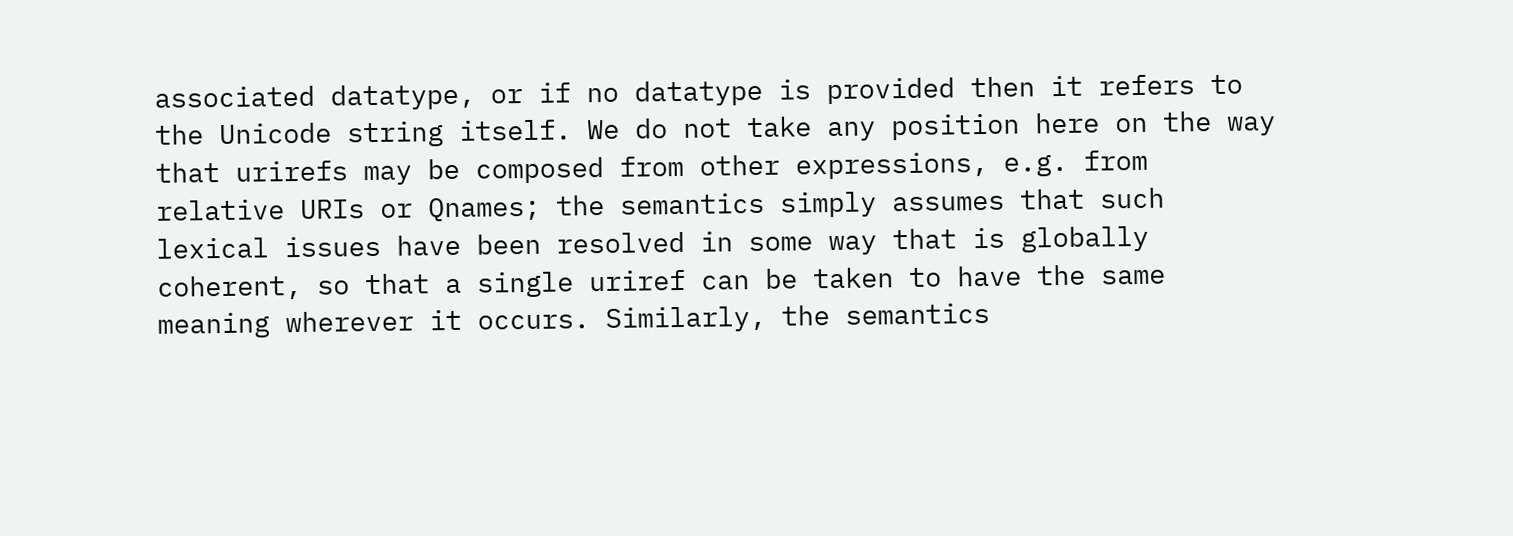associated datatype, or if no datatype is provided then it refers to the Unicode string itself. We do not take any position here on the way that urirefs may be composed from other expressions, e.g. from relative URIs or Qnames; the semantics simply assumes that such lexical issues have been resolved in some way that is globally coherent, so that a single uriref can be taken to have the same meaning wherever it occurs. Similarly, the semantics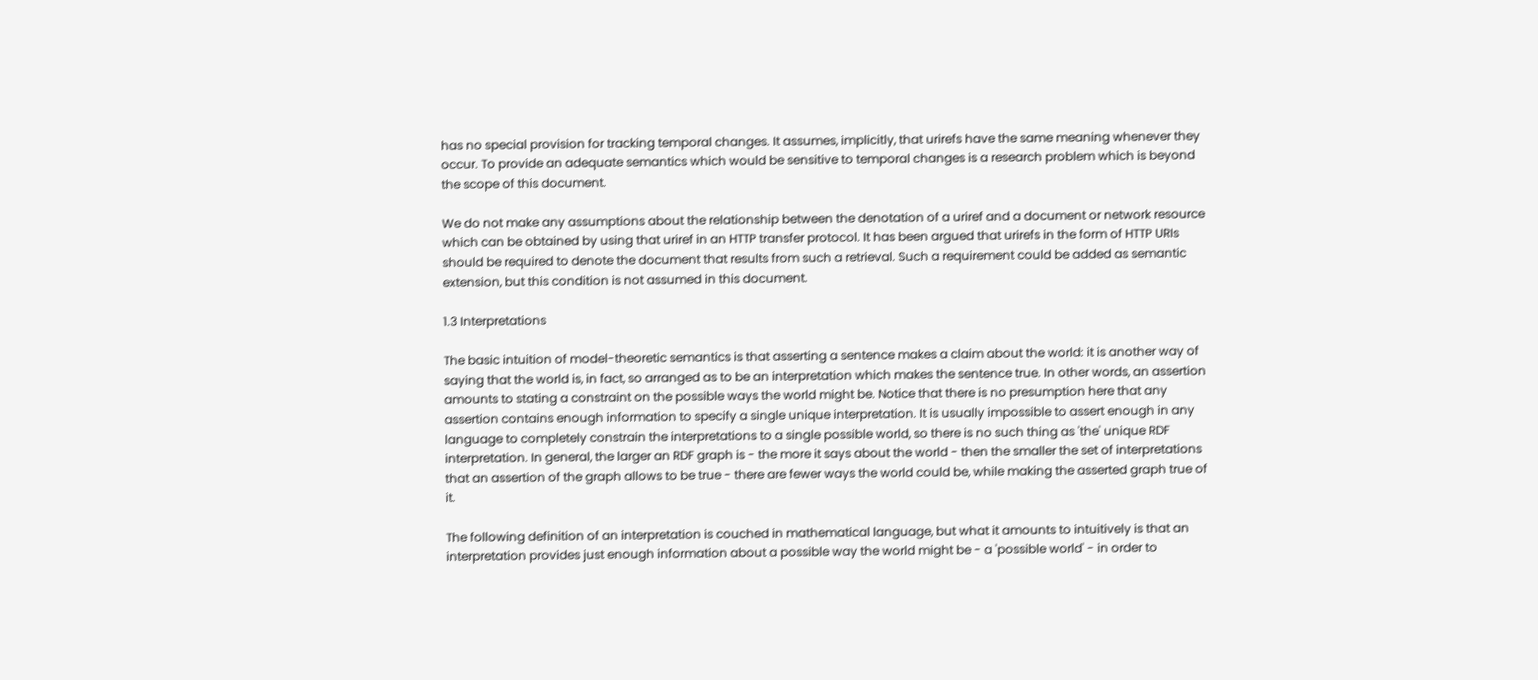has no special provision for tracking temporal changes. It assumes, implicitly, that urirefs have the same meaning whenever they occur. To provide an adequate semantics which would be sensitive to temporal changes is a research problem which is beyond the scope of this document.

We do not make any assumptions about the relationship between the denotation of a uriref and a document or network resource which can be obtained by using that uriref in an HTTP transfer protocol. It has been argued that urirefs in the form of HTTP URIs should be required to denote the document that results from such a retrieval. Such a requirement could be added as semantic extension, but this condition is not assumed in this document.

1.3 Interpretations

The basic intuition of model-theoretic semantics is that asserting a sentence makes a claim about the world: it is another way of saying that the world is, in fact, so arranged as to be an interpretation which makes the sentence true. In other words, an assertion amounts to stating a constraint on the possible ways the world might be. Notice that there is no presumption here that any assertion contains enough information to specify a single unique interpretation. It is usually impossible to assert enough in any language to completely constrain the interpretations to a single possible world, so there is no such thing as 'the' unique RDF interpretation. In general, the larger an RDF graph is - the more it says about the world - then the smaller the set of interpretations that an assertion of the graph allows to be true - there are fewer ways the world could be, while making the asserted graph true of it.

The following definition of an interpretation is couched in mathematical language, but what it amounts to intuitively is that an interpretation provides just enough information about a possible way the world might be - a 'possible world' - in order to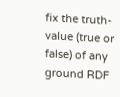fix the truth-value (true or false) of any ground RDF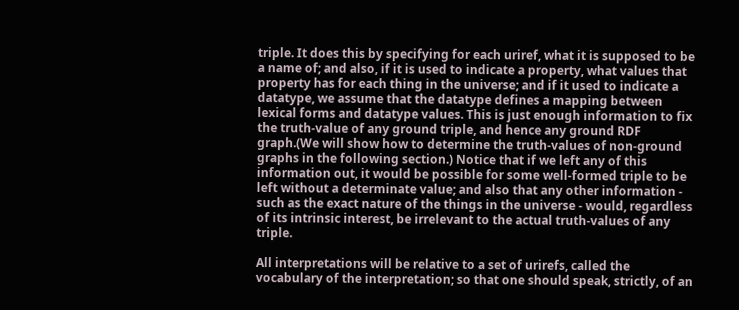triple. It does this by specifying for each uriref, what it is supposed to be a name of; and also, if it is used to indicate a property, what values that property has for each thing in the universe; and if it used to indicate a datatype, we assume that the datatype defines a mapping between lexical forms and datatype values. This is just enough information to fix the truth-value of any ground triple, and hence any ground RDF graph.(We will show how to determine the truth-values of non-ground graphs in the following section.) Notice that if we left any of this information out, it would be possible for some well-formed triple to be left without a determinate value; and also that any other information - such as the exact nature of the things in the universe - would, regardless of its intrinsic interest, be irrelevant to the actual truth-values of any triple.

All interpretations will be relative to a set of urirefs, called the vocabulary of the interpretation; so that one should speak, strictly, of an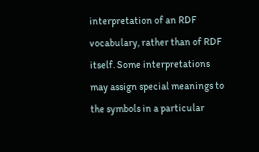interpretation of an RDF vocabulary, rather than of RDF itself. Some interpretations may assign special meanings to the symbols in a particular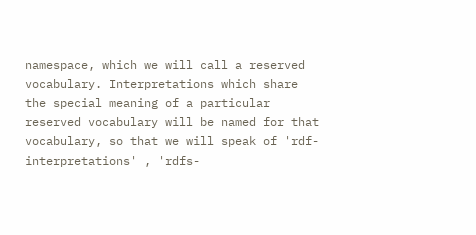namespace, which we will call a reserved vocabulary. Interpretations which share the special meaning of a particular reserved vocabulary will be named for that vocabulary, so that we will speak of 'rdf-interpretations' , 'rdfs-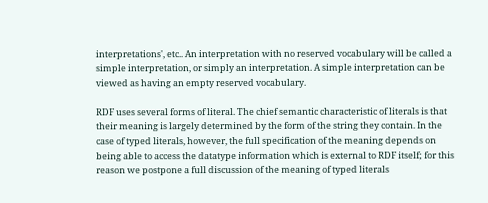interpretations', etc.. An interpretation with no reserved vocabulary will be called a simple interpretation, or simply an interpretation. A simple interpretation can be viewed as having an empty reserved vocabulary.

RDF uses several forms of literal. The chief semantic characteristic of literals is that their meaning is largely determined by the form of the string they contain. In the case of typed literals, however, the full specification of the meaning depends on being able to access the datatype information which is external to RDF itself; for this reason we postpone a full discussion of the meaning of typed literals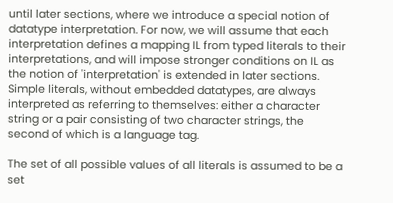until later sections, where we introduce a special notion of datatype interpretation. For now, we will assume that each interpretation defines a mapping IL from typed literals to their interpretations, and will impose stronger conditions on IL as the notion of 'interpretation' is extended in later sections. Simple literals, without embedded datatypes, are always interpreted as referring to themselves: either a character string or a pair consisting of two character strings, the second of which is a language tag.

The set of all possible values of all literals is assumed to be a set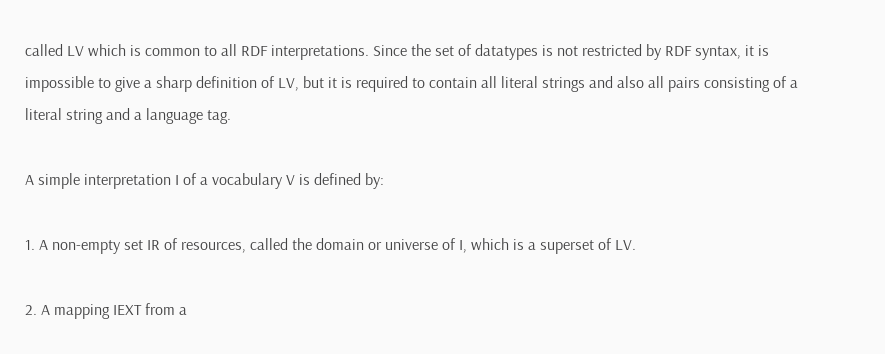called LV which is common to all RDF interpretations. Since the set of datatypes is not restricted by RDF syntax, it is impossible to give a sharp definition of LV, but it is required to contain all literal strings and also all pairs consisting of a literal string and a language tag.

A simple interpretation I of a vocabulary V is defined by:

1. A non-empty set IR of resources, called the domain or universe of I, which is a superset of LV.

2. A mapping IEXT from a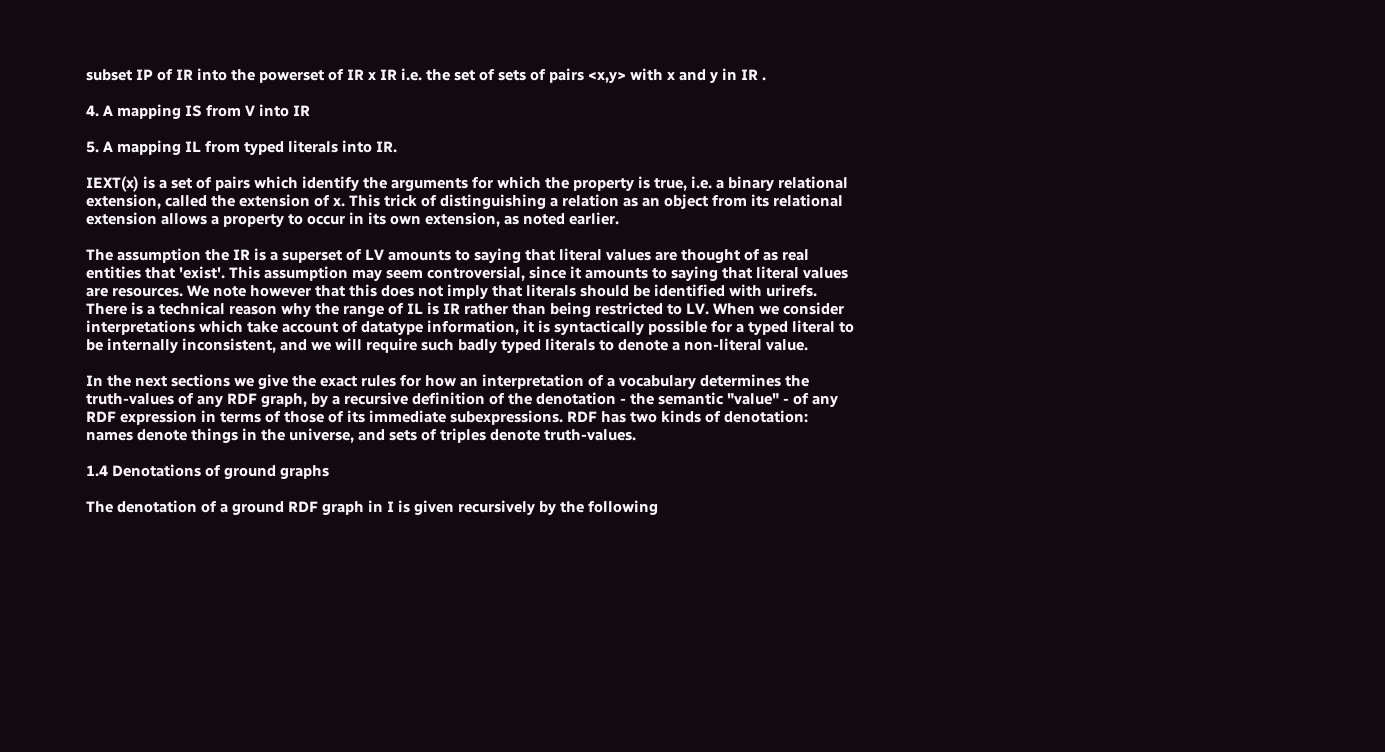subset IP of IR into the powerset of IR x IR i.e. the set of sets of pairs <x,y> with x and y in IR .

4. A mapping IS from V into IR

5. A mapping IL from typed literals into IR.

IEXT(x) is a set of pairs which identify the arguments for which the property is true, i.e. a binary relational extension, called the extension of x. This trick of distinguishing a relation as an object from its relational extension allows a property to occur in its own extension, as noted earlier.

The assumption the IR is a superset of LV amounts to saying that literal values are thought of as real entities that 'exist'. This assumption may seem controversial, since it amounts to saying that literal values are resources. We note however that this does not imply that literals should be identified with urirefs. There is a technical reason why the range of IL is IR rather than being restricted to LV. When we consider interpretations which take account of datatype information, it is syntactically possible for a typed literal to be internally inconsistent, and we will require such badly typed literals to denote a non-literal value.

In the next sections we give the exact rules for how an interpretation of a vocabulary determines the truth-values of any RDF graph, by a recursive definition of the denotation - the semantic "value" - of any RDF expression in terms of those of its immediate subexpressions. RDF has two kinds of denotation: names denote things in the universe, and sets of triples denote truth-values.

1.4 Denotations of ground graphs

The denotation of a ground RDF graph in I is given recursively by the following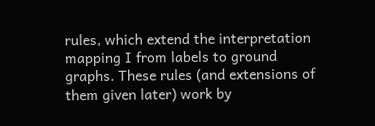rules, which extend the interpretation mapping I from labels to ground graphs. These rules (and extensions of them given later) work by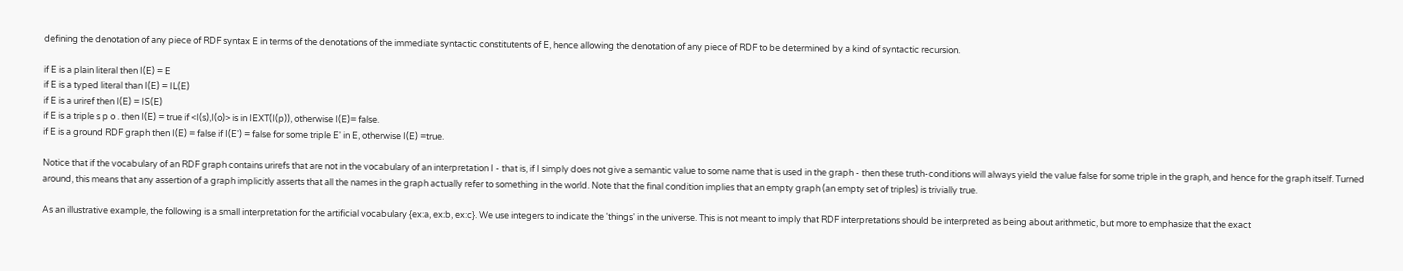defining the denotation of any piece of RDF syntax E in terms of the denotations of the immediate syntactic constitutents of E, hence allowing the denotation of any piece of RDF to be determined by a kind of syntactic recursion.

if E is a plain literal then I(E) = E
if E is a typed literal than I(E) = IL(E)
if E is a uriref then I(E) = IS(E)
if E is a triple s p o . then I(E) = true if <I(s),I(o)> is in IEXT(I(p)), otherwise I(E)= false.
if E is a ground RDF graph then I(E) = false if I(E') = false for some triple E' in E, otherwise I(E) =true.

Notice that if the vocabulary of an RDF graph contains urirefs that are not in the vocabulary of an interpretation I - that is, if I simply does not give a semantic value to some name that is used in the graph - then these truth-conditions will always yield the value false for some triple in the graph, and hence for the graph itself. Turned around, this means that any assertion of a graph implicitly asserts that all the names in the graph actually refer to something in the world. Note that the final condition implies that an empty graph (an empty set of triples) is trivially true.

As an illustrative example, the following is a small interpretation for the artificial vocabulary {ex:a, ex:b, ex:c}. We use integers to indicate the 'things' in the universe. This is not meant to imply that RDF interpretations should be interpreted as being about arithmetic, but more to emphasize that the exact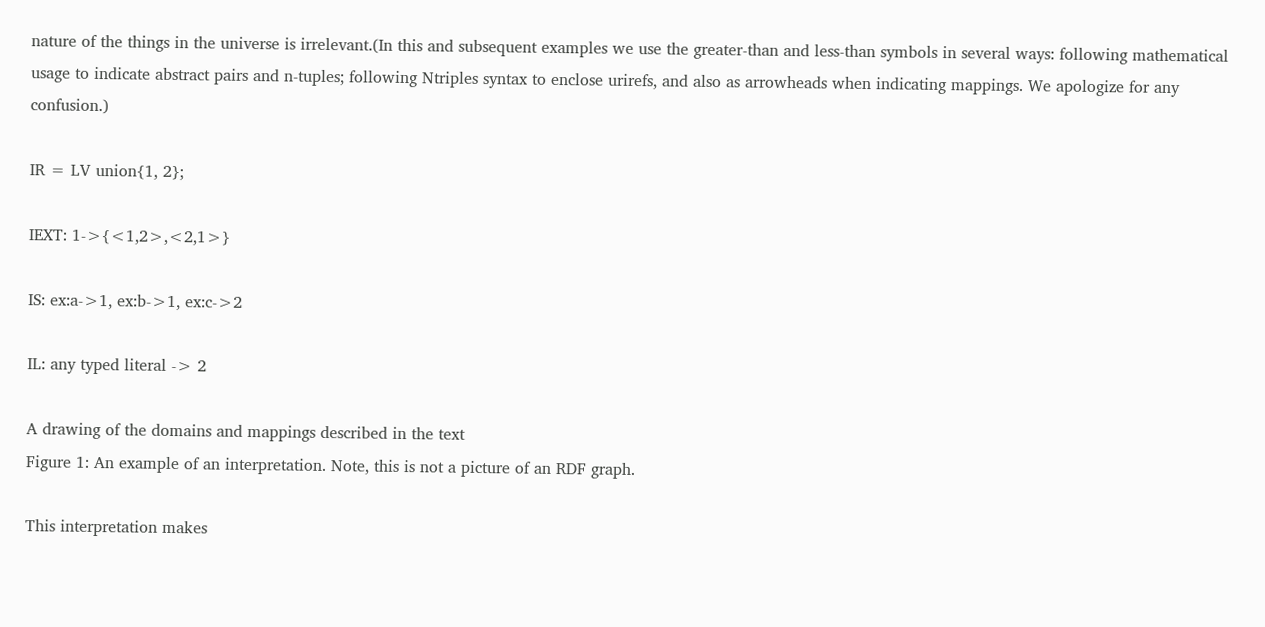nature of the things in the universe is irrelevant.(In this and subsequent examples we use the greater-than and less-than symbols in several ways: following mathematical usage to indicate abstract pairs and n-tuples; following Ntriples syntax to enclose urirefs, and also as arrowheads when indicating mappings. We apologize for any confusion.)

IR = LV union{1, 2};

IEXT: 1->{<1,2>,<2,1>}

IS: ex:a->1, ex:b->1, ex:c->2

IL: any typed literal -> 2

A drawing of the domains and mappings described in the text
Figure 1: An example of an interpretation. Note, this is not a picture of an RDF graph.

This interpretation makes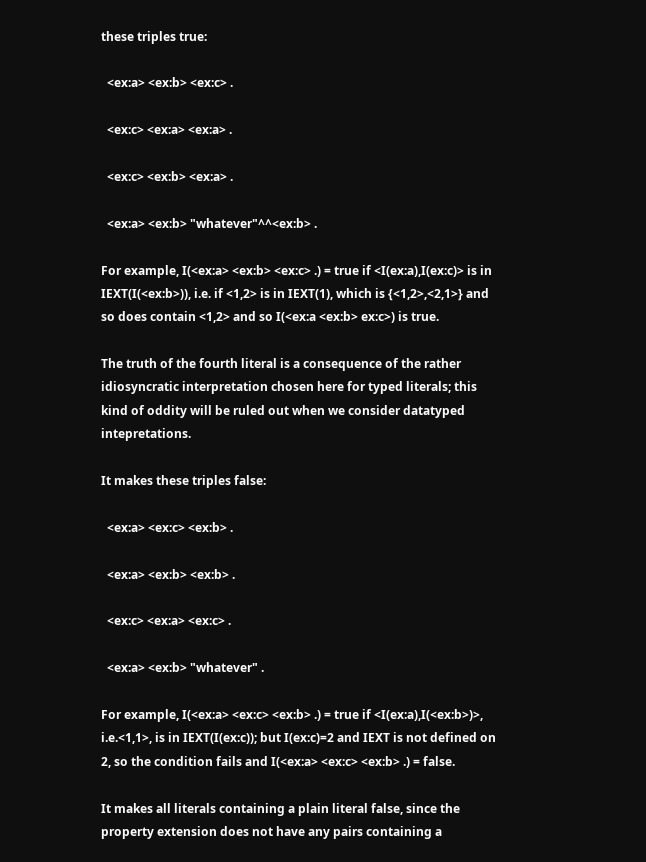these triples true:

  <ex:a> <ex:b> <ex:c> .

  <ex:c> <ex:a> <ex:a> .

  <ex:c> <ex:b> <ex:a> .

  <ex:a> <ex:b> "whatever"^^<ex:b> .

For example, I(<ex:a> <ex:b> <ex:c> .) = true if <I(ex:a),I(ex:c)> is in IEXT(I(<ex:b>)), i.e. if <1,2> is in IEXT(1), which is {<1,2>,<2,1>} and so does contain <1,2> and so I(<ex:a <ex:b> ex:c>) is true.

The truth of the fourth literal is a consequence of the rather idiosyncratic interpretation chosen here for typed literals; this kind of oddity will be ruled out when we consider datatyped intepretations.

It makes these triples false:

  <ex:a> <ex:c> <ex:b> .

  <ex:a> <ex:b> <ex:b> .

  <ex:c> <ex:a> <ex:c> .

  <ex:a> <ex:b> "whatever" .

For example, I(<ex:a> <ex:c> <ex:b> .) = true if <I(ex:a),I(<ex:b>)>, i.e.<1,1>, is in IEXT(I(ex:c)); but I(ex:c)=2 and IEXT is not defined on 2, so the condition fails and I(<ex:a> <ex:c> <ex:b> .) = false.

It makes all literals containing a plain literal false, since the property extension does not have any pairs containing a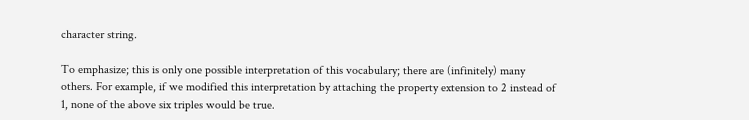character string.

To emphasize; this is only one possible interpretation of this vocabulary; there are (infinitely) many others. For example, if we modified this interpretation by attaching the property extension to 2 instead of 1, none of the above six triples would be true.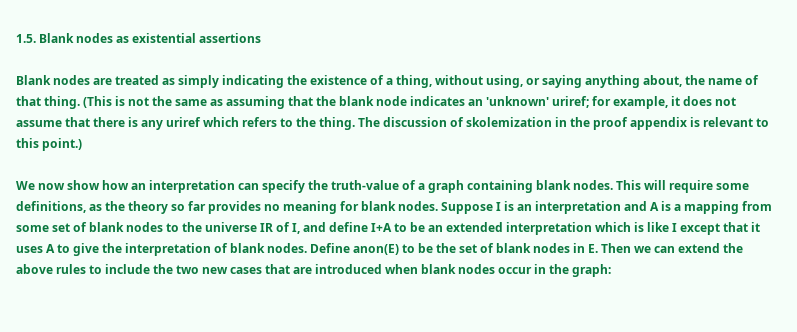1.5. Blank nodes as existential assertions

Blank nodes are treated as simply indicating the existence of a thing, without using, or saying anything about, the name of that thing. (This is not the same as assuming that the blank node indicates an 'unknown' uriref; for example, it does not assume that there is any uriref which refers to the thing. The discussion of skolemization in the proof appendix is relevant to this point.)

We now show how an interpretation can specify the truth-value of a graph containing blank nodes. This will require some definitions, as the theory so far provides no meaning for blank nodes. Suppose I is an interpretation and A is a mapping from some set of blank nodes to the universe IR of I, and define I+A to be an extended interpretation which is like I except that it uses A to give the interpretation of blank nodes. Define anon(E) to be the set of blank nodes in E. Then we can extend the above rules to include the two new cases that are introduced when blank nodes occur in the graph: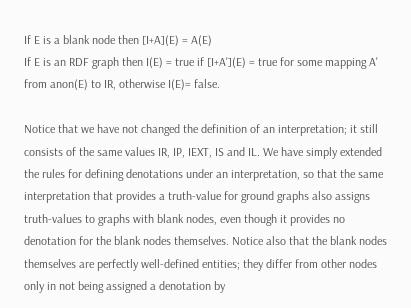If E is a blank node then [I+A](E) = A(E)
If E is an RDF graph then I(E) = true if [I+A'](E) = true for some mapping A' from anon(E) to IR, otherwise I(E)= false.

Notice that we have not changed the definition of an interpretation; it still consists of the same values IR, IP, IEXT, IS and IL. We have simply extended the rules for defining denotations under an interpretation, so that the same interpretation that provides a truth-value for ground graphs also assigns truth-values to graphs with blank nodes, even though it provides no denotation for the blank nodes themselves. Notice also that the blank nodes themselves are perfectly well-defined entities; they differ from other nodes only in not being assigned a denotation by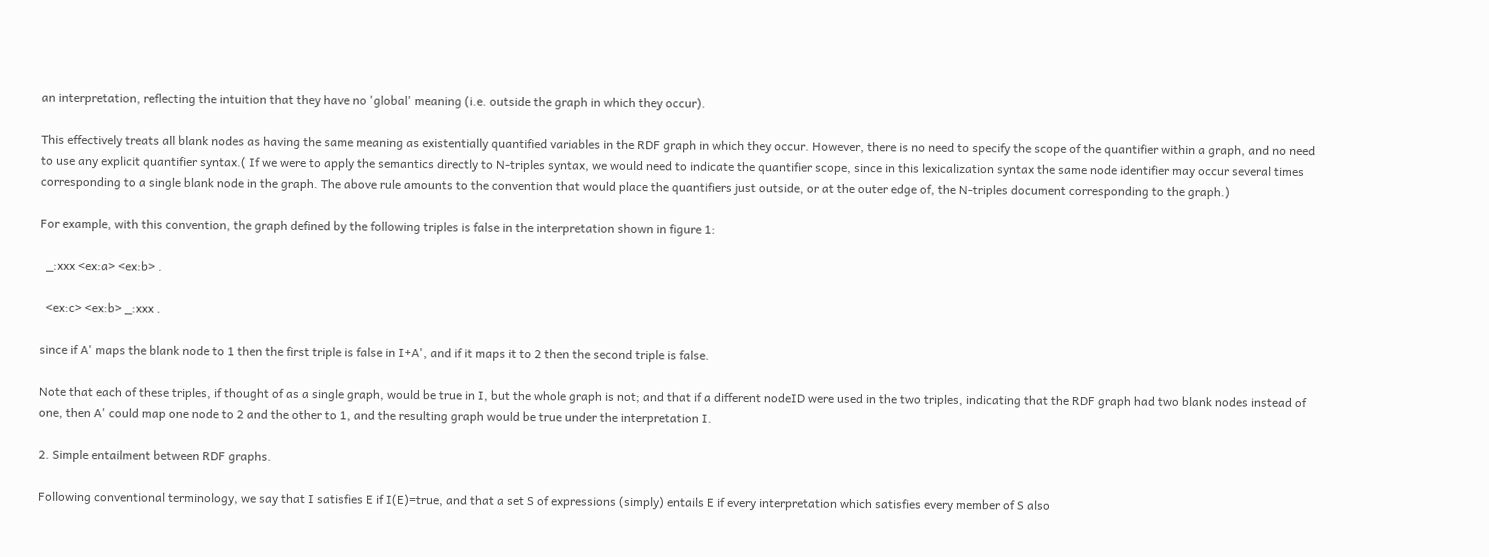an interpretation, reflecting the intuition that they have no 'global' meaning (i.e. outside the graph in which they occur).

This effectively treats all blank nodes as having the same meaning as existentially quantified variables in the RDF graph in which they occur. However, there is no need to specify the scope of the quantifier within a graph, and no need to use any explicit quantifier syntax.( If we were to apply the semantics directly to N-triples syntax, we would need to indicate the quantifier scope, since in this lexicalization syntax the same node identifier may occur several times corresponding to a single blank node in the graph. The above rule amounts to the convention that would place the quantifiers just outside, or at the outer edge of, the N-triples document corresponding to the graph.)

For example, with this convention, the graph defined by the following triples is false in the interpretation shown in figure 1:

  _:xxx <ex:a> <ex:b> .

  <ex:c> <ex:b> _:xxx .

since if A' maps the blank node to 1 then the first triple is false in I+A', and if it maps it to 2 then the second triple is false.

Note that each of these triples, if thought of as a single graph, would be true in I, but the whole graph is not; and that if a different nodeID were used in the two triples, indicating that the RDF graph had two blank nodes instead of one, then A' could map one node to 2 and the other to 1, and the resulting graph would be true under the interpretation I.

2. Simple entailment between RDF graphs.

Following conventional terminology, we say that I satisfies E if I(E)=true, and that a set S of expressions (simply) entails E if every interpretation which satisfies every member of S also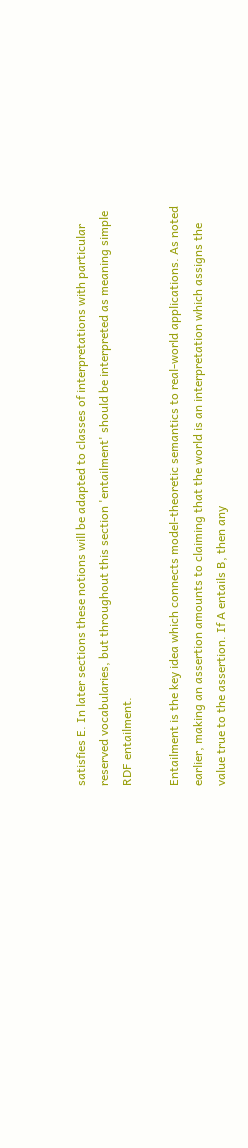satisfies E. In later sections these notions will be adapted to classes of interpretations with particular reserved vocabularies, but throughout this section 'entailment' should be interpreted as meaning simple RDF entailment.

Entailment is the key idea which connects model-theoretic semantics to real-world applications. As noted earlier, making an assertion amounts to claiming that the world is an interpretation which assigns the value true to the assertion. If A entails B, then any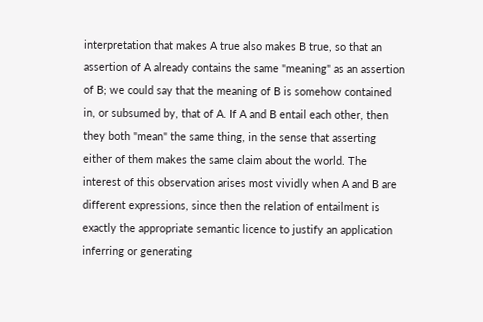interpretation that makes A true also makes B true, so that an assertion of A already contains the same "meaning" as an assertion of B; we could say that the meaning of B is somehow contained in, or subsumed by, that of A. If A and B entail each other, then they both "mean" the same thing, in the sense that asserting either of them makes the same claim about the world. The interest of this observation arises most vividly when A and B are different expressions, since then the relation of entailment is exactly the appropriate semantic licence to justify an application inferring or generating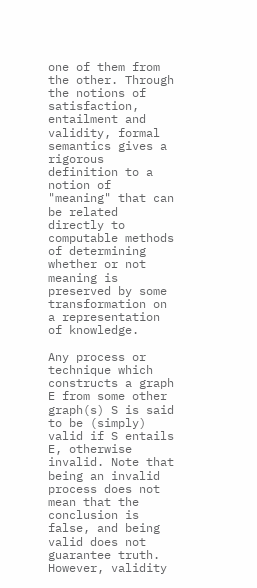one of them from the other. Through the notions of satisfaction, entailment and validity, formal semantics gives a rigorous definition to a notion of "meaning" that can be related directly to computable methods of determining whether or not meaning is preserved by some transformation on a representation of knowledge.

Any process or technique which constructs a graph E from some other graph(s) S is said to be (simply) valid if S entails E, otherwise invalid. Note that being an invalid process does not mean that the conclusion is false, and being valid does not guarantee truth. However, validity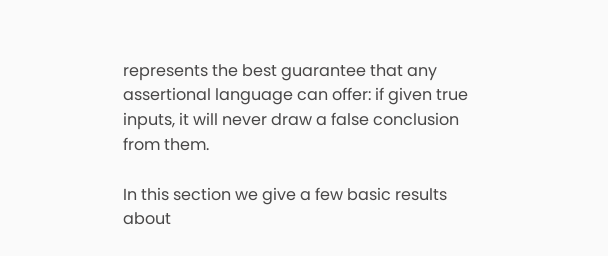represents the best guarantee that any assertional language can offer: if given true inputs, it will never draw a false conclusion from them.

In this section we give a few basic results about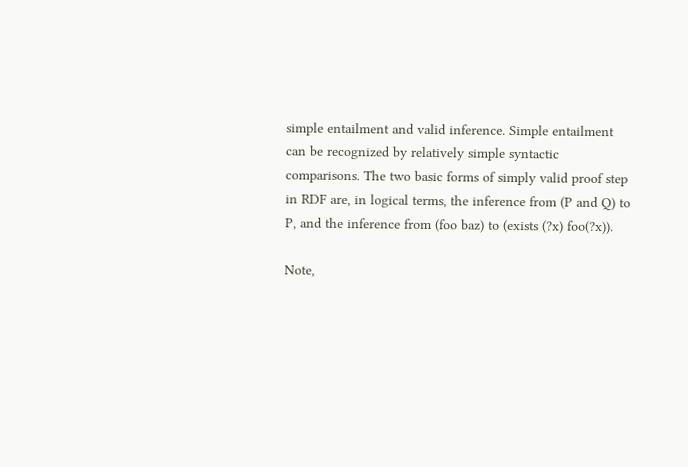simple entailment and valid inference. Simple entailment can be recognized by relatively simple syntactic comparisons. The two basic forms of simply valid proof step in RDF are, in logical terms, the inference from (P and Q) to P, and the inference from (foo baz) to (exists (?x) foo(?x)).

Note,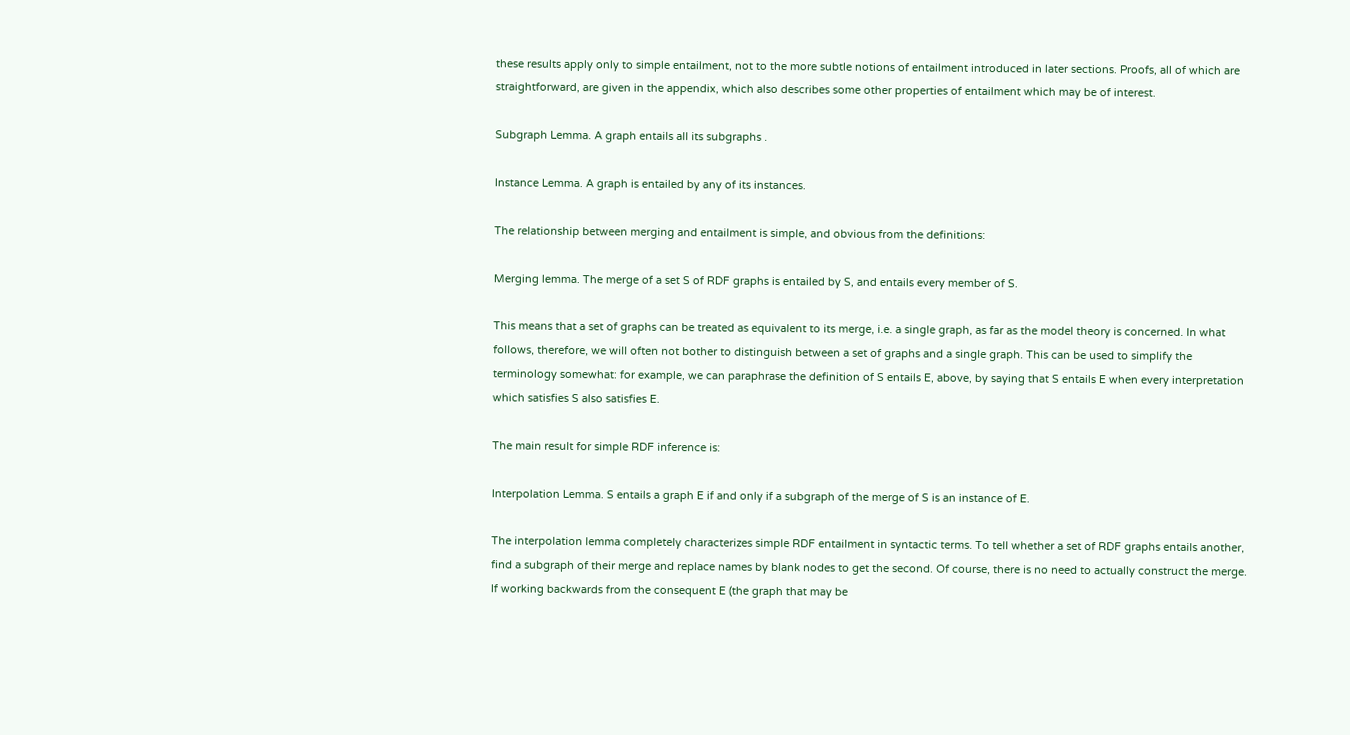these results apply only to simple entailment, not to the more subtle notions of entailment introduced in later sections. Proofs, all of which are straightforward, are given in the appendix, which also describes some other properties of entailment which may be of interest.

Subgraph Lemma. A graph entails all its subgraphs .

Instance Lemma. A graph is entailed by any of its instances.

The relationship between merging and entailment is simple, and obvious from the definitions:

Merging lemma. The merge of a set S of RDF graphs is entailed by S, and entails every member of S.

This means that a set of graphs can be treated as equivalent to its merge, i.e. a single graph, as far as the model theory is concerned. In what follows, therefore, we will often not bother to distinguish between a set of graphs and a single graph. This can be used to simplify the terminology somewhat: for example, we can paraphrase the definition of S entails E, above, by saying that S entails E when every interpretation which satisfies S also satisfies E.

The main result for simple RDF inference is:

Interpolation Lemma. S entails a graph E if and only if a subgraph of the merge of S is an instance of E.

The interpolation lemma completely characterizes simple RDF entailment in syntactic terms. To tell whether a set of RDF graphs entails another, find a subgraph of their merge and replace names by blank nodes to get the second. Of course, there is no need to actually construct the merge. If working backwards from the consequent E (the graph that may be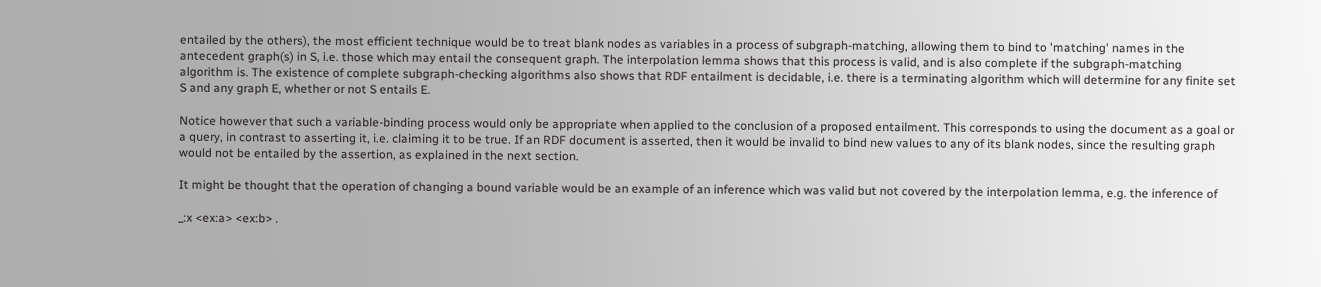entailed by the others), the most efficient technique would be to treat blank nodes as variables in a process of subgraph-matching, allowing them to bind to 'matching' names in the antecedent graph(s) in S, i.e. those which may entail the consequent graph. The interpolation lemma shows that this process is valid, and is also complete if the subgraph-matching algorithm is. The existence of complete subgraph-checking algorithms also shows that RDF entailment is decidable, i.e. there is a terminating algorithm which will determine for any finite set S and any graph E, whether or not S entails E.

Notice however that such a variable-binding process would only be appropriate when applied to the conclusion of a proposed entailment. This corresponds to using the document as a goal or a query, in contrast to asserting it, i.e. claiming it to be true. If an RDF document is asserted, then it would be invalid to bind new values to any of its blank nodes, since the resulting graph would not be entailed by the assertion, as explained in the next section.

It might be thought that the operation of changing a bound variable would be an example of an inference which was valid but not covered by the interpolation lemma, e.g. the inference of

_:x <ex:a> <ex:b> .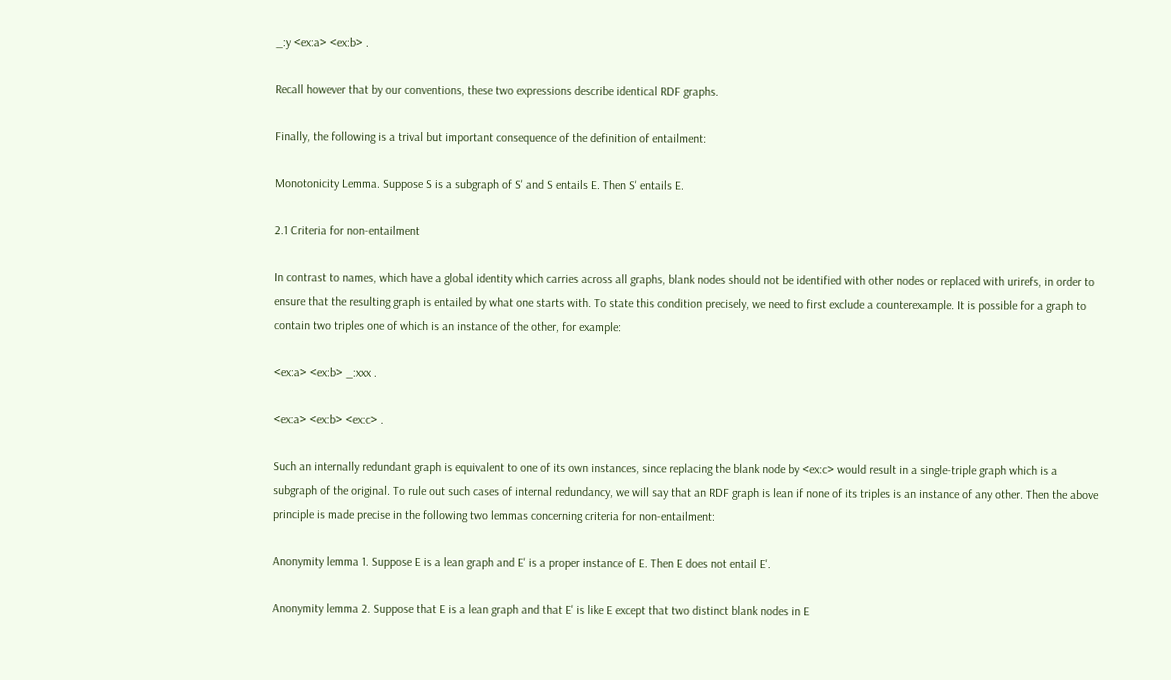_:y <ex:a> <ex:b> .

Recall however that by our conventions, these two expressions describe identical RDF graphs.

Finally, the following is a trival but important consequence of the definition of entailment:

Monotonicity Lemma. Suppose S is a subgraph of S' and S entails E. Then S' entails E.

2.1 Criteria for non-entailment

In contrast to names, which have a global identity which carries across all graphs, blank nodes should not be identified with other nodes or replaced with urirefs, in order to ensure that the resulting graph is entailed by what one starts with. To state this condition precisely, we need to first exclude a counterexample. It is possible for a graph to contain two triples one of which is an instance of the other, for example:

<ex:a> <ex:b> _:xxx .

<ex:a> <ex:b> <ex:c> .

Such an internally redundant graph is equivalent to one of its own instances, since replacing the blank node by <ex:c> would result in a single-triple graph which is a subgraph of the original. To rule out such cases of internal redundancy, we will say that an RDF graph is lean if none of its triples is an instance of any other. Then the above principle is made precise in the following two lemmas concerning criteria for non-entailment:

Anonymity lemma 1. Suppose E is a lean graph and E' is a proper instance of E. Then E does not entail E'.

Anonymity lemma 2. Suppose that E is a lean graph and that E' is like E except that two distinct blank nodes in E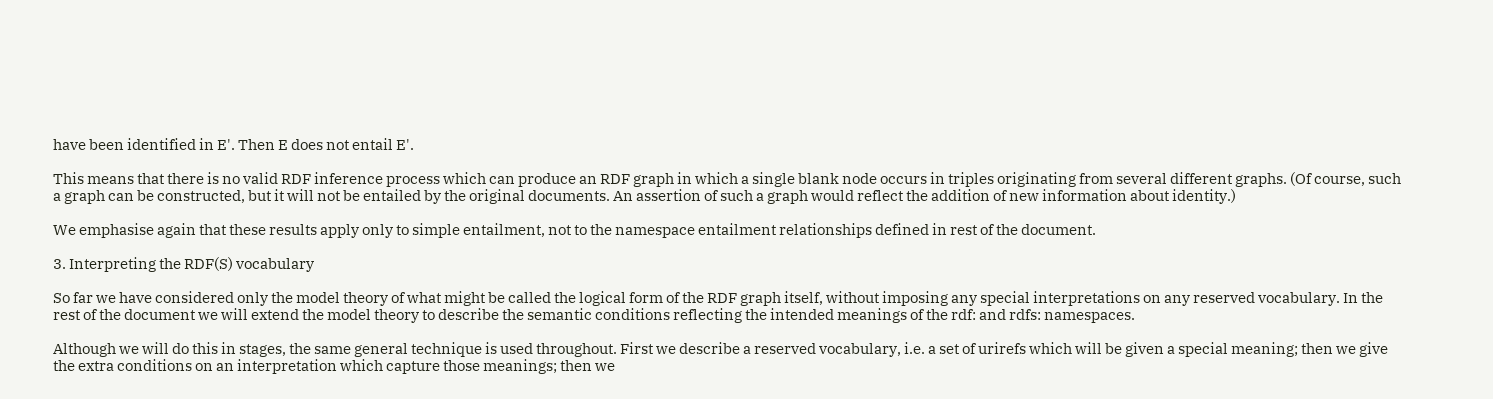have been identified in E'. Then E does not entail E'.

This means that there is no valid RDF inference process which can produce an RDF graph in which a single blank node occurs in triples originating from several different graphs. (Of course, such a graph can be constructed, but it will not be entailed by the original documents. An assertion of such a graph would reflect the addition of new information about identity.)

We emphasise again that these results apply only to simple entailment, not to the namespace entailment relationships defined in rest of the document.

3. Interpreting the RDF(S) vocabulary

So far we have considered only the model theory of what might be called the logical form of the RDF graph itself, without imposing any special interpretations on any reserved vocabulary. In the rest of the document we will extend the model theory to describe the semantic conditions reflecting the intended meanings of the rdf: and rdfs: namespaces.

Although we will do this in stages, the same general technique is used throughout. First we describe a reserved vocabulary, i.e. a set of urirefs which will be given a special meaning; then we give the extra conditions on an interpretation which capture those meanings; then we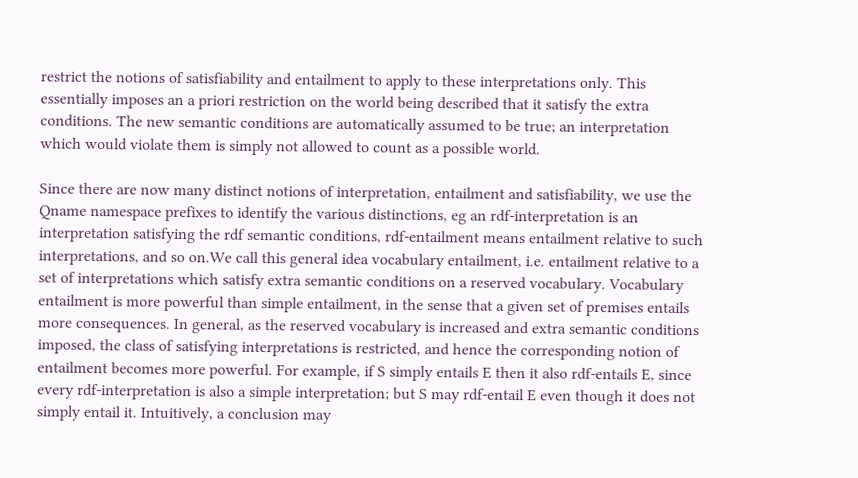restrict the notions of satisfiability and entailment to apply to these interpretations only. This essentially imposes an a priori restriction on the world being described that it satisfy the extra conditions. The new semantic conditions are automatically assumed to be true; an interpretation which would violate them is simply not allowed to count as a possible world.

Since there are now many distinct notions of interpretation, entailment and satisfiability, we use the Qname namespace prefixes to identify the various distinctions, eg an rdf-interpretation is an interpretation satisfying the rdf semantic conditions, rdf-entailment means entailment relative to such interpretations, and so on.We call this general idea vocabulary entailment, i.e. entailment relative to a set of interpretations which satisfy extra semantic conditions on a reserved vocabulary. Vocabulary entailment is more powerful than simple entailment, in the sense that a given set of premises entails more consequences. In general, as the reserved vocabulary is increased and extra semantic conditions imposed, the class of satisfying interpretations is restricted, and hence the corresponding notion of entailment becomes more powerful. For example, if S simply entails E then it also rdf-entails E, since every rdf-interpretation is also a simple interpretation; but S may rdf-entail E even though it does not simply entail it. Intuitively, a conclusion may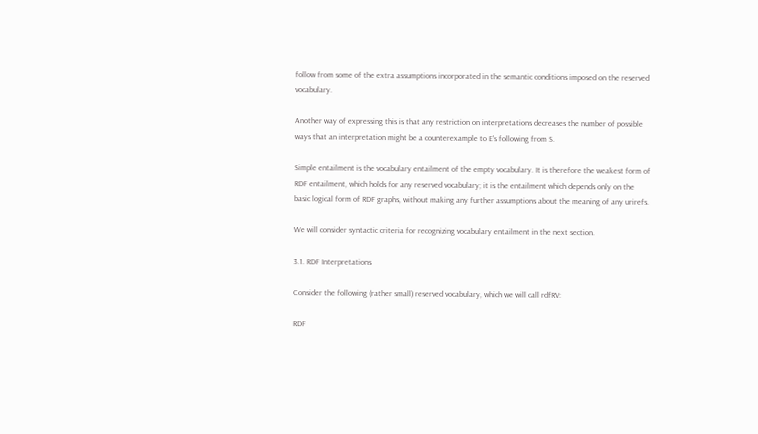follow from some of the extra assumptions incorporated in the semantic conditions imposed on the reserved vocabulary.

Another way of expressing this is that any restriction on interpretations decreases the number of possible ways that an interpretation might be a counterexample to E's following from S.

Simple entailment is the vocabulary entailment of the empty vocabulary. It is therefore the weakest form of RDF entailment, which holds for any reserved vocabulary; it is the entailment which depends only on the basic logical form of RDF graphs, without making any further assumptions about the meaning of any urirefs.

We will consider syntactic criteria for recognizing vocabulary entailment in the next section.

3.1. RDF Interpretations

Consider the following (rather small) reserved vocabulary, which we will call rdfRV:

RDF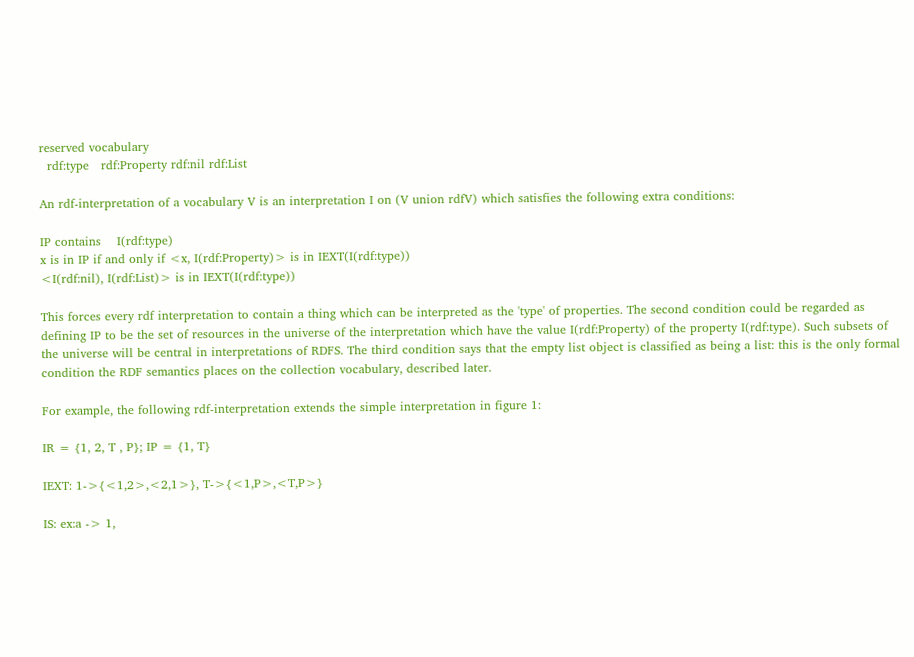reserved vocabulary
  rdf:type   rdf:Property rdf:nil rdf:List

An rdf-interpretation of a vocabulary V is an interpretation I on (V union rdfV) which satisfies the following extra conditions:

IP contains    I(rdf:type)
x is in IP if and only if <x, I(rdf:Property)> is in IEXT(I(rdf:type))
<I(rdf:nil), I(rdf:List)> is in IEXT(I(rdf:type))

This forces every rdf interpretation to contain a thing which can be interpreted as the 'type' of properties. The second condition could be regarded as defining IP to be the set of resources in the universe of the interpretation which have the value I(rdf:Property) of the property I(rdf:type). Such subsets of the universe will be central in interpretations of RDFS. The third condition says that the empty list object is classified as being a list: this is the only formal condition the RDF semantics places on the collection vocabulary, described later.

For example, the following rdf-interpretation extends the simple interpretation in figure 1:

IR = {1, 2, T , P}; IP = {1, T}

IEXT: 1->{<1,2>,<2,1>}, T->{<1,P>,<T,P>}

IS: ex:a -> 1,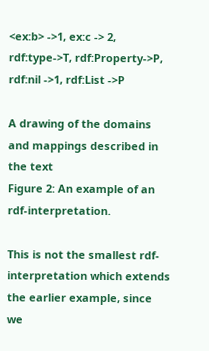<ex:b> ->1, ex:c -> 2, rdf:type->T, rdf:Property->P, rdf:nil ->1, rdf:List ->P

A drawing of the domains and mappings described in the text
Figure 2: An example of an rdf-interpretation.

This is not the smallest rdf-interpretation which extends the earlier example, since we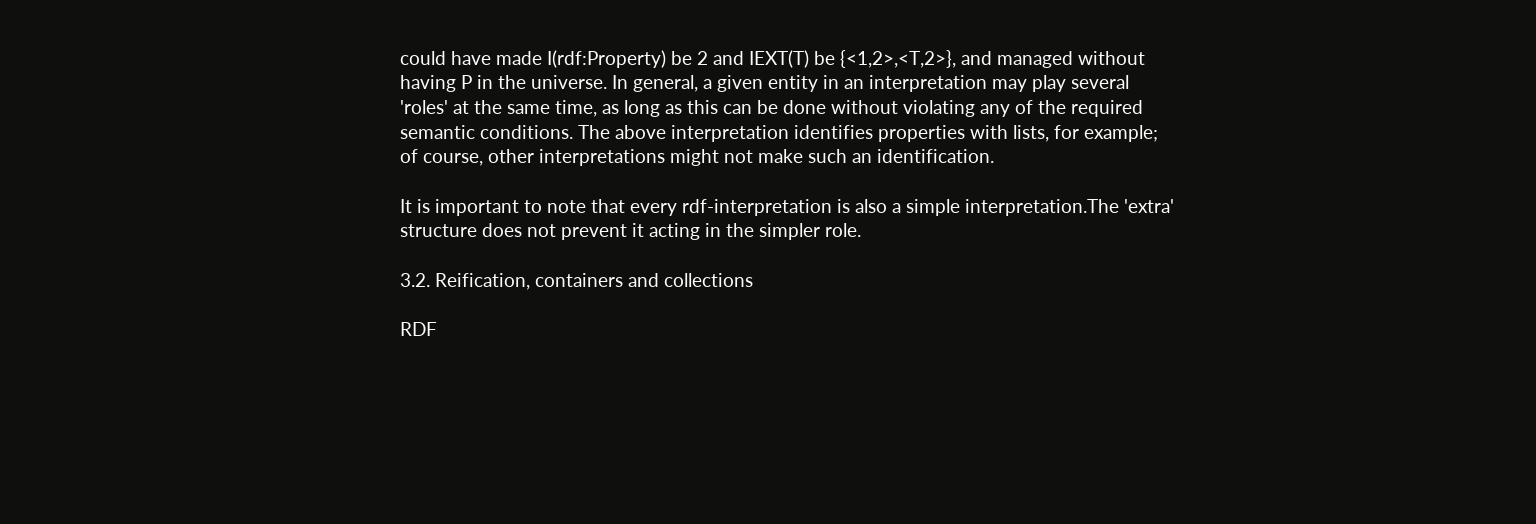could have made I(rdf:Property) be 2 and IEXT(T) be {<1,2>,<T,2>}, and managed without having P in the universe. In general, a given entity in an interpretation may play several 'roles' at the same time, as long as this can be done without violating any of the required semantic conditions. The above interpretation identifies properties with lists, for example; of course, other interpretations might not make such an identification.

It is important to note that every rdf-interpretation is also a simple interpretation.The 'extra' structure does not prevent it acting in the simpler role.

3.2. Reification, containers and collections

RDF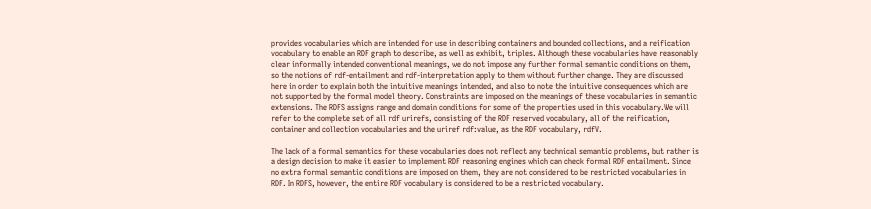provides vocabularies which are intended for use in describing containers and bounded collections, and a reification vocabulary to enable an RDF graph to describe, as well as exhibit, triples. Although these vocabularies have reasonably clear informally intended conventional meanings, we do not impose any further formal semantic conditions on them, so the notions of rdf-entailment and rdf-interpretation apply to them without further change. They are discussed here in order to explain both the intuitive meanings intended, and also to note the intuitive consequences which are not supported by the formal model theory. Constraints are imposed on the meanings of these vocabularies in semantic extensions. The RDFS assigns range and domain conditions for some of the properties used in this vocabulary.We will refer to the complete set of all rdf urirefs, consisting of the RDF reserved vocabulary, all of the reification, container and collection vocabularies and the uriref rdf:value, as the RDF vocabulary, rdfV.

The lack of a formal semantics for these vocabularies does not reflect any technical semantic problems, but rather is a design decision to make it easier to implement RDF reasoning engines which can check formal RDF entailment. Since no extra formal semantic conditions are imposed on them, they are not considered to be restricted vocabularies in RDF. In RDFS, however, the entire RDF vocabulary is considered to be a restricted vocabulary.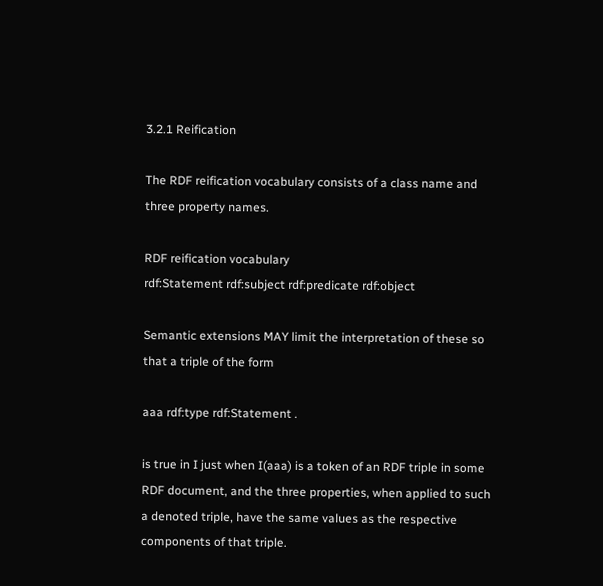3.2.1 Reification

The RDF reification vocabulary consists of a class name and three property names.

RDF reification vocabulary
rdf:Statement rdf:subject rdf:predicate rdf:object

Semantic extensions MAY limit the interpretation of these so that a triple of the form

aaa rdf:type rdf:Statement .

is true in I just when I(aaa) is a token of an RDF triple in some RDF document, and the three properties, when applied to such a denoted triple, have the same values as the respective components of that triple.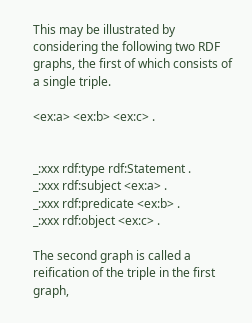This may be illustrated by considering the following two RDF graphs, the first of which consists of a single triple.

<ex:a> <ex:b> <ex:c> .


_:xxx rdf:type rdf:Statement .
_:xxx rdf:subject <ex:a> .
_:xxx rdf:predicate <ex:b> .
_:xxx rdf:object <ex:c> .

The second graph is called a reification of the triple in the first graph,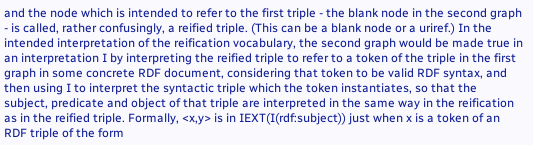and the node which is intended to refer to the first triple - the blank node in the second graph - is called, rather confusingly, a reified triple. (This can be a blank node or a uriref.) In the intended interpretation of the reification vocabulary, the second graph would be made true in an interpretation I by interpreting the reified triple to refer to a token of the triple in the first graph in some concrete RDF document, considering that token to be valid RDF syntax, and then using I to interpret the syntactic triple which the token instantiates, so that the subject, predicate and object of that triple are interpreted in the same way in the reification as in the reified triple. Formally, <x,y> is in IEXT(I(rdf:subject)) just when x is a token of an RDF triple of the form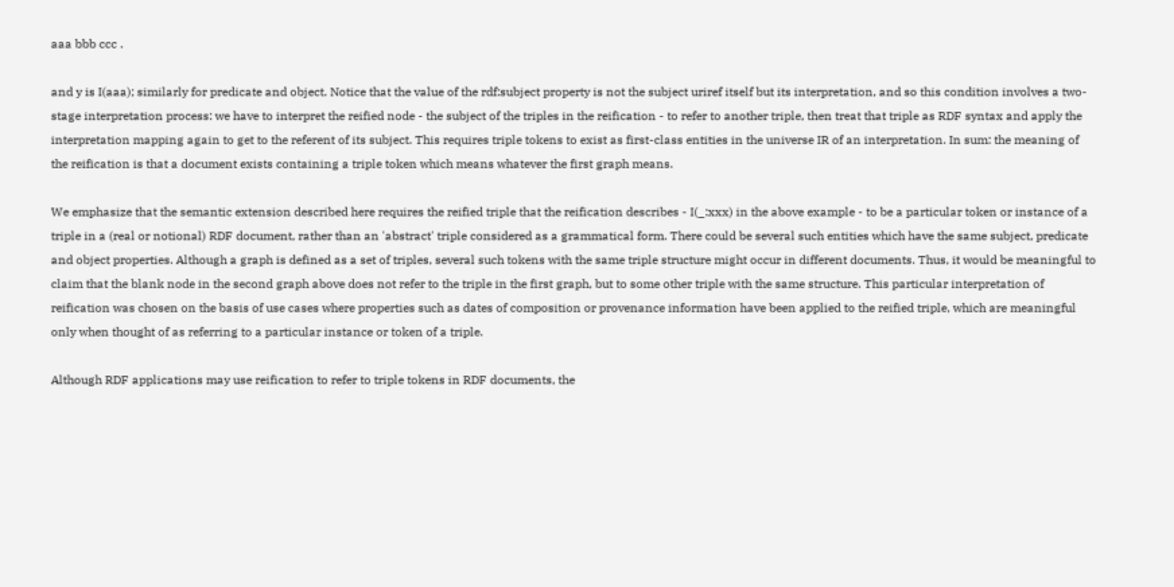aaa bbb ccc .

and y is I(aaa); similarly for predicate and object. Notice that the value of the rdf:subject property is not the subject uriref itself but its interpretation, and so this condition involves a two-stage interpretation process: we have to interpret the reified node - the subject of the triples in the reification - to refer to another triple, then treat that triple as RDF syntax and apply the interpretation mapping again to get to the referent of its subject. This requires triple tokens to exist as first-class entities in the universe IR of an interpretation. In sum: the meaning of the reification is that a document exists containing a triple token which means whatever the first graph means.

We emphasize that the semantic extension described here requires the reified triple that the reification describes - I(_:xxx) in the above example - to be a particular token or instance of a triple in a (real or notional) RDF document, rather than an 'abstract' triple considered as a grammatical form. There could be several such entities which have the same subject, predicate and object properties. Although a graph is defined as a set of triples, several such tokens with the same triple structure might occur in different documents. Thus, it would be meaningful to claim that the blank node in the second graph above does not refer to the triple in the first graph, but to some other triple with the same structure. This particular interpretation of reification was chosen on the basis of use cases where properties such as dates of composition or provenance information have been applied to the reified triple, which are meaningful only when thought of as referring to a particular instance or token of a triple.

Although RDF applications may use reification to refer to triple tokens in RDF documents, the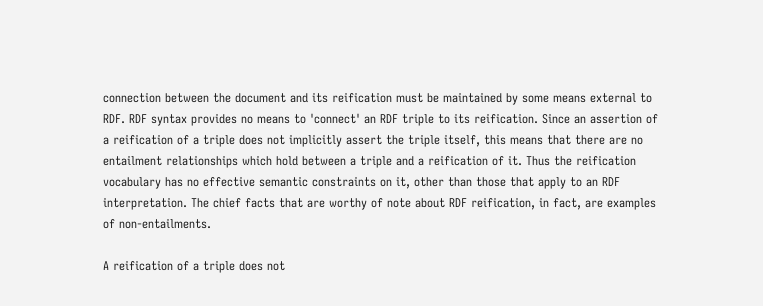connection between the document and its reification must be maintained by some means external to RDF. RDF syntax provides no means to 'connect' an RDF triple to its reification. Since an assertion of a reification of a triple does not implicitly assert the triple itself, this means that there are no entailment relationships which hold between a triple and a reification of it. Thus the reification vocabulary has no effective semantic constraints on it, other than those that apply to an RDF interpretation. The chief facts that are worthy of note about RDF reification, in fact, are examples of non-entailments.

A reification of a triple does not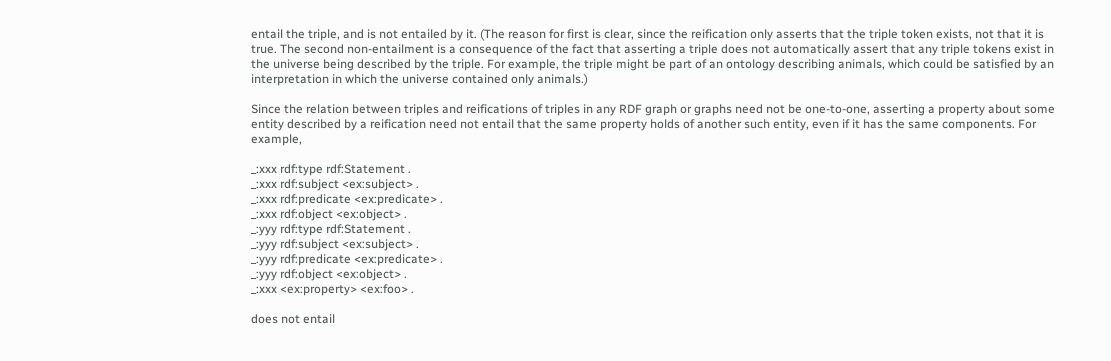entail the triple, and is not entailed by it. (The reason for first is clear, since the reification only asserts that the triple token exists, not that it is true. The second non-entailment is a consequence of the fact that asserting a triple does not automatically assert that any triple tokens exist in the universe being described by the triple. For example, the triple might be part of an ontology describing animals, which could be satisfied by an interpretation in which the universe contained only animals.)

Since the relation between triples and reifications of triples in any RDF graph or graphs need not be one-to-one, asserting a property about some entity described by a reification need not entail that the same property holds of another such entity, even if it has the same components. For example,

_:xxx rdf:type rdf:Statement .
_:xxx rdf:subject <ex:subject> .
_:xxx rdf:predicate <ex:predicate> .
_:xxx rdf:object <ex:object> .
_:yyy rdf:type rdf:Statement .
_:yyy rdf:subject <ex:subject> .
_:yyy rdf:predicate <ex:predicate> .
_:yyy rdf:object <ex:object> .
_:xxx <ex:property> <ex:foo> .

does not entail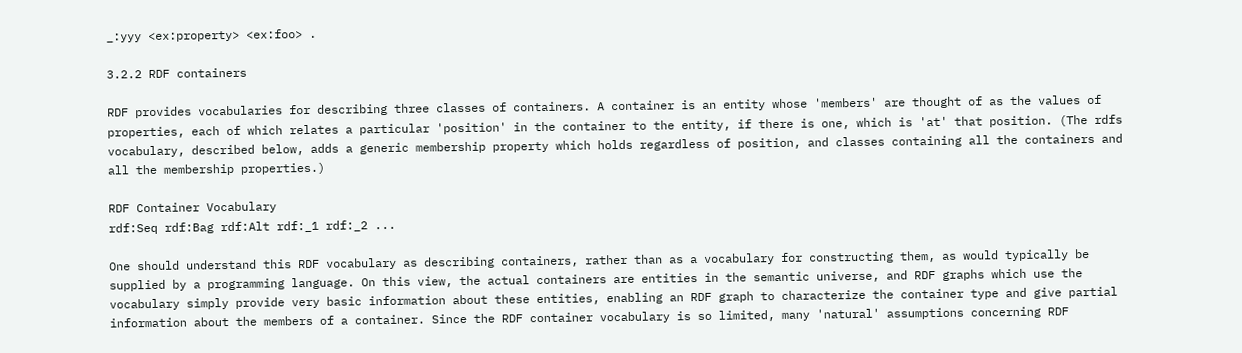_:yyy <ex:property> <ex:foo> .

3.2.2 RDF containers

RDF provides vocabularies for describing three classes of containers. A container is an entity whose 'members' are thought of as the values of properties, each of which relates a particular 'position' in the container to the entity, if there is one, which is 'at' that position. (The rdfs vocabulary, described below, adds a generic membership property which holds regardless of position, and classes containing all the containers and all the membership properties.)

RDF Container Vocabulary
rdf:Seq rdf:Bag rdf:Alt rdf:_1 rdf:_2 ...

One should understand this RDF vocabulary as describing containers, rather than as a vocabulary for constructing them, as would typically be supplied by a programming language. On this view, the actual containers are entities in the semantic universe, and RDF graphs which use the vocabulary simply provide very basic information about these entities, enabling an RDF graph to characterize the container type and give partial information about the members of a container. Since the RDF container vocabulary is so limited, many 'natural' assumptions concerning RDF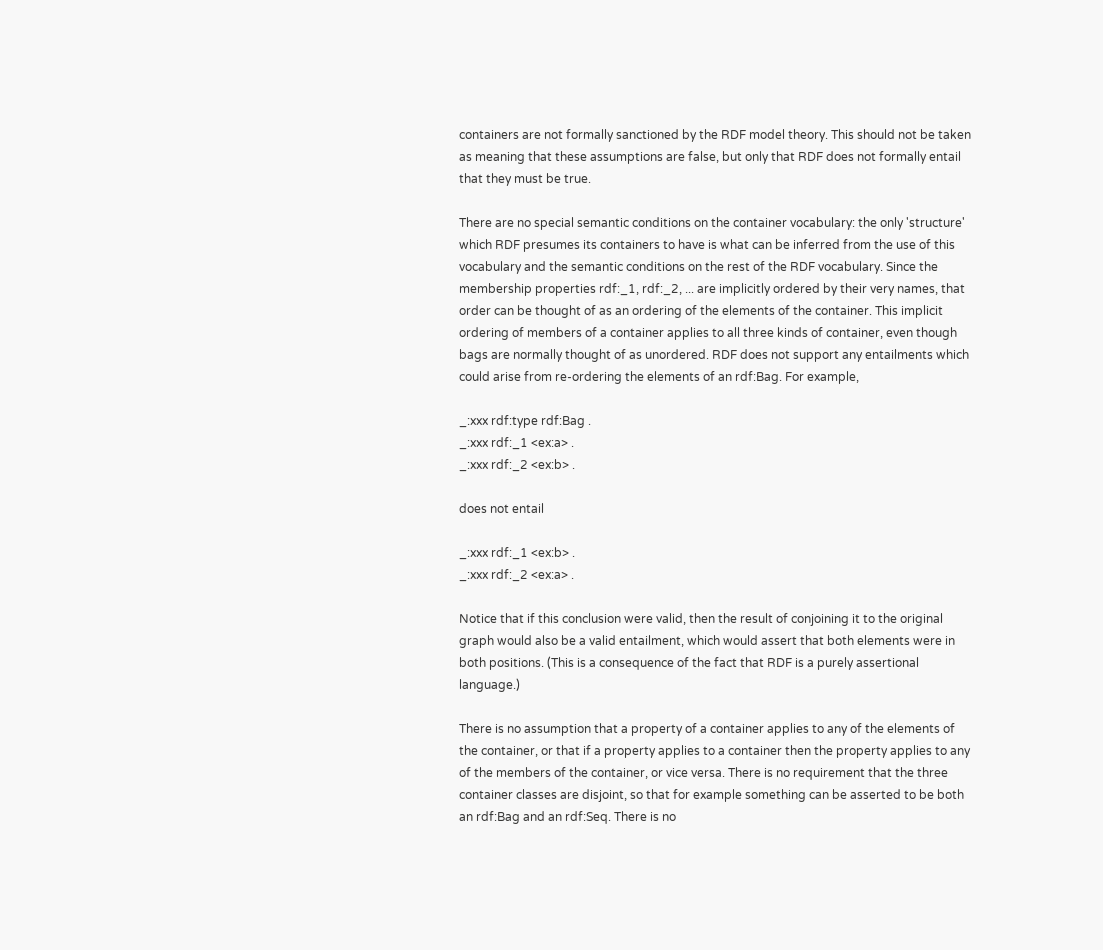containers are not formally sanctioned by the RDF model theory. This should not be taken as meaning that these assumptions are false, but only that RDF does not formally entail that they must be true.

There are no special semantic conditions on the container vocabulary: the only 'structure' which RDF presumes its containers to have is what can be inferred from the use of this vocabulary and the semantic conditions on the rest of the RDF vocabulary. Since the membership properties rdf:_1, rdf:_2, ... are implicitly ordered by their very names, that order can be thought of as an ordering of the elements of the container. This implicit ordering of members of a container applies to all three kinds of container, even though bags are normally thought of as unordered. RDF does not support any entailments which could arise from re-ordering the elements of an rdf:Bag. For example,

_:xxx rdf:type rdf:Bag .
_:xxx rdf:_1 <ex:a> .
_:xxx rdf:_2 <ex:b> .

does not entail

_:xxx rdf:_1 <ex:b> .
_:xxx rdf:_2 <ex:a> .

Notice that if this conclusion were valid, then the result of conjoining it to the original graph would also be a valid entailment, which would assert that both elements were in both positions. (This is a consequence of the fact that RDF is a purely assertional language.)

There is no assumption that a property of a container applies to any of the elements of the container, or that if a property applies to a container then the property applies to any of the members of the container, or vice versa. There is no requirement that the three container classes are disjoint, so that for example something can be asserted to be both an rdf:Bag and an rdf:Seq. There is no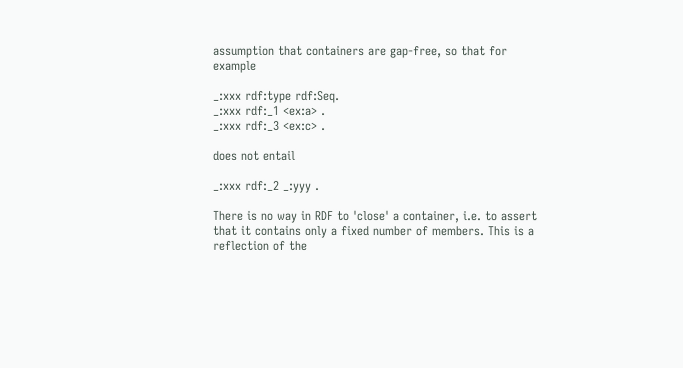assumption that containers are gap-free, so that for example

_:xxx rdf:type rdf:Seq.
_:xxx rdf:_1 <ex:a> .
_:xxx rdf:_3 <ex:c> .

does not entail

_:xxx rdf:_2 _:yyy .

There is no way in RDF to 'close' a container, i.e. to assert that it contains only a fixed number of members. This is a reflection of the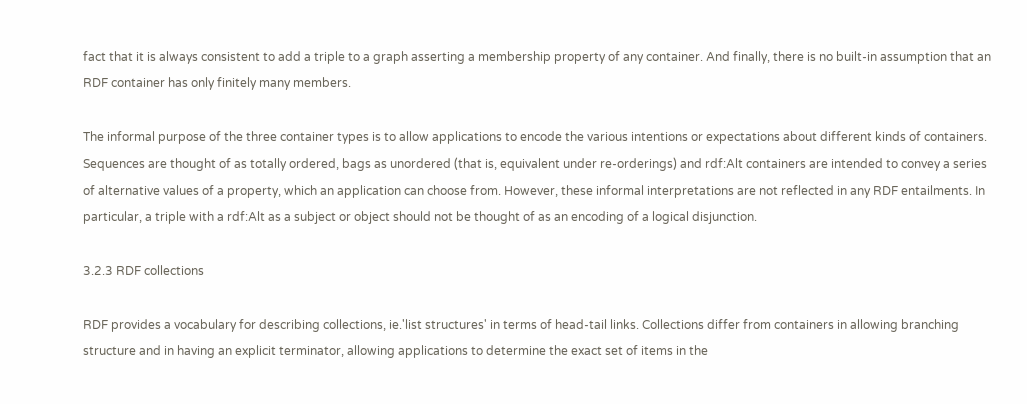fact that it is always consistent to add a triple to a graph asserting a membership property of any container. And finally, there is no built-in assumption that an RDF container has only finitely many members.

The informal purpose of the three container types is to allow applications to encode the various intentions or expectations about different kinds of containers. Sequences are thought of as totally ordered, bags as unordered (that is, equivalent under re-orderings) and rdf:Alt containers are intended to convey a series of alternative values of a property, which an application can choose from. However, these informal interpretations are not reflected in any RDF entailments. In particular, a triple with a rdf:Alt as a subject or object should not be thought of as an encoding of a logical disjunction.

3.2.3 RDF collections

RDF provides a vocabulary for describing collections, ie.'list structures' in terms of head-tail links. Collections differ from containers in allowing branching structure and in having an explicit terminator, allowing applications to determine the exact set of items in the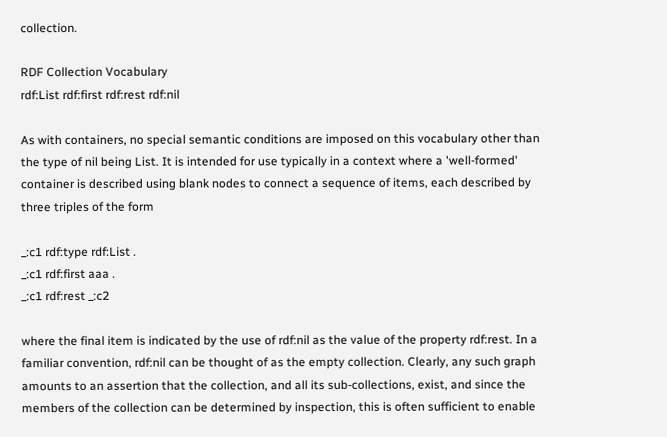collection.

RDF Collection Vocabulary
rdf:List rdf:first rdf:rest rdf:nil

As with containers, no special semantic conditions are imposed on this vocabulary other than the type of nil being List. It is intended for use typically in a context where a 'well-formed' container is described using blank nodes to connect a sequence of items, each described by three triples of the form

_:c1 rdf:type rdf:List .
_:c1 rdf:first aaa .
_:c1 rdf:rest _:c2

where the final item is indicated by the use of rdf:nil as the value of the property rdf:rest. In a familiar convention, rdf:nil can be thought of as the empty collection. Clearly, any such graph amounts to an assertion that the collection, and all its sub-collections, exist, and since the members of the collection can be determined by inspection, this is often sufficient to enable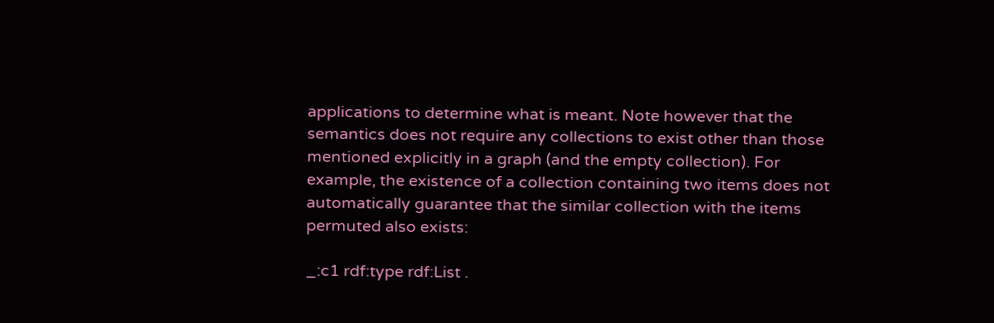applications to determine what is meant. Note however that the semantics does not require any collections to exist other than those mentioned explicitly in a graph (and the empty collection). For example, the existence of a collection containing two items does not automatically guarantee that the similar collection with the items permuted also exists:

_:c1 rdf:type rdf:List .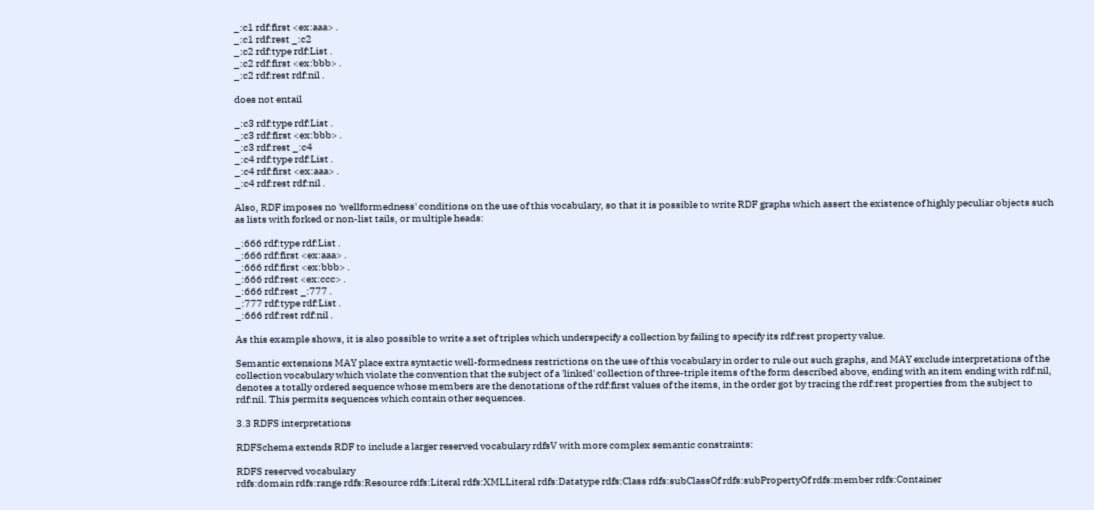_:c1 rdf:first <ex:aaa> .
_:c1 rdf:rest _:c2
_:c2 rdf:type rdf:List .
_:c2 rdf:first <ex:bbb> .
_:c2 rdf:rest rdf:nil .

does not entail

_:c3 rdf:type rdf:List .
_:c3 rdf:first <ex:bbb> .
_:c3 rdf:rest _:c4
_:c4 rdf:type rdf:List .
_:c4 rdf:first <ex:aaa> .
_:c4 rdf:rest rdf:nil .

Also, RDF imposes no 'wellformedness' conditions on the use of this vocabulary, so that it is possible to write RDF graphs which assert the existence of highly peculiar objects such as lists with forked or non-list tails, or multiple heads:

_:666 rdf:type rdf:List .
_:666 rdf:first <ex:aaa> .
_:666 rdf:first <ex:bbb> .
_:666 rdf:rest <ex:ccc> .
_:666 rdf:rest _:777 .
_:777 rdf:type rdf:List .
_:666 rdf:rest rdf:nil .

As this example shows, it is also possible to write a set of triples which underspecify a collection by failing to specify its rdf:rest property value.

Semantic extensions MAY place extra syntactic well-formedness restrictions on the use of this vocabulary in order to rule out such graphs, and MAY exclude interpretations of the collection vocabulary which violate the convention that the subject of a 'linked' collection of three-triple items of the form described above, ending with an item ending with rdf:nil, denotes a totally ordered sequence whose members are the denotations of the rdf:first values of the items, in the order got by tracing the rdf:rest properties from the subject to rdf:nil. This permits sequences which contain other sequences.

3.3 RDFS interpretations

RDFSchema extends RDF to include a larger reserved vocabulary rdfsV with more complex semantic constraints:

RDFS reserved vocabulary
rdfs:domain rdfs:range rdfs:Resource rdfs:Literal rdfs:XMLLiteral rdfs:Datatype rdfs:Class rdfs:subClassOf rdfs:subPropertyOf rdfs:member rdfs:Container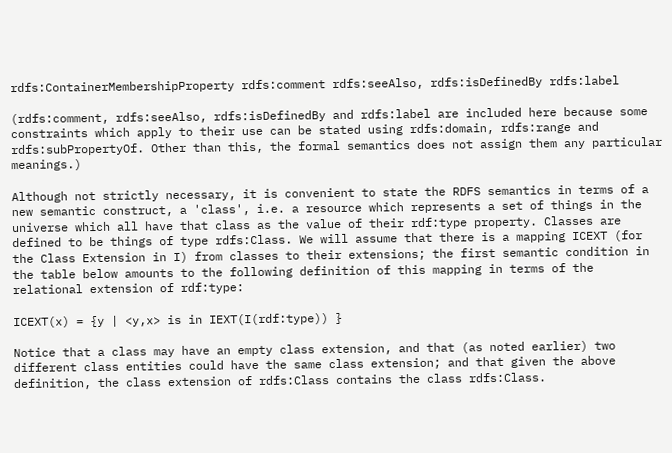rdfs:ContainerMembershipProperty rdfs:comment rdfs:seeAlso, rdfs:isDefinedBy rdfs:label

(rdfs:comment, rdfs:seeAlso, rdfs:isDefinedBy and rdfs:label are included here because some constraints which apply to their use can be stated using rdfs:domain, rdfs:range and rdfs:subPropertyOf. Other than this, the formal semantics does not assign them any particular meanings.)

Although not strictly necessary, it is convenient to state the RDFS semantics in terms of a new semantic construct, a 'class', i.e. a resource which represents a set of things in the universe which all have that class as the value of their rdf:type property. Classes are defined to be things of type rdfs:Class. We will assume that there is a mapping ICEXT (for the Class Extension in I) from classes to their extensions; the first semantic condition in the table below amounts to the following definition of this mapping in terms of the relational extension of rdf:type:

ICEXT(x) = {y | <y,x> is in IEXT(I(rdf:type)) }

Notice that a class may have an empty class extension, and that (as noted earlier) two different class entities could have the same class extension; and that given the above definition, the class extension of rdfs:Class contains the class rdfs:Class.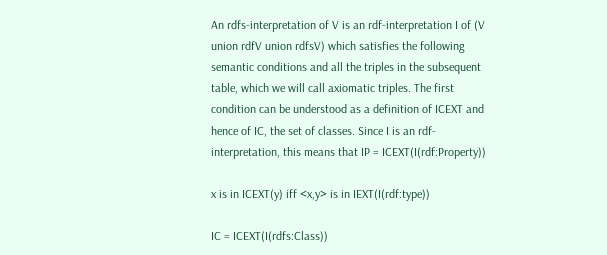An rdfs-interpretation of V is an rdf-interpretation I of (V union rdfV union rdfsV) which satisfies the following semantic conditions and all the triples in the subsequent table, which we will call axiomatic triples. The first condition can be understood as a definition of ICEXT and hence of IC, the set of classes. Since I is an rdf-interpretation, this means that IP = ICEXT(I(rdf:Property))

x is in ICEXT(y) iff <x,y> is in IEXT(I(rdf:type))

IC = ICEXT(I(rdfs:Class))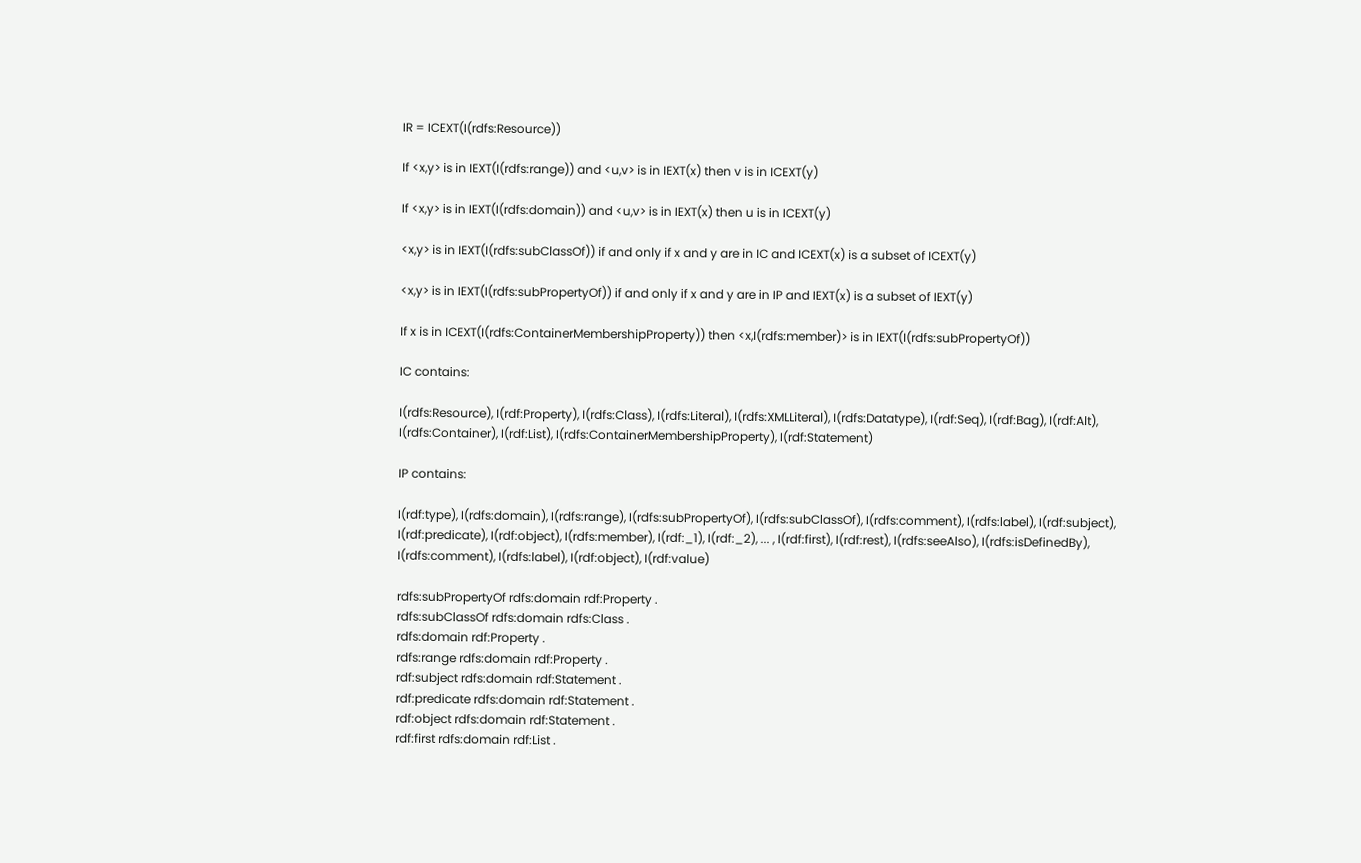IR = ICEXT(I(rdfs:Resource))

If <x,y> is in IEXT(I(rdfs:range)) and <u,v> is in IEXT(x) then v is in ICEXT(y)

If <x,y> is in IEXT(I(rdfs:domain)) and <u,v> is in IEXT(x) then u is in ICEXT(y)

<x,y> is in IEXT(I(rdfs:subClassOf)) if and only if x and y are in IC and ICEXT(x) is a subset of ICEXT(y)

<x,y> is in IEXT(I(rdfs:subPropertyOf)) if and only if x and y are in IP and IEXT(x) is a subset of IEXT(y)

If x is in ICEXT(I(rdfs:ContainerMembershipProperty)) then <x,I(rdfs:member)> is in IEXT(I(rdfs:subPropertyOf))

IC contains:

I(rdfs:Resource), I(rdf:Property), I(rdfs:Class), I(rdfs:Literal), I(rdfs:XMLLiteral), I(rdfs:Datatype), I(rdf:Seq), I(rdf:Bag), I(rdf:Alt), I(rdfs:Container), I(rdf:List), I(rdfs:ContainerMembershipProperty), I(rdf:Statement)

IP contains:

I(rdf:type), I(rdfs:domain), I(rdfs:range), I(rdfs:subPropertyOf), I(rdfs:subClassOf), I(rdfs:comment), I(rdfs:label), I(rdf:subject), I(rdf:predicate), I(rdf:object), I(rdfs:member), I(rdf:_1), I(rdf:_2), ... , I(rdf:first), I(rdf:rest), I(rdfs:seeAlso), I(rdfs:isDefinedBy), I(rdfs:comment), I(rdfs:label), I(rdf:object), I(rdf:value)

rdfs:subPropertyOf rdfs:domain rdf:Property .
rdfs:subClassOf rdfs:domain rdfs:Class .
rdfs:domain rdf:Property .
rdfs:range rdfs:domain rdf:Property .
rdf:subject rdfs:domain rdf:Statement .
rdf:predicate rdfs:domain rdf:Statement .
rdf:object rdfs:domain rdf:Statement .
rdf:first rdfs:domain rdf:List .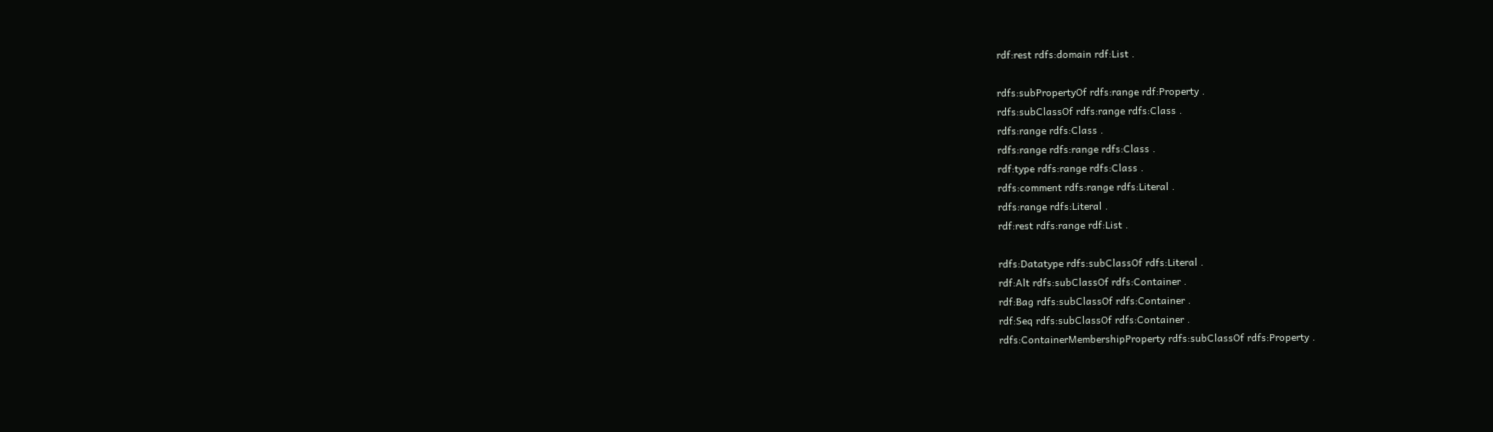rdf:rest rdfs:domain rdf:List .

rdfs:subPropertyOf rdfs:range rdf:Property .
rdfs:subClassOf rdfs:range rdfs:Class .
rdfs:range rdfs:Class .
rdfs:range rdfs:range rdfs:Class .
rdf:type rdfs:range rdfs:Class .
rdfs:comment rdfs:range rdfs:Literal .
rdfs:range rdfs:Literal .
rdf:rest rdfs:range rdf:List .

rdfs:Datatype rdfs:subClassOf rdfs:Literal .
rdf:Alt rdfs:subClassOf rdfs:Container .
rdf:Bag rdfs:subClassOf rdfs:Container .
rdf:Seq rdfs:subClassOf rdfs:Container .
rdfs:ContainerMembershipProperty rdfs:subClassOf rdfs:Property .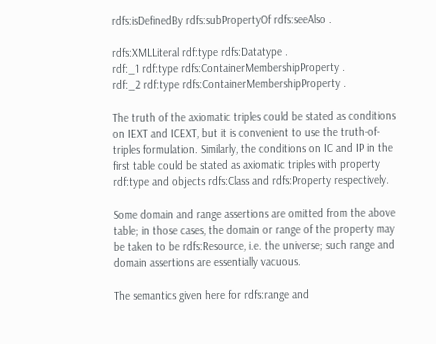rdfs:isDefinedBy rdfs:subPropertyOf rdfs:seeAlso .

rdfs:XMLLiteral rdf:type rdfs:Datatype .
rdf:_1 rdf:type rdfs:ContainerMembershipProperty .
rdf:_2 rdf:type rdfs:ContainerMembershipProperty .

The truth of the axiomatic triples could be stated as conditions on IEXT and ICEXT, but it is convenient to use the truth-of-triples formulation. Similarly, the conditions on IC and IP in the first table could be stated as axiomatic triples with property rdf:type and objects rdfs:Class and rdfs:Property respectively.

Some domain and range assertions are omitted from the above table; in those cases, the domain or range of the property may be taken to be rdfs:Resource, i.e. the universe; such range and domain assertions are essentially vacuous.

The semantics given here for rdfs:range and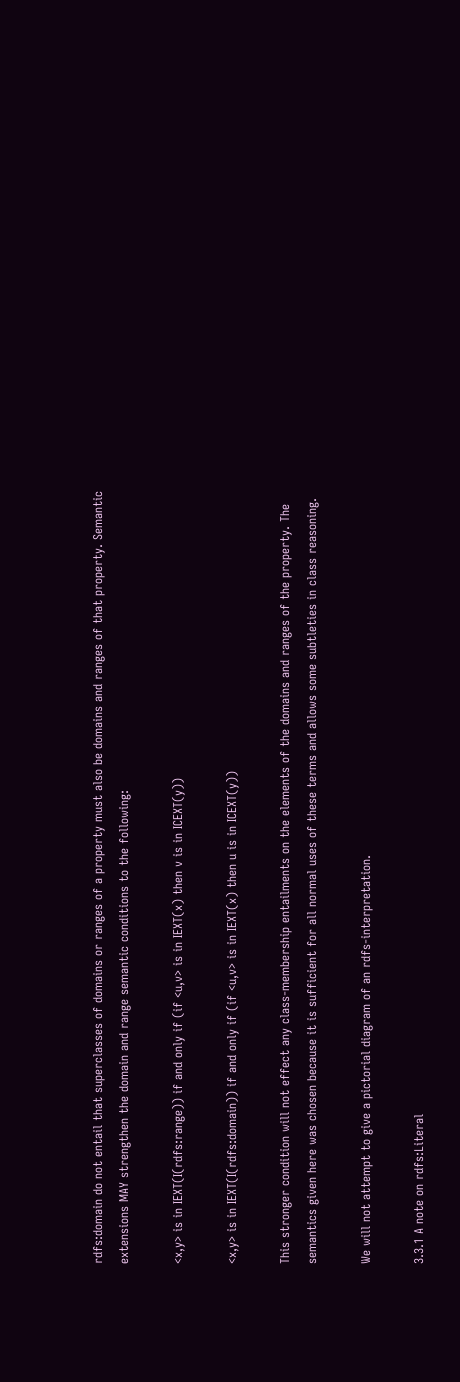rdfs:domain do not entail that superclasses of domains or ranges of a property must also be domains and ranges of that property. Semantic extensions MAY strengthen the domain and range semantic conditions to the following:

<x,y> is in IEXT(I(rdfs:range)) if and only if (if <u,v> is in IEXT(x) then v is in ICEXT(y))

<x,y> is in IEXT(I(rdfs:domain)) if and only if (if <u,v> is in IEXT(x) then u is in ICEXT(y))

This stronger condition will not effect any class-membership entailments on the elements of the domains and ranges of the property. The semantics given here was chosen because it is sufficient for all normal uses of these terms and allows some subtleties in class reasoning.

We will not attempt to give a pictorial diagram of an rdfs-interpretation.

3.3.1 A note on rdfs:Literal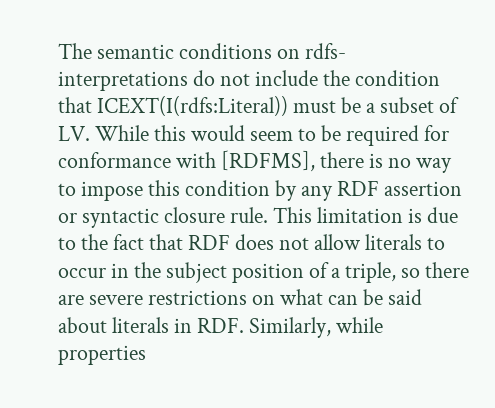The semantic conditions on rdfs-interpretations do not include the condition that ICEXT(I(rdfs:Literal)) must be a subset of LV. While this would seem to be required for conformance with [RDFMS], there is no way to impose this condition by any RDF assertion or syntactic closure rule. This limitation is due to the fact that RDF does not allow literals to occur in the subject position of a triple, so there are severe restrictions on what can be said about literals in RDF. Similarly, while properties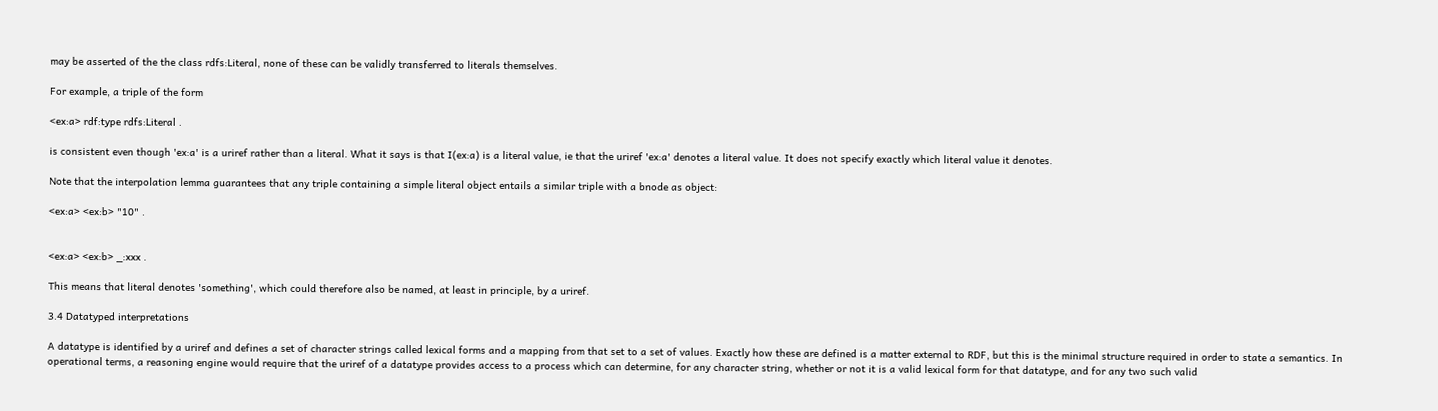may be asserted of the the class rdfs:Literal, none of these can be validly transferred to literals themselves.

For example, a triple of the form

<ex:a> rdf:type rdfs:Literal .

is consistent even though 'ex:a' is a uriref rather than a literal. What it says is that I(ex:a) is a literal value, ie that the uriref 'ex:a' denotes a literal value. It does not specify exactly which literal value it denotes.

Note that the interpolation lemma guarantees that any triple containing a simple literal object entails a similar triple with a bnode as object:

<ex:a> <ex:b> "10" .


<ex:a> <ex:b> _:xxx .

This means that literal denotes 'something', which could therefore also be named, at least in principle, by a uriref.

3.4 Datatyped interpretations

A datatype is identified by a uriref and defines a set of character strings called lexical forms and a mapping from that set to a set of values. Exactly how these are defined is a matter external to RDF, but this is the minimal structure required in order to state a semantics. In operational terms, a reasoning engine would require that the uriref of a datatype provides access to a process which can determine, for any character string, whether or not it is a valid lexical form for that datatype, and for any two such valid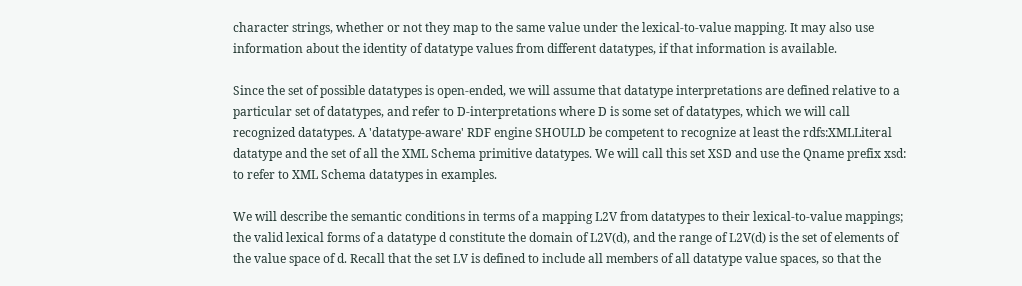character strings, whether or not they map to the same value under the lexical-to-value mapping. It may also use information about the identity of datatype values from different datatypes, if that information is available.

Since the set of possible datatypes is open-ended, we will assume that datatype interpretations are defined relative to a particular set of datatypes, and refer to D-interpretations where D is some set of datatypes, which we will call recognized datatypes. A 'datatype-aware' RDF engine SHOULD be competent to recognize at least the rdfs:XMLLiteral datatype and the set of all the XML Schema primitive datatypes. We will call this set XSD and use the Qname prefix xsd: to refer to XML Schema datatypes in examples.

We will describe the semantic conditions in terms of a mapping L2V from datatypes to their lexical-to-value mappings; the valid lexical forms of a datatype d constitute the domain of L2V(d), and the range of L2V(d) is the set of elements of the value space of d. Recall that the set LV is defined to include all members of all datatype value spaces, so that the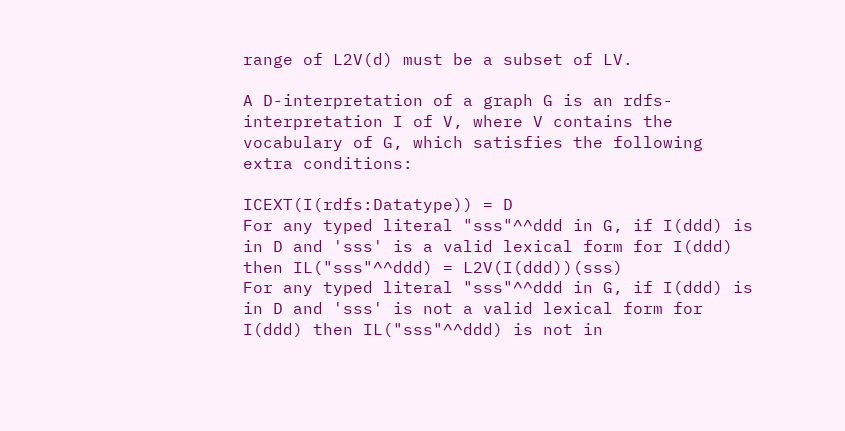range of L2V(d) must be a subset of LV.

A D-interpretation of a graph G is an rdfs-interpretation I of V, where V contains the vocabulary of G, which satisfies the following extra conditions:

ICEXT(I(rdfs:Datatype)) = D
For any typed literal "sss"^^ddd in G, if I(ddd) is in D and 'sss' is a valid lexical form for I(ddd) then IL("sss"^^ddd) = L2V(I(ddd))(sss)
For any typed literal "sss"^^ddd in G, if I(ddd) is in D and 'sss' is not a valid lexical form for I(ddd) then IL("sss"^^ddd) is not in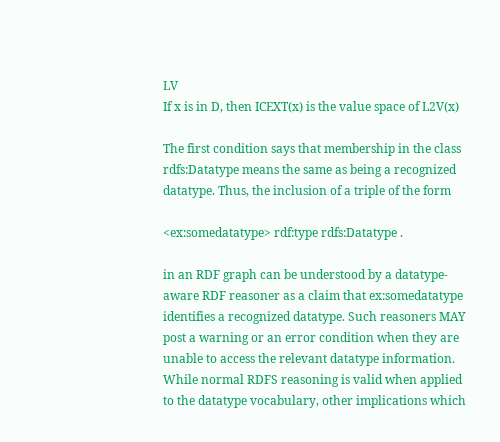LV
If x is in D, then ICEXT(x) is the value space of L2V(x)

The first condition says that membership in the class rdfs:Datatype means the same as being a recognized datatype. Thus, the inclusion of a triple of the form

<ex:somedatatype> rdf:type rdfs:Datatype .

in an RDF graph can be understood by a datatype-aware RDF reasoner as a claim that ex:somedatatype identifies a recognized datatype. Such reasoners MAY post a warning or an error condition when they are unable to access the relevant datatype information. While normal RDFS reasoning is valid when applied to the datatype vocabulary, other implications which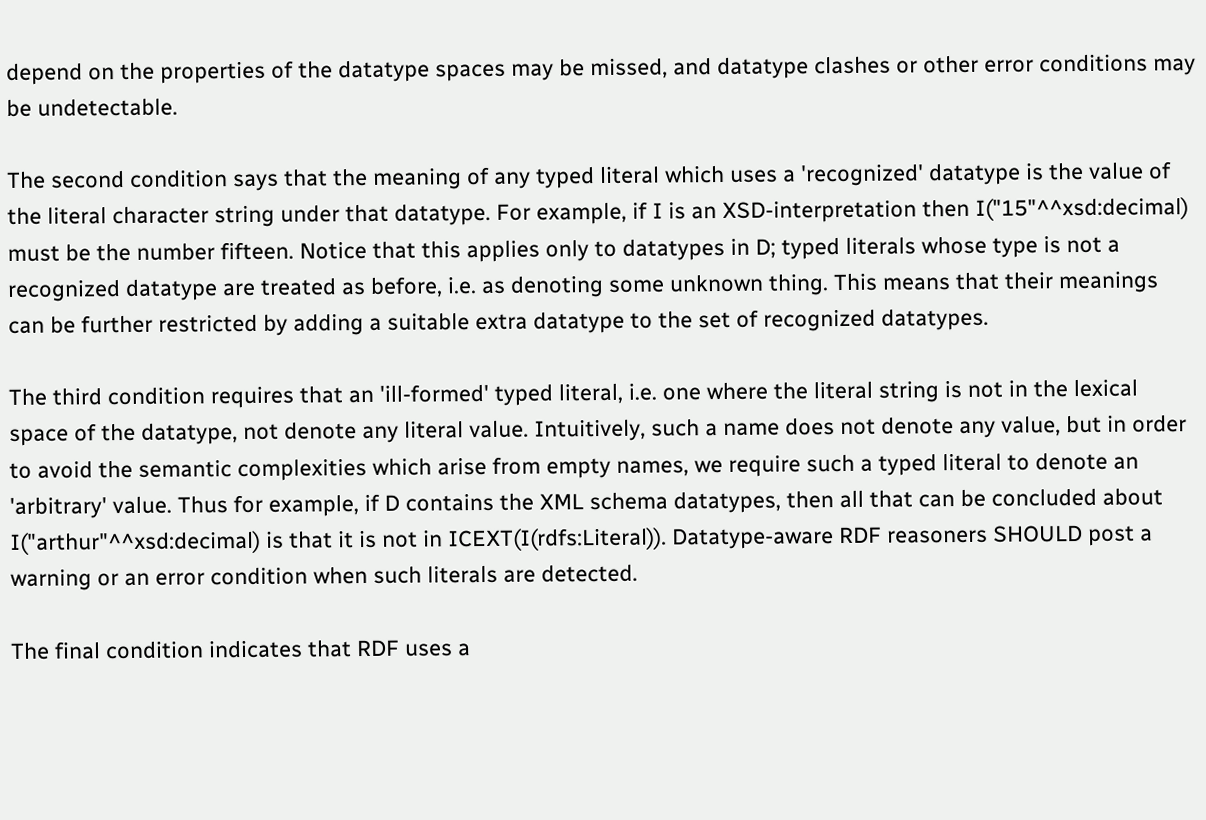depend on the properties of the datatype spaces may be missed, and datatype clashes or other error conditions may be undetectable.

The second condition says that the meaning of any typed literal which uses a 'recognized' datatype is the value of the literal character string under that datatype. For example, if I is an XSD-interpretation then I("15"^^xsd:decimal) must be the number fifteen. Notice that this applies only to datatypes in D; typed literals whose type is not a recognized datatype are treated as before, i.e. as denoting some unknown thing. This means that their meanings can be further restricted by adding a suitable extra datatype to the set of recognized datatypes.

The third condition requires that an 'ill-formed' typed literal, i.e. one where the literal string is not in the lexical space of the datatype, not denote any literal value. Intuitively, such a name does not denote any value, but in order to avoid the semantic complexities which arise from empty names, we require such a typed literal to denote an 'arbitrary' value. Thus for example, if D contains the XML schema datatypes, then all that can be concluded about I("arthur"^^xsd:decimal) is that it is not in ICEXT(I(rdfs:Literal)). Datatype-aware RDF reasoners SHOULD post a warning or an error condition when such literals are detected.

The final condition indicates that RDF uses a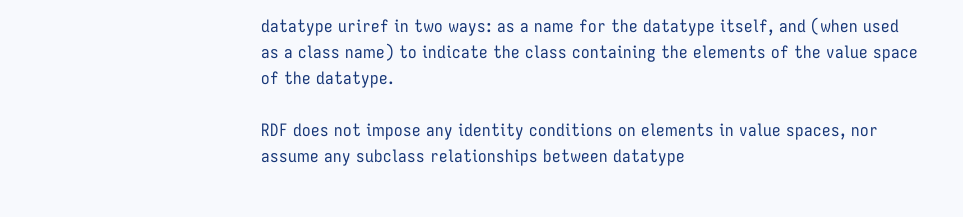datatype uriref in two ways: as a name for the datatype itself, and (when used as a class name) to indicate the class containing the elements of the value space of the datatype.

RDF does not impose any identity conditions on elements in value spaces, nor assume any subclass relationships between datatype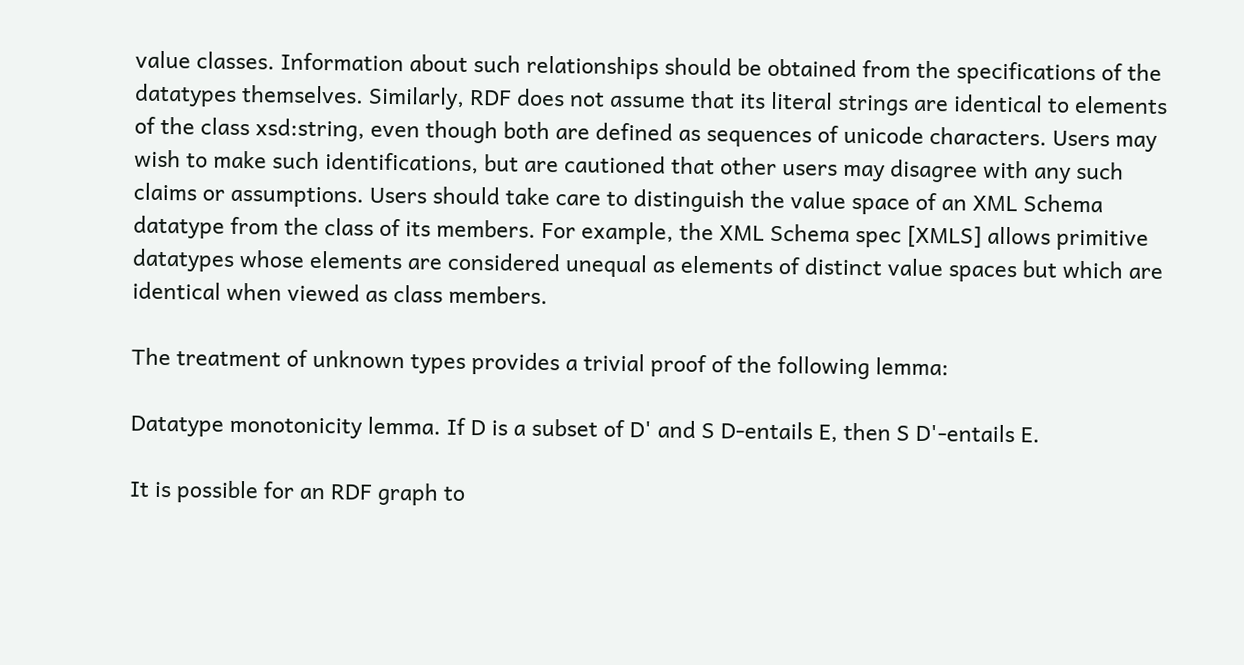value classes. Information about such relationships should be obtained from the specifications of the datatypes themselves. Similarly, RDF does not assume that its literal strings are identical to elements of the class xsd:string, even though both are defined as sequences of unicode characters. Users may wish to make such identifications, but are cautioned that other users may disagree with any such claims or assumptions. Users should take care to distinguish the value space of an XML Schema datatype from the class of its members. For example, the XML Schema spec [XMLS] allows primitive datatypes whose elements are considered unequal as elements of distinct value spaces but which are identical when viewed as class members.

The treatment of unknown types provides a trivial proof of the following lemma:

Datatype monotonicity lemma. If D is a subset of D' and S D-entails E, then S D'-entails E.

It is possible for an RDF graph to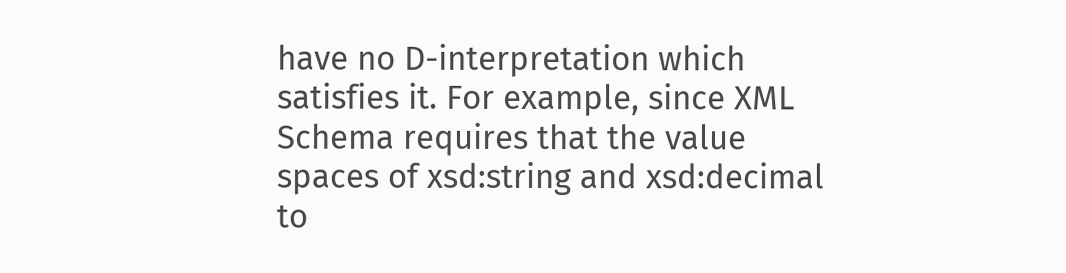have no D-interpretation which satisfies it. For example, since XML Schema requires that the value spaces of xsd:string and xsd:decimal to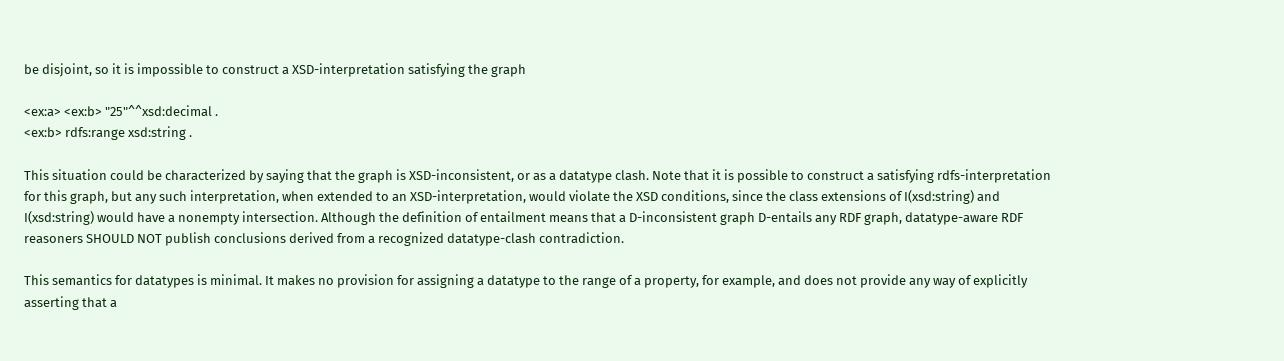be disjoint, so it is impossible to construct a XSD-interpretation satisfying the graph

<ex:a> <ex:b> "25"^^xsd:decimal .
<ex:b> rdfs:range xsd:string .

This situation could be characterized by saying that the graph is XSD-inconsistent, or as a datatype clash. Note that it is possible to construct a satisfying rdfs-interpretation for this graph, but any such interpretation, when extended to an XSD-interpretation, would violate the XSD conditions, since the class extensions of I(xsd:string) and I(xsd:string) would have a nonempty intersection. Although the definition of entailment means that a D-inconsistent graph D-entails any RDF graph, datatype-aware RDF reasoners SHOULD NOT publish conclusions derived from a recognized datatype-clash contradiction.

This semantics for datatypes is minimal. It makes no provision for assigning a datatype to the range of a property, for example, and does not provide any way of explicitly asserting that a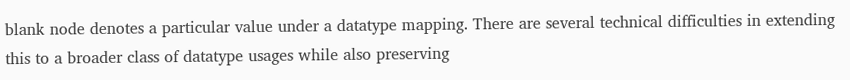blank node denotes a particular value under a datatype mapping. There are several technical difficulties in extending this to a broader class of datatype usages while also preserving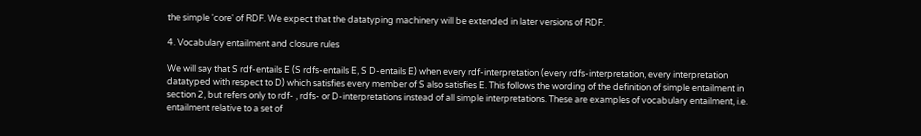the simple 'core' of RDF. We expect that the datatyping machinery will be extended in later versions of RDF.

4. Vocabulary entailment and closure rules

We will say that S rdf-entails E (S rdfs-entails E, S D-entails E) when every rdf-interpretation (every rdfs-interpretation, every interpretation datatyped with respect to D) which satisfies every member of S also satisfies E. This follows the wording of the definition of simple entailment in section 2, but refers only to rdf- , rdfs- or D-interpretations instead of all simple interpretations. These are examples of vocabulary entailment, i.e. entailment relative to a set of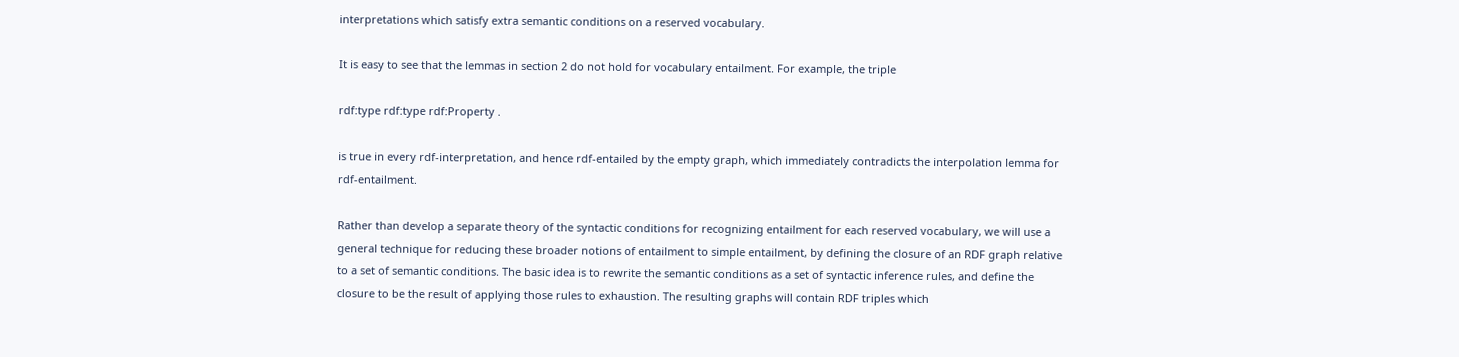interpretations which satisfy extra semantic conditions on a reserved vocabulary.

It is easy to see that the lemmas in section 2 do not hold for vocabulary entailment. For example, the triple

rdf:type rdf:type rdf:Property .

is true in every rdf-interpretation, and hence rdf-entailed by the empty graph, which immediately contradicts the interpolation lemma for rdf-entailment.

Rather than develop a separate theory of the syntactic conditions for recognizing entailment for each reserved vocabulary, we will use a general technique for reducing these broader notions of entailment to simple entailment, by defining the closure of an RDF graph relative to a set of semantic conditions. The basic idea is to rewrite the semantic conditions as a set of syntactic inference rules, and define the closure to be the result of applying those rules to exhaustion. The resulting graphs will contain RDF triples which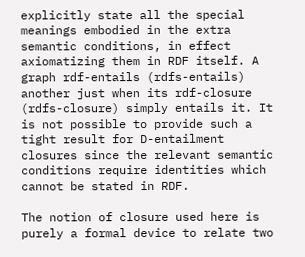explicitly state all the special meanings embodied in the extra semantic conditions, in effect axiomatizing them in RDF itself. A graph rdf-entails (rdfs-entails) another just when its rdf-closure (rdfs-closure) simply entails it. It is not possible to provide such a tight result for D-entailment closures since the relevant semantic conditions require identities which cannot be stated in RDF.

The notion of closure used here is purely a formal device to relate two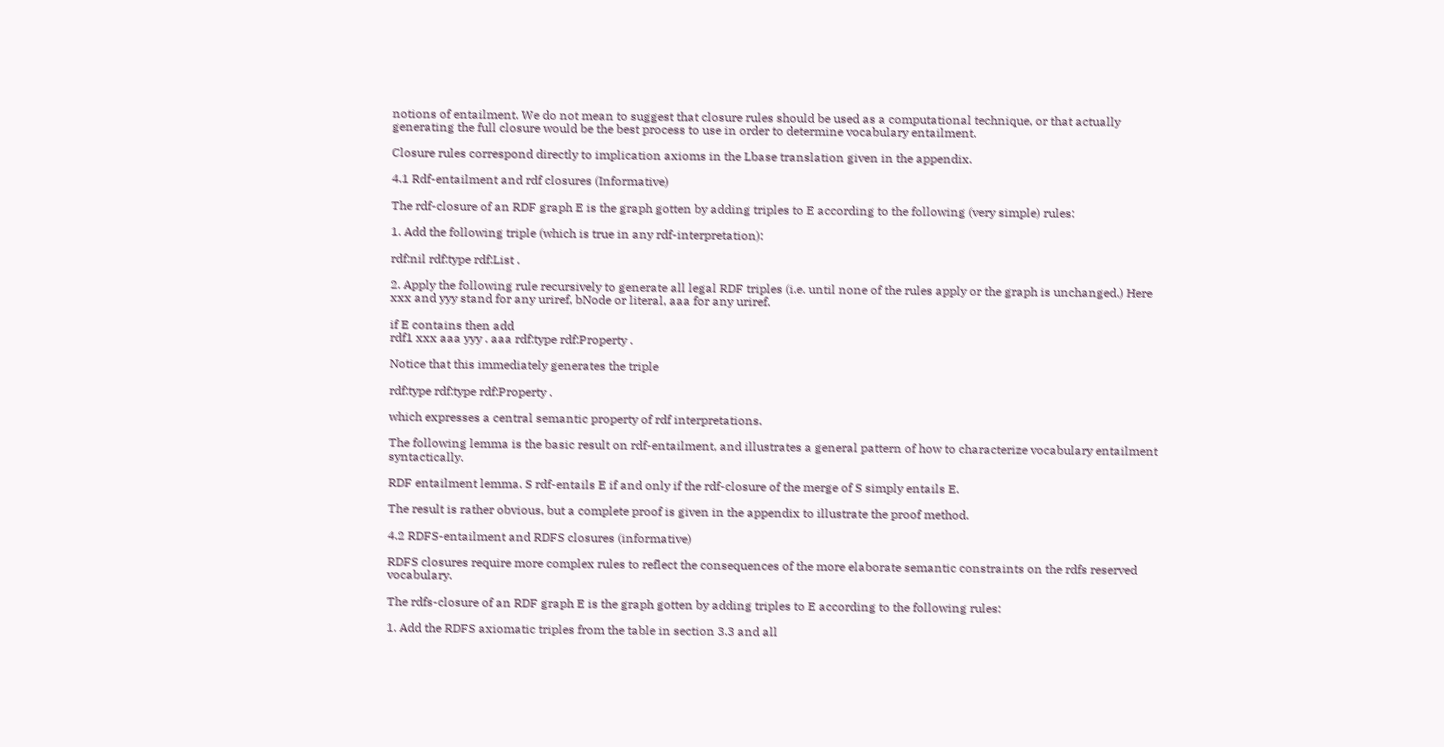notions of entailment. We do not mean to suggest that closure rules should be used as a computational technique, or that actually generating the full closure would be the best process to use in order to determine vocabulary entailment.

Closure rules correspond directly to implication axioms in the Lbase translation given in the appendix.

4.1 Rdf-entailment and rdf closures (Informative)

The rdf-closure of an RDF graph E is the graph gotten by adding triples to E according to the following (very simple) rules:

1. Add the following triple (which is true in any rdf-interpretation):

rdf:nil rdf:type rdf:List .

2. Apply the following rule recursively to generate all legal RDF triples (i.e. until none of the rules apply or the graph is unchanged.) Here xxx and yyy stand for any uriref, bNode or literal, aaa for any uriref.

if E contains then add
rdf1 xxx aaa yyy . aaa rdf:type rdf:Property .

Notice that this immediately generates the triple

rdf:type rdf:type rdf:Property .

which expresses a central semantic property of rdf interpretations.

The following lemma is the basic result on rdf-entailment, and illustrates a general pattern of how to characterize vocabulary entailment syntactically.

RDF entailment lemma. S rdf-entails E if and only if the rdf-closure of the merge of S simply entails E.

The result is rather obvious, but a complete proof is given in the appendix to illustrate the proof method.

4.2 RDFS-entailment and RDFS closures (informative)

RDFS closures require more complex rules to reflect the consequences of the more elaborate semantic constraints on the rdfs reserved vocabulary.

The rdfs-closure of an RDF graph E is the graph gotten by adding triples to E according to the following rules:

1. Add the RDFS axiomatic triples from the table in section 3.3 and all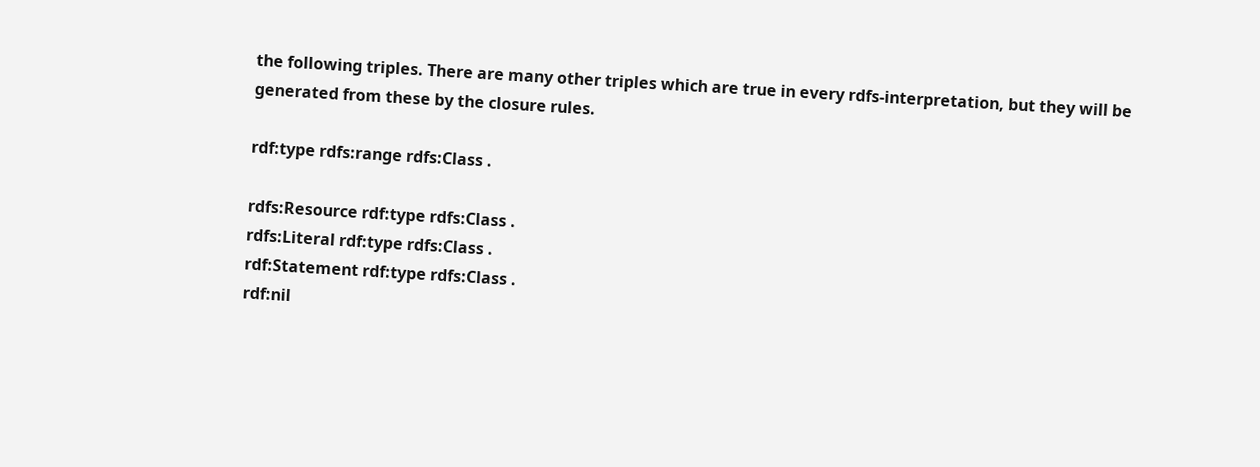the following triples. There are many other triples which are true in every rdfs-interpretation, but they will be generated from these by the closure rules.

rdf:type rdfs:range rdfs:Class .

rdfs:Resource rdf:type rdfs:Class .
rdfs:Literal rdf:type rdfs:Class .
rdf:Statement rdf:type rdfs:Class .
rdf:nil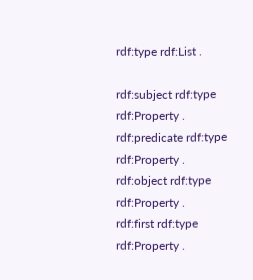rdf:type rdf:List .

rdf:subject rdf:type rdf:Property .
rdf:predicate rdf:type rdf:Property .
rdf:object rdf:type rdf:Property .
rdf:first rdf:type rdf:Property .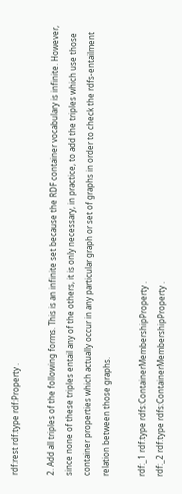rdf:rest rdf:type rdf:Property .

2. Add all triples of the following forms. This is an infinite set because the RDF container vocabulary is infinite. However, since none of these triples entail any of the others, it is only necessary, in practice, to add the triples which use those container properties which actually occur in any particular graph or set of graphs in order to check the rdfs-entailment relation between those graphs.

rdf:_1 rdf:type rdfs:ContainerMembershipProperty .
rdf:_2 rdf:type rdfs:ContainerMembershipProperty .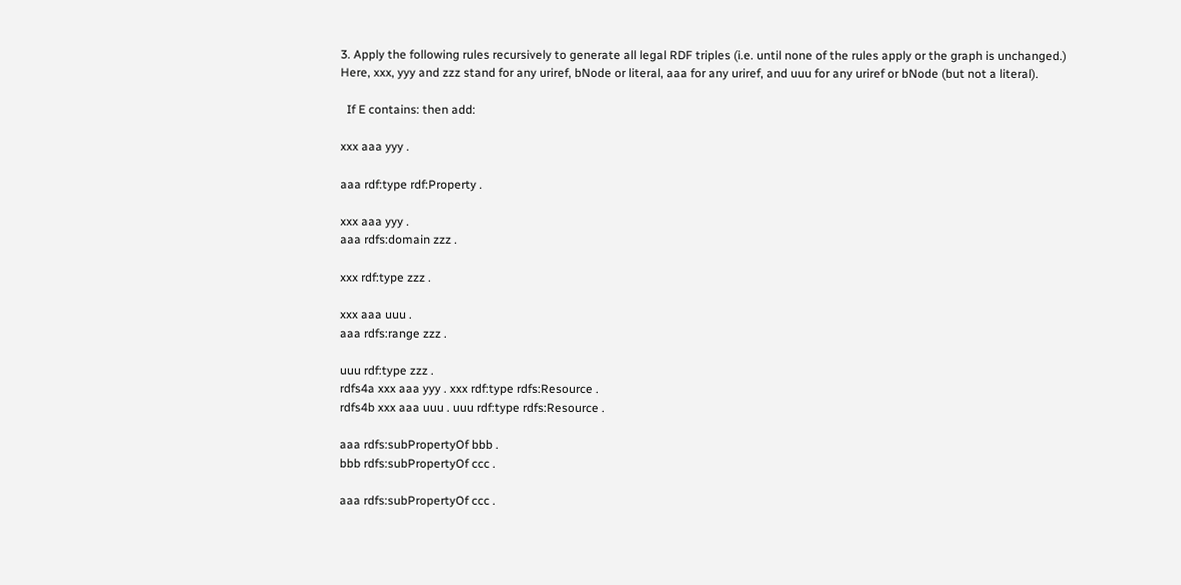3. Apply the following rules recursively to generate all legal RDF triples (i.e. until none of the rules apply or the graph is unchanged.) Here, xxx, yyy and zzz stand for any uriref, bNode or literal, aaa for any uriref, and uuu for any uriref or bNode (but not a literal).

  If E contains: then add:

xxx aaa yyy .

aaa rdf:type rdf:Property .

xxx aaa yyy .
aaa rdfs:domain zzz .

xxx rdf:type zzz .

xxx aaa uuu .
aaa rdfs:range zzz .

uuu rdf:type zzz .
rdfs4a xxx aaa yyy . xxx rdf:type rdfs:Resource .
rdfs4b xxx aaa uuu . uuu rdf:type rdfs:Resource .

aaa rdfs:subPropertyOf bbb .
bbb rdfs:subPropertyOf ccc .

aaa rdfs:subPropertyOf ccc .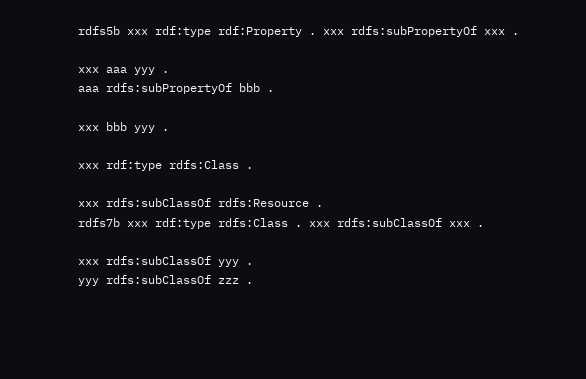rdfs5b xxx rdf:type rdf:Property . xxx rdfs:subPropertyOf xxx .

xxx aaa yyy .
aaa rdfs:subPropertyOf bbb .

xxx bbb yyy .

xxx rdf:type rdfs:Class .

xxx rdfs:subClassOf rdfs:Resource .
rdfs7b xxx rdf:type rdfs:Class . xxx rdfs:subClassOf xxx .

xxx rdfs:subClassOf yyy .
yyy rdfs:subClassOf zzz .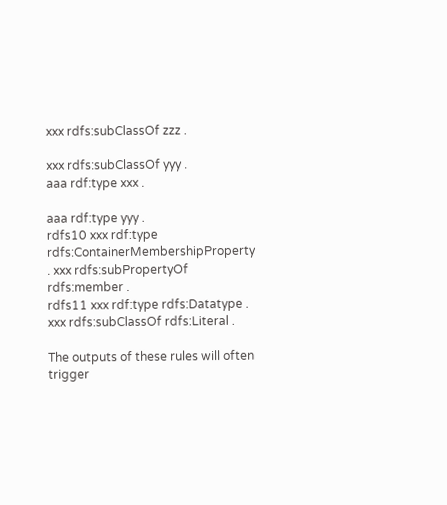xxx rdfs:subClassOf zzz .

xxx rdfs:subClassOf yyy .
aaa rdf:type xxx .

aaa rdf:type yyy .
rdfs10 xxx rdf:type rdfs:ContainerMembershipProperty . xxx rdfs:subPropertyOf rdfs:member .
rdfs11 xxx rdf:type rdfs:Datatype . xxx rdfs:subClassOf rdfs:Literal .

The outputs of these rules will often trigger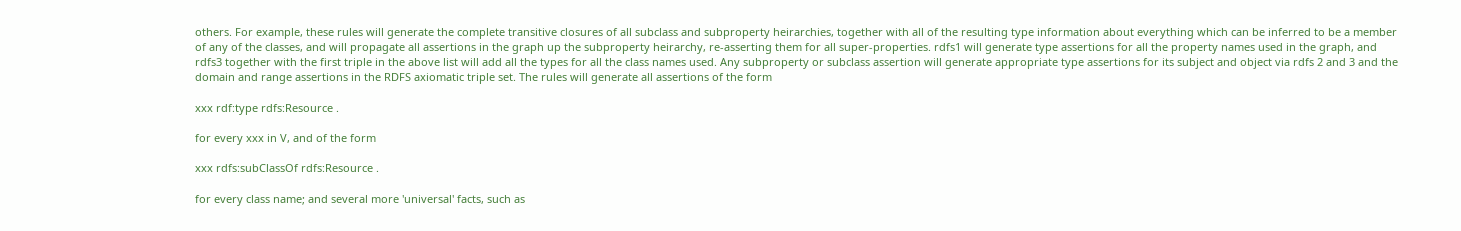others. For example, these rules will generate the complete transitive closures of all subclass and subproperty heirarchies, together with all of the resulting type information about everything which can be inferred to be a member of any of the classes, and will propagate all assertions in the graph up the subproperty heirarchy, re-asserting them for all super-properties. rdfs1 will generate type assertions for all the property names used in the graph, and rdfs3 together with the first triple in the above list will add all the types for all the class names used. Any subproperty or subclass assertion will generate appropriate type assertions for its subject and object via rdfs 2 and 3 and the domain and range assertions in the RDFS axiomatic triple set. The rules will generate all assertions of the form

xxx rdf:type rdfs:Resource .

for every xxx in V, and of the form

xxx rdfs:subClassOf rdfs:Resource .

for every class name; and several more 'universal' facts, such as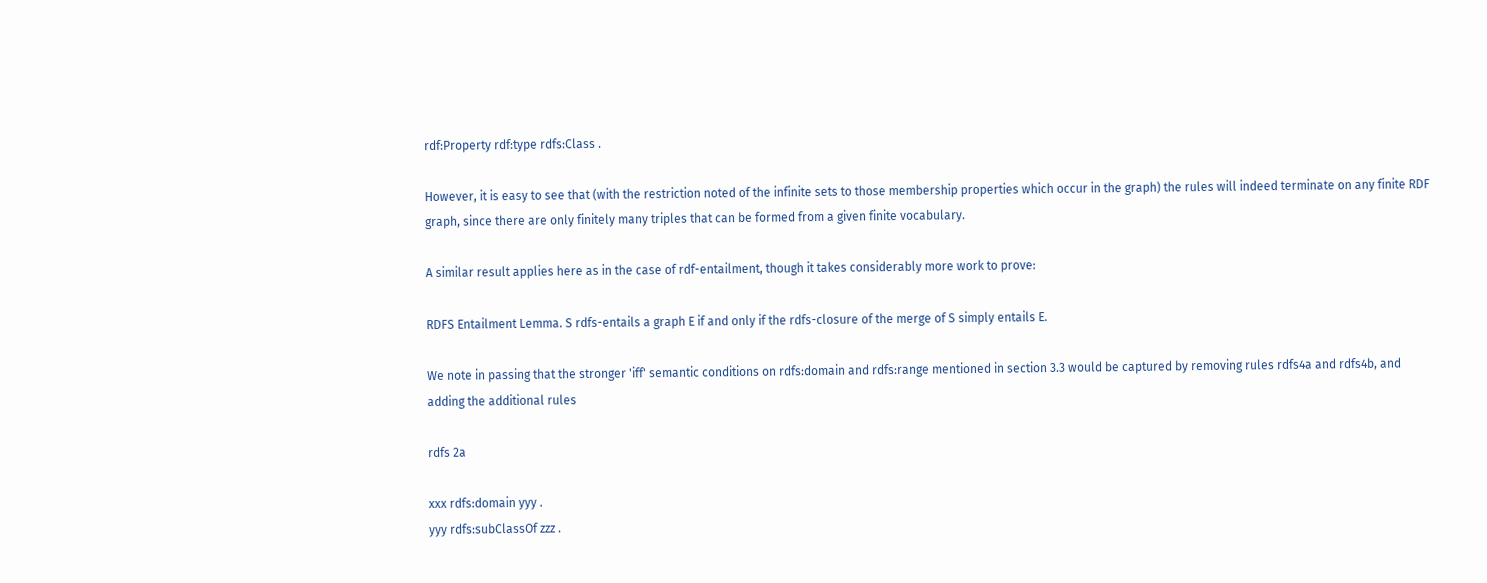rdf:Property rdf:type rdfs:Class .

However, it is easy to see that (with the restriction noted of the infinite sets to those membership properties which occur in the graph) the rules will indeed terminate on any finite RDF graph, since there are only finitely many triples that can be formed from a given finite vocabulary.

A similar result applies here as in the case of rdf-entailment, though it takes considerably more work to prove:

RDFS Entailment Lemma. S rdfs-entails a graph E if and only if the rdfs-closure of the merge of S simply entails E.

We note in passing that the stronger 'iff' semantic conditions on rdfs:domain and rdfs:range mentioned in section 3.3 would be captured by removing rules rdfs4a and rdfs4b, and adding the additional rules

rdfs 2a

xxx rdfs:domain yyy .
yyy rdfs:subClassOf zzz .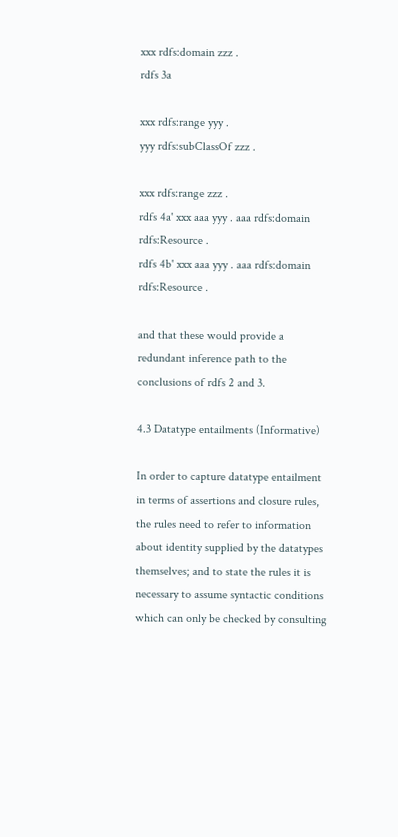xxx rdfs:domain zzz .
rdfs 3a

xxx rdfs:range yyy .
yyy rdfs:subClassOf zzz .

xxx rdfs:range zzz .
rdfs 4a' xxx aaa yyy . aaa rdfs:domain rdfs:Resource .
rdfs 4b' xxx aaa yyy . aaa rdfs:domain rdfs:Resource .

and that these would provide a redundant inference path to the conclusions of rdfs 2 and 3.

4.3 Datatype entailments (Informative)

In order to capture datatype entailment in terms of assertions and closure rules, the rules need to refer to information about identity supplied by the datatypes themselves; and to state the rules it is necessary to assume syntactic conditions which can only be checked by consulting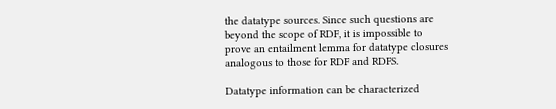the datatype sources. Since such questions are beyond the scope of RDF, it is impossible to prove an entailment lemma for datatype closures analogous to those for RDF and RDFS.

Datatype information can be characterized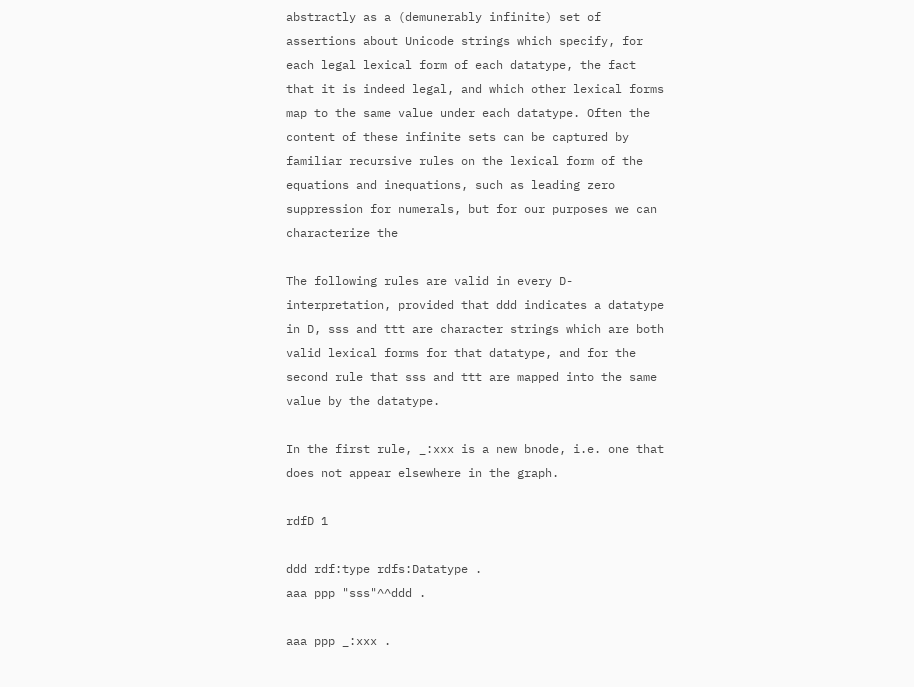abstractly as a (demunerably infinite) set of assertions about Unicode strings which specify, for each legal lexical form of each datatype, the fact that it is indeed legal, and which other lexical forms map to the same value under each datatype. Often the content of these infinite sets can be captured by familiar recursive rules on the lexical form of the equations and inequations, such as leading zero suppression for numerals, but for our purposes we can characterize the

The following rules are valid in every D-interpretation, provided that ddd indicates a datatype in D, sss and ttt are character strings which are both valid lexical forms for that datatype, and for the second rule that sss and ttt are mapped into the same value by the datatype.

In the first rule, _:xxx is a new bnode, i.e. one that does not appear elsewhere in the graph.

rdfD 1

ddd rdf:type rdfs:Datatype .
aaa ppp "sss"^^ddd .

aaa ppp _:xxx .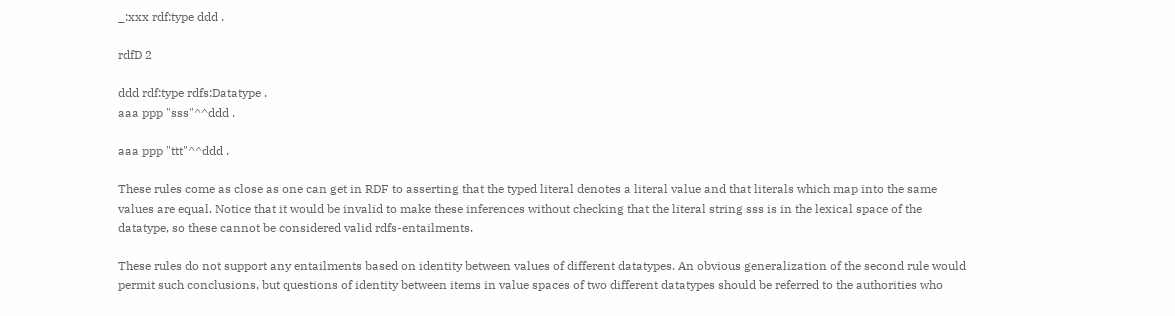_:xxx rdf:type ddd .

rdfD 2

ddd rdf:type rdfs:Datatype .
aaa ppp "sss"^^ddd .

aaa ppp "ttt"^^ddd .

These rules come as close as one can get in RDF to asserting that the typed literal denotes a literal value and that literals which map into the same values are equal. Notice that it would be invalid to make these inferences without checking that the literal string sss is in the lexical space of the datatype, so these cannot be considered valid rdfs-entailments.

These rules do not support any entailments based on identity between values of different datatypes. An obvious generalization of the second rule would permit such conclusions, but questions of identity between items in value spaces of two different datatypes should be referred to the authorities who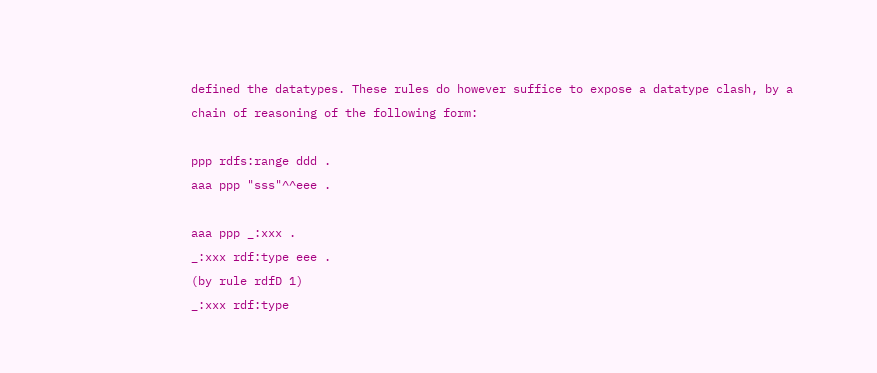defined the datatypes. These rules do however suffice to expose a datatype clash, by a chain of reasoning of the following form:

ppp rdfs:range ddd .
aaa ppp "sss"^^eee .

aaa ppp _:xxx .
_:xxx rdf:type eee .
(by rule rdfD 1)
_:xxx rdf:type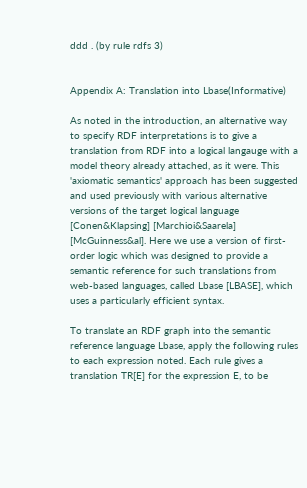ddd . (by rule rdfs 3)


Appendix A: Translation into Lbase(Informative)

As noted in the introduction, an alternative way to specify RDF interpretations is to give a translation from RDF into a logical langauge with a model theory already attached, as it were. This 'axiomatic semantics' approach has been suggested and used previously with various alternative versions of the target logical language [Conen&Klapsing] [Marchioi&Saarela] [McGuinness&al]. Here we use a version of first-order logic which was designed to provide a semantic reference for such translations from web-based languages, called Lbase [LBASE], which uses a particularly efficient syntax.

To translate an RDF graph into the semantic reference language Lbase, apply the following rules to each expression noted. Each rule gives a translation TR[E] for the expression E, to be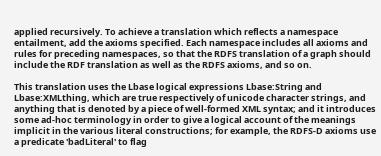applied recursively. To achieve a translation which reflects a namespace entailment, add the axioms specified. Each namespace includes all axioms and rules for preceding namespaces, so that the RDFS translation of a graph should include the RDF translation as well as the RDFS axioms, and so on.

This translation uses the Lbase logical expressions Lbase:String and Lbase:XMLthing, which are true respectively of unicode character strings, and anything that is denoted by a piece of well-formed XML syntax; and it introduces some ad-hoc terminology in order to give a logical account of the meanings implicit in the various literal constructions; for example, the RDFS-D axioms use a predicate 'badLiteral' to flag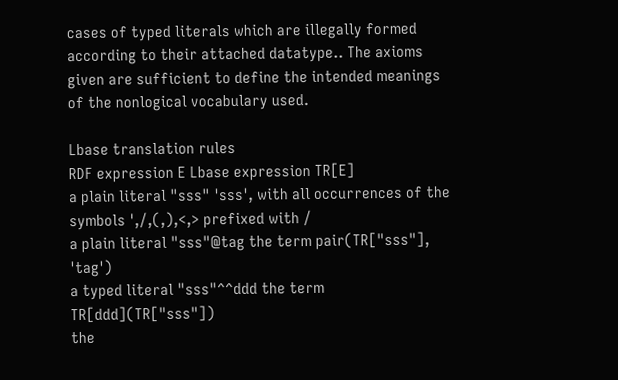cases of typed literals which are illegally formed according to their attached datatype.. The axioms given are sufficient to define the intended meanings of the nonlogical vocabulary used.

Lbase translation rules
RDF expression E Lbase expression TR[E]
a plain literal "sss" 'sss', with all occurrences of the symbols ',/,(,),<,> prefixed with /
a plain literal "sss"@tag the term pair(TR["sss"], 'tag')
a typed literal "sss"^^ddd the term TR[ddd](TR["sss"])
the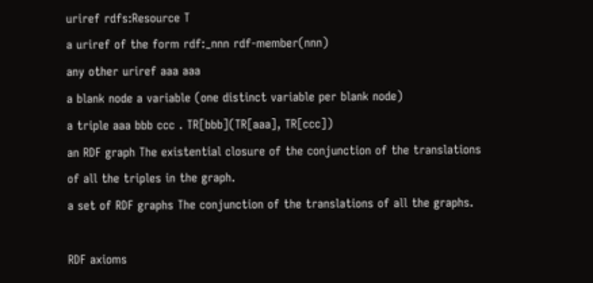uriref rdfs:Resource T
a uriref of the form rdf:_nnn rdf-member(nnn)
any other uriref aaa aaa
a blank node a variable (one distinct variable per blank node)
a triple aaa bbb ccc . TR[bbb](TR[aaa], TR[ccc])
an RDF graph The existential closure of the conjunction of the translations of all the triples in the graph.
a set of RDF graphs The conjunction of the translations of all the graphs.

RDF axioms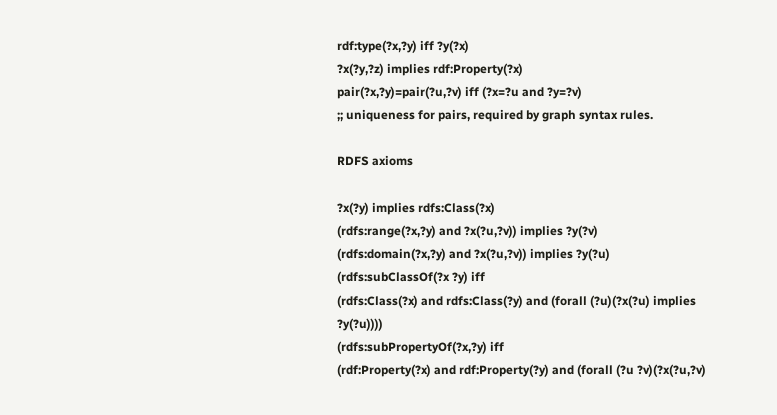rdf:type(?x,?y) iff ?y(?x)
?x(?y,?z) implies rdf:Property(?x)
pair(?x,?y)=pair(?u,?v) iff (?x=?u and ?y=?v)
;; uniqueness for pairs, required by graph syntax rules.

RDFS axioms

?x(?y) implies rdfs:Class(?x)
(rdfs:range(?x,?y) and ?x(?u,?v)) implies ?y(?v)
(rdfs:domain(?x,?y) and ?x(?u,?v)) implies ?y(?u)
(rdfs:subClassOf(?x ?y) iff
(rdfs:Class(?x) and rdfs:Class(?y) and (forall (?u)(?x(?u) implies ?y(?u))))
(rdfs:subPropertyOf(?x,?y) iff
(rdf:Property(?x) and rdf:Property(?y) and (forall (?u ?v)(?x(?u,?v)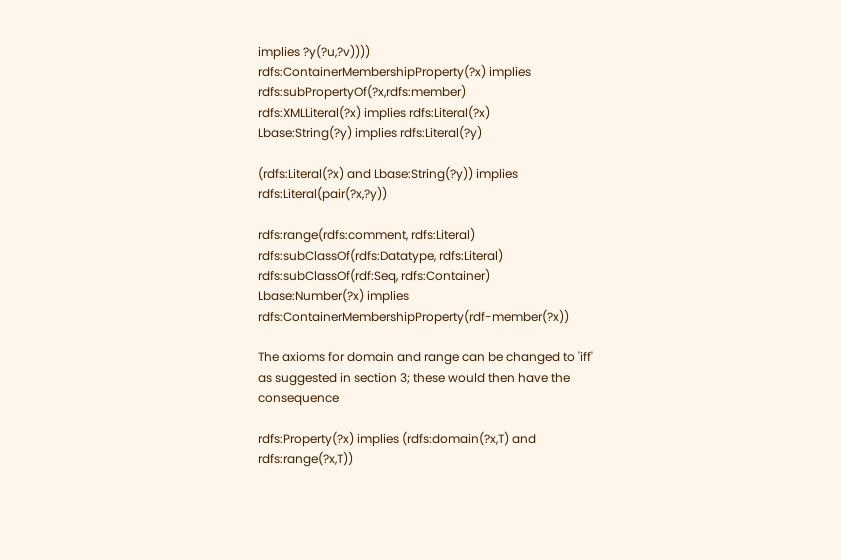implies ?y(?u,?v))))
rdfs:ContainerMembershipProperty(?x) implies rdfs:subPropertyOf(?x,rdfs:member)
rdfs:XMLLiteral(?x) implies rdfs:Literal(?x)
Lbase:String(?y) implies rdfs:Literal(?y)

(rdfs:Literal(?x) and Lbase:String(?y)) implies rdfs:Literal(pair(?x,?y))

rdfs:range(rdfs:comment, rdfs:Literal)
rdfs:subClassOf(rdfs:Datatype, rdfs:Literal)
rdfs:subClassOf(rdf:Seq, rdfs:Container)
Lbase:Number(?x) implies rdfs:ContainerMembershipProperty(rdf-member(?x))

The axioms for domain and range can be changed to 'iff' as suggested in section 3; these would then have the consequence

rdfs:Property(?x) implies (rdfs:domain(?x,T) and rdfs:range(?x,T))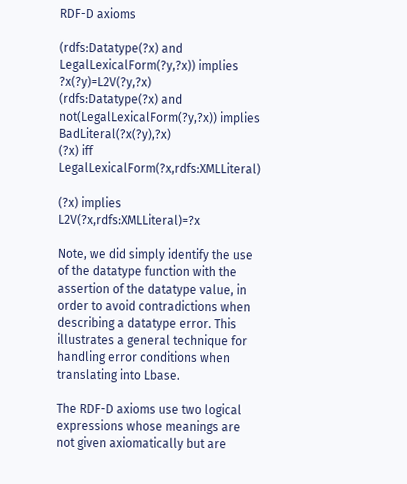RDF-D axioms

(rdfs:Datatype(?x) and LegalLexicalForm(?y,?x)) implies ?x(?y)=L2V(?y,?x)
(rdfs:Datatype(?x) and not(LegalLexicalForm(?y,?x)) implies BadLiteral(?x(?y),?x)
(?x) iff LegalLexicalForm(?x,rdfs:XMLLiteral)

(?x) implies L2V(?x,rdfs:XMLLiteral)=?x

Note, we did simply identify the use of the datatype function with the assertion of the datatype value, in order to avoid contradictions when describing a datatype error. This illustrates a general technique for handling error conditions when translating into Lbase.

The RDF-D axioms use two logical expressions whose meanings are not given axiomatically but are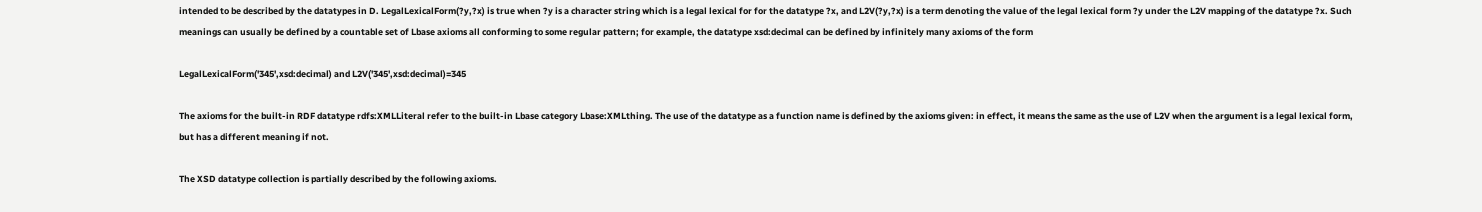intended to be described by the datatypes in D. LegalLexicalForm(?y,?x) is true when ?y is a character string which is a legal lexical for for the datatype ?x, and L2V(?y,?x) is a term denoting the value of the legal lexical form ?y under the L2V mapping of the datatype ?x. Such meanings can usually be defined by a countable set of Lbase axioms all conforming to some regular pattern; for example, the datatype xsd:decimal can be defined by infinitely many axioms of the form

LegalLexicalForm('345',xsd:decimal) and L2V('345',xsd:decimal)=345

The axioms for the built-in RDF datatype rdfs:XMLLiteral refer to the built-in Lbase category Lbase:XMLthing. The use of the datatype as a function name is defined by the axioms given: in effect, it means the same as the use of L2V when the argument is a legal lexical form, but has a different meaning if not.

The XSD datatype collection is partially described by the following axioms.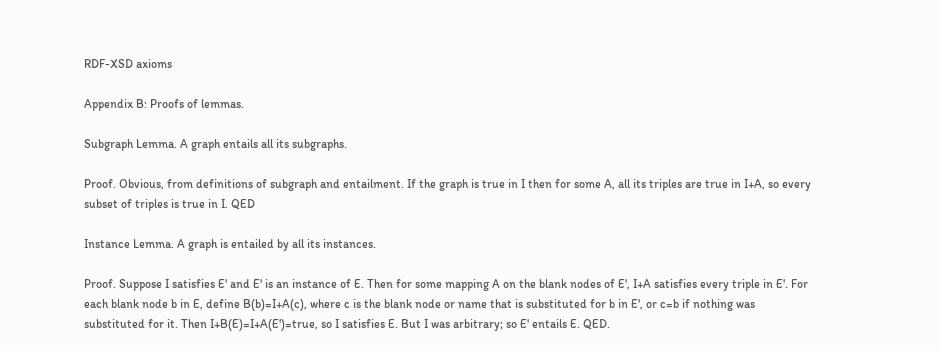RDF-XSD axioms

Appendix B: Proofs of lemmas.

Subgraph Lemma. A graph entails all its subgraphs.

Proof. Obvious, from definitions of subgraph and entailment. If the graph is true in I then for some A, all its triples are true in I+A, so every subset of triples is true in I. QED

Instance Lemma. A graph is entailed by all its instances.

Proof. Suppose I satisfies E' and E' is an instance of E. Then for some mapping A on the blank nodes of E', I+A satisfies every triple in E'. For each blank node b in E, define B(b)=I+A(c), where c is the blank node or name that is substituted for b in E', or c=b if nothing was substituted for it. Then I+B(E)=I+A(E')=true, so I satisfies E. But I was arbitrary; so E' entails E. QED.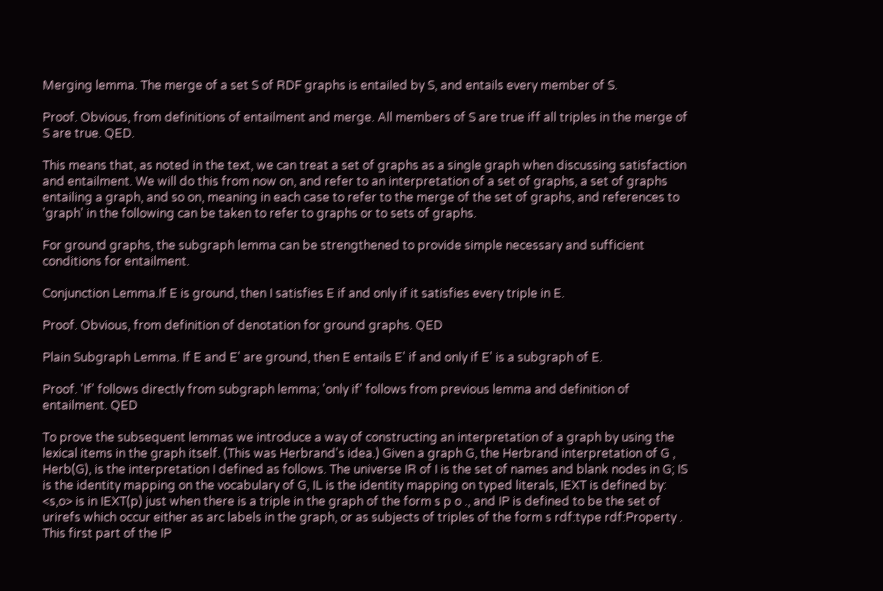Merging lemma. The merge of a set S of RDF graphs is entailed by S, and entails every member of S.

Proof. Obvious, from definitions of entailment and merge. All members of S are true iff all triples in the merge of S are true. QED.

This means that, as noted in the text, we can treat a set of graphs as a single graph when discussing satisfaction and entailment. We will do this from now on, and refer to an interpretation of a set of graphs, a set of graphs entailing a graph, and so on, meaning in each case to refer to the merge of the set of graphs, and references to 'graph' in the following can be taken to refer to graphs or to sets of graphs.

For ground graphs, the subgraph lemma can be strengthened to provide simple necessary and sufficient conditions for entailment.

Conjunction Lemma.If E is ground, then I satisfies E if and only if it satisfies every triple in E.

Proof. Obvious, from definition of denotation for ground graphs. QED

Plain Subgraph Lemma. If E and E' are ground, then E entails E' if and only if E' is a subgraph of E.

Proof. 'If' follows directly from subgraph lemma; 'only if' follows from previous lemma and definition of entailment. QED

To prove the subsequent lemmas we introduce a way of constructing an interpretation of a graph by using the lexical items in the graph itself. (This was Herbrand's idea.) Given a graph G, the Herbrand interpretation of G , Herb(G), is the interpretation I defined as follows. The universe IR of I is the set of names and blank nodes in G; IS is the identity mapping on the vocabulary of G, IL is the identity mapping on typed literals, IEXT is defined by: <s,o> is in IEXT(p) just when there is a triple in the graph of the form s p o ., and IP is defined to be the set of urirefs which occur either as arc labels in the graph, or as subjects of triples of the form s rdf:type rdf:Property . This first part of the IP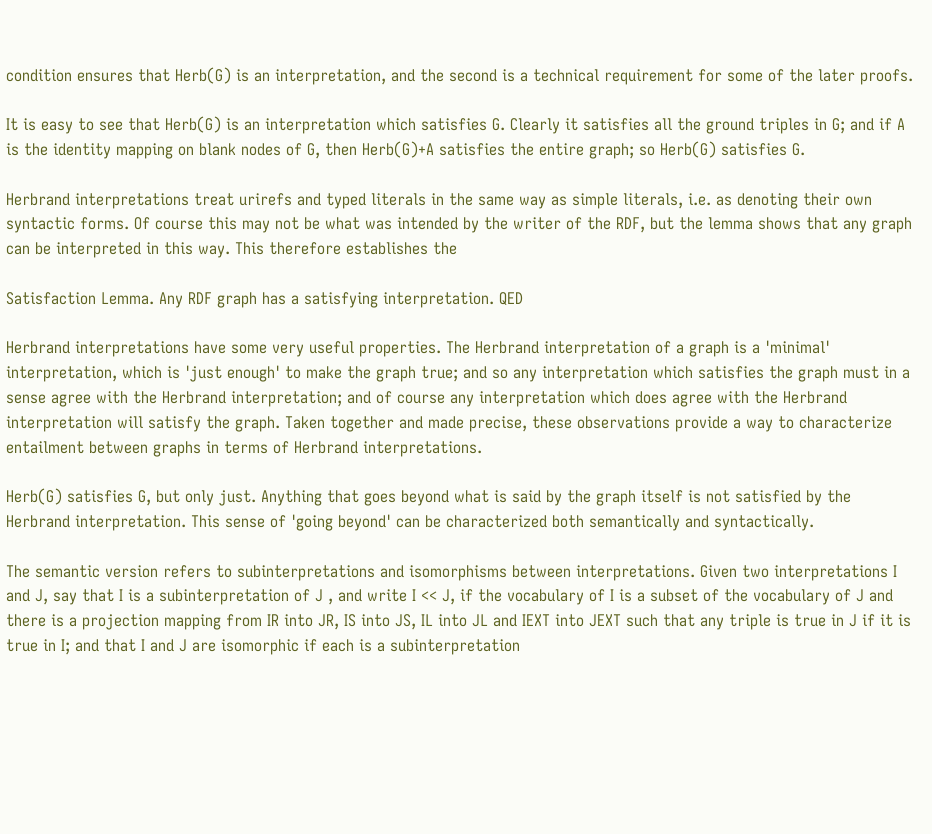condition ensures that Herb(G) is an interpretation, and the second is a technical requirement for some of the later proofs.

It is easy to see that Herb(G) is an interpretation which satisfies G. Clearly it satisfies all the ground triples in G; and if A is the identity mapping on blank nodes of G, then Herb(G)+A satisfies the entire graph; so Herb(G) satisfies G.

Herbrand interpretations treat urirefs and typed literals in the same way as simple literals, i.e. as denoting their own syntactic forms. Of course this may not be what was intended by the writer of the RDF, but the lemma shows that any graph can be interpreted in this way. This therefore establishes the

Satisfaction Lemma. Any RDF graph has a satisfying interpretation. QED

Herbrand interpretations have some very useful properties. The Herbrand interpretation of a graph is a 'minimal' interpretation, which is 'just enough' to make the graph true; and so any interpretation which satisfies the graph must in a sense agree with the Herbrand interpretation; and of course any interpretation which does agree with the Herbrand interpretation will satisfy the graph. Taken together and made precise, these observations provide a way to characterize entailment between graphs in terms of Herbrand interpretations.

Herb(G) satisfies G, but only just. Anything that goes beyond what is said by the graph itself is not satisfied by the Herbrand interpretation. This sense of 'going beyond' can be characterized both semantically and syntactically.

The semantic version refers to subinterpretations and isomorphisms between interpretations. Given two interpretations I and J, say that I is a subinterpretation of J , and write I << J, if the vocabulary of I is a subset of the vocabulary of J and there is a projection mapping from IR into JR, IS into JS, IL into JL and IEXT into JEXT such that any triple is true in J if it is true in I; and that I and J are isomorphic if each is a subinterpretation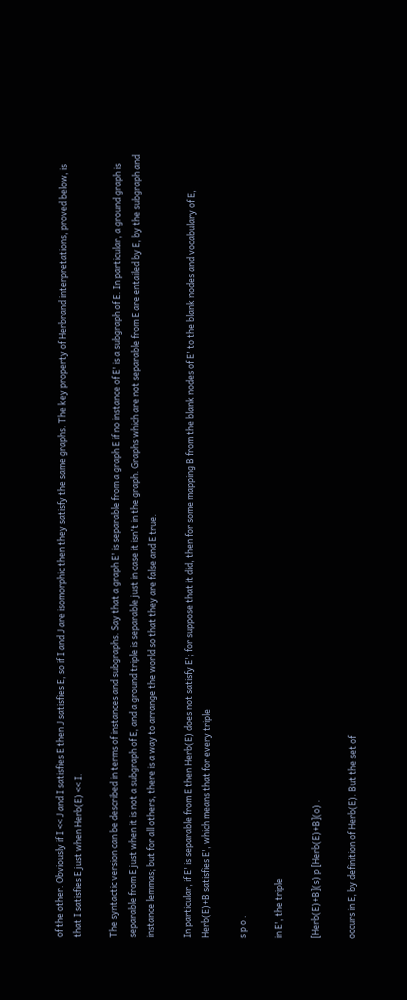of the other. Obviously if I << J and I satisfies E then J satisfies E, so if I and J are isomorphic then they satisfy the same graphs. The key property of Herbrand interpretations, proved below, is that I satisfies E just when Herb(E) << I.

The syntactic version can be described in terms of instances and subgraphs. Say that a graph E' is separable from a graph E if no instance of E' is a subgraph of E. In particular, a ground graph is separable from E just when it is not a subgraph of E, and a ground triple is separable just in case it isn't in the graph. Graphs which are not separable from E are entailed by E, by the subgraph and instance lemmas; but for all others, there is a way to arrange the world so that they are false and E true.

In particular, if E' is separable from E then Herb(E) does not satisfy E'; for suppose that it did, then for some mapping B from the blank nodes of E' to the blank nodes and vocabulary of E, Herb(E)+B satisfies E', which means that for every triple

s p o .

in E', the triple

[Herb(E)+B](s) p [Herb(E)+B](o) .

occurs in E, by definition of Herb(E). But the set of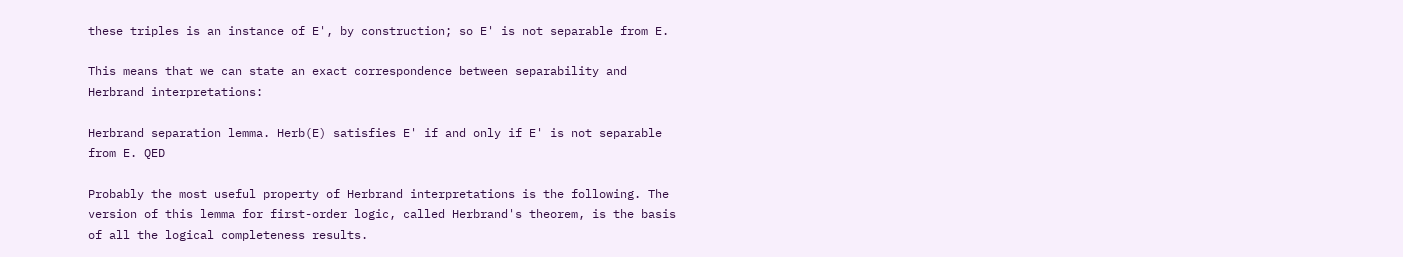these triples is an instance of E', by construction; so E' is not separable from E.

This means that we can state an exact correspondence between separability and Herbrand interpretations:

Herbrand separation lemma. Herb(E) satisfies E' if and only if E' is not separable from E. QED

Probably the most useful property of Herbrand interpretations is the following. The version of this lemma for first-order logic, called Herbrand's theorem, is the basis of all the logical completeness results.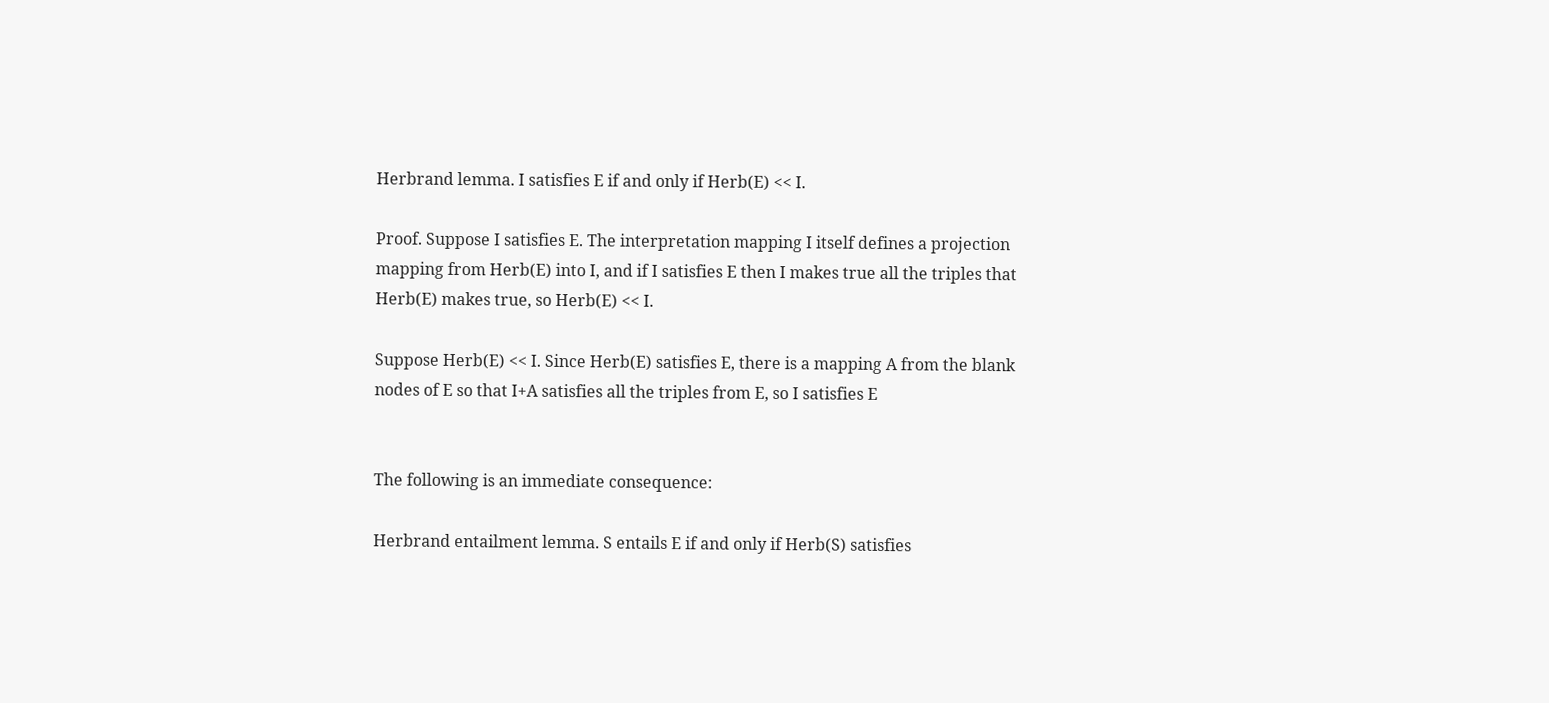Herbrand lemma. I satisfies E if and only if Herb(E) << I.

Proof. Suppose I satisfies E. The interpretation mapping I itself defines a projection mapping from Herb(E) into I, and if I satisfies E then I makes true all the triples that Herb(E) makes true, so Herb(E) << I.

Suppose Herb(E) << I. Since Herb(E) satisfies E, there is a mapping A from the blank nodes of E so that I+A satisfies all the triples from E, so I satisfies E


The following is an immediate consequence:

Herbrand entailment lemma. S entails E if and only if Herb(S) satisfies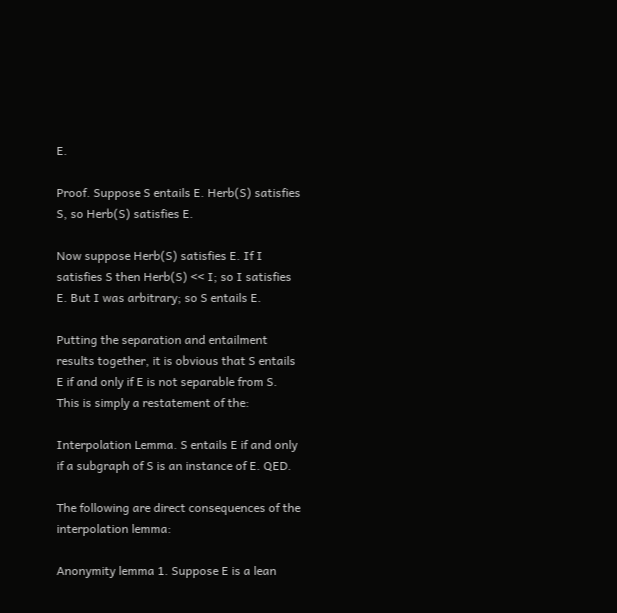E.

Proof. Suppose S entails E. Herb(S) satisfies S, so Herb(S) satisfies E.

Now suppose Herb(S) satisfies E. If I satisfies S then Herb(S) << I; so I satisfies E. But I was arbitrary; so S entails E.

Putting the separation and entailment results together, it is obvious that S entails E if and only if E is not separable from S. This is simply a restatement of the:

Interpolation Lemma. S entails E if and only if a subgraph of S is an instance of E. QED.

The following are direct consequences of the interpolation lemma:

Anonymity lemma 1. Suppose E is a lean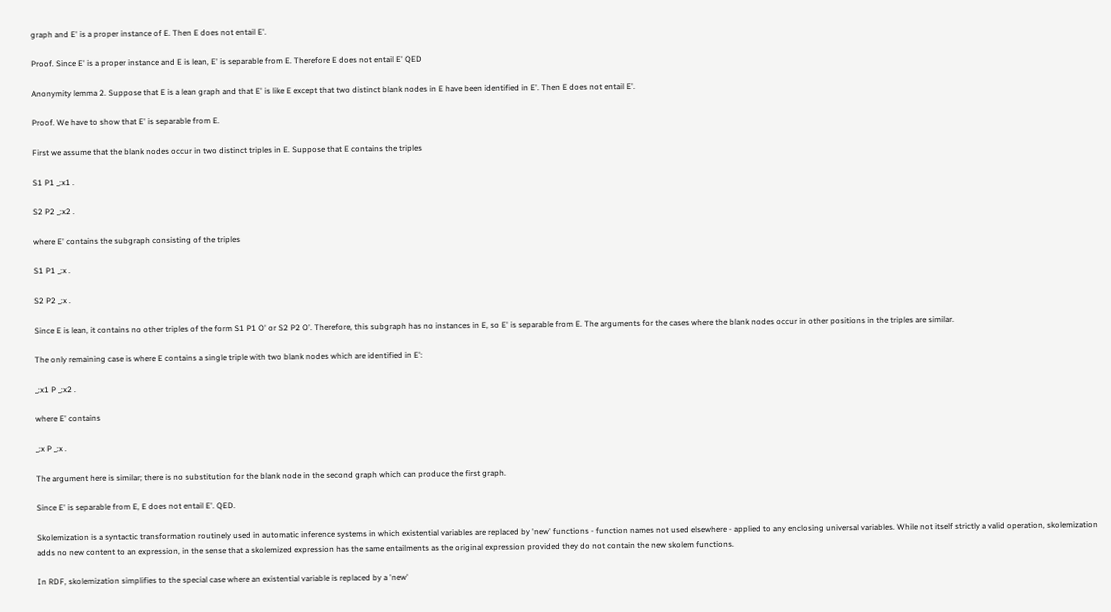graph and E' is a proper instance of E. Then E does not entail E'.

Proof. Since E' is a proper instance and E is lean, E' is separable from E. Therefore E does not entail E' QED

Anonymity lemma 2. Suppose that E is a lean graph and that E' is like E except that two distinct blank nodes in E have been identified in E'. Then E does not entail E'.

Proof. We have to show that E' is separable from E.

First we assume that the blank nodes occur in two distinct triples in E. Suppose that E contains the triples

S1 P1 _:x1 .

S2 P2 _:x2 .

where E' contains the subgraph consisting of the triples

S1 P1 _:x .

S2 P2 _:x .

Since E is lean, it contains no other triples of the form S1 P1 O' or S2 P2 O'. Therefore, this subgraph has no instances in E, so E' is separable from E. The arguments for the cases where the blank nodes occur in other positions in the triples are similar.

The only remaining case is where E contains a single triple with two blank nodes which are identified in E':

_:x1 P _:x2 .

where E' contains

_:x P _:x .

The argument here is similar; there is no substitution for the blank node in the second graph which can produce the first graph.

Since E' is separable from E, E does not entail E'. QED.

Skolemization is a syntactic transformation routinely used in automatic inference systems in which existential variables are replaced by 'new' functions - function names not used elsewhere - applied to any enclosing universal variables. While not itself strictly a valid operation, skolemization adds no new content to an expression, in the sense that a skolemized expression has the same entailments as the original expression provided they do not contain the new skolem functions.

In RDF, skolemization simplifies to the special case where an existential variable is replaced by a 'new'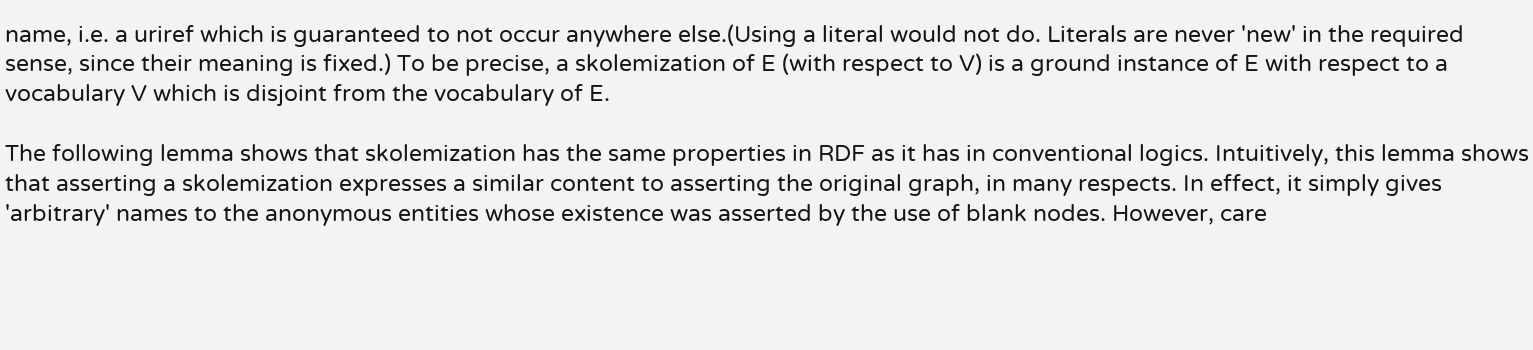name, i.e. a uriref which is guaranteed to not occur anywhere else.(Using a literal would not do. Literals are never 'new' in the required sense, since their meaning is fixed.) To be precise, a skolemization of E (with respect to V) is a ground instance of E with respect to a vocabulary V which is disjoint from the vocabulary of E.

The following lemma shows that skolemization has the same properties in RDF as it has in conventional logics. Intuitively, this lemma shows that asserting a skolemization expresses a similar content to asserting the original graph, in many respects. In effect, it simply gives 'arbitrary' names to the anonymous entities whose existence was asserted by the use of blank nodes. However, care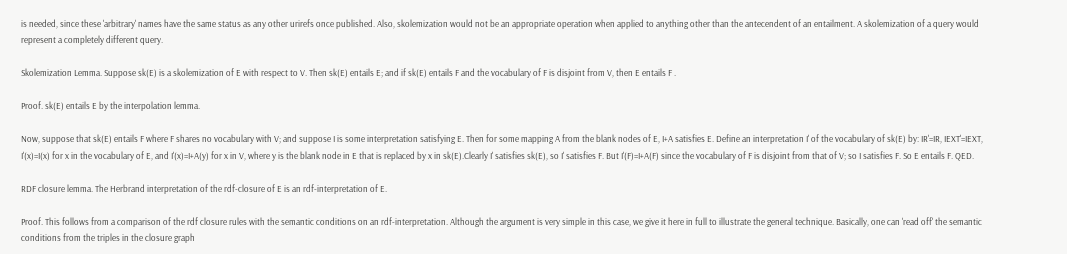is needed, since these 'arbitrary' names have the same status as any other urirefs once published. Also, skolemization would not be an appropriate operation when applied to anything other than the antecendent of an entailment. A skolemization of a query would represent a completely different query.

Skolemization Lemma. Suppose sk(E) is a skolemization of E with respect to V. Then sk(E) entails E; and if sk(E) entails F and the vocabulary of F is disjoint from V, then E entails F .

Proof. sk(E) entails E by the interpolation lemma.

Now, suppose that sk(E) entails F where F shares no vocabulary with V; and suppose I is some interpretation satisfying E. Then for some mapping A from the blank nodes of E, I+A satisfies E. Define an interpretation I' of the vocabulary of sk(E) by: IR'=IR, IEXT'=IEXT, I'(x)=I(x) for x in the vocabulary of E, and I'(x)=I+A(y) for x in V, where y is the blank node in E that is replaced by x in sk(E).Clearly I' satisfies sk(E), so I' satisfies F. But I'(F)=I+A(F) since the vocabulary of F is disjoint from that of V; so I satisfies F. So E entails F. QED.

RDF closure lemma. The Herbrand interpretation of the rdf-closure of E is an rdf-interpretation of E.

Proof. This follows from a comparison of the rdf closure rules with the semantic conditions on an rdf-interpretation. Although the argument is very simple in this case, we give it here in full to illustrate the general technique. Basically, one can 'read off' the semantic conditions from the triples in the closure graph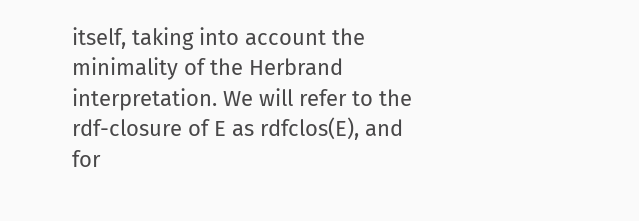itself, taking into account the minimality of the Herbrand interpretation. We will refer to the rdf-closure of E as rdfclos(E), and for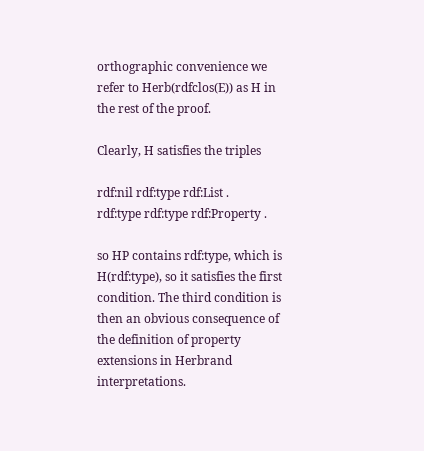orthographic convenience we refer to Herb(rdfclos(E)) as H in the rest of the proof.

Clearly, H satisfies the triples

rdf:nil rdf:type rdf:List .
rdf:type rdf:type rdf:Property .

so HP contains rdf:type, which is H(rdf:type), so it satisfies the first condition. The third condition is then an obvious consequence of the definition of property extensions in Herbrand interpretations.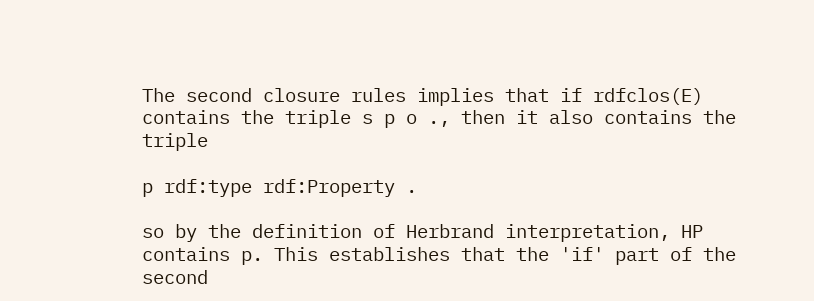The second closure rules implies that if rdfclos(E) contains the triple s p o ., then it also contains the triple

p rdf:type rdf:Property .

so by the definition of Herbrand interpretation, HP contains p. This establishes that the 'if' part of the second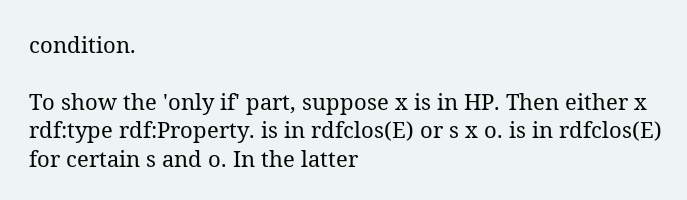condition.

To show the 'only if' part, suppose x is in HP. Then either x rdf:type rdf:Property. is in rdfclos(E) or s x o. is in rdfclos(E) for certain s and o. In the latter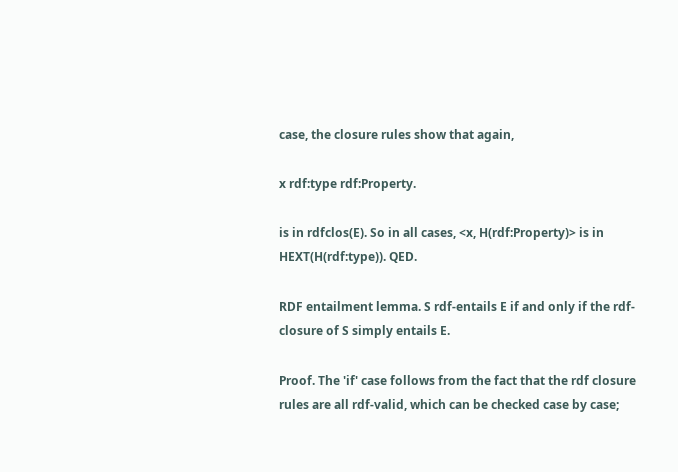case, the closure rules show that again,

x rdf:type rdf:Property.

is in rdfclos(E). So in all cases, <x, H(rdf:Property)> is in HEXT(H(rdf:type)). QED.

RDF entailment lemma. S rdf-entails E if and only if the rdf-closure of S simply entails E.

Proof. The 'if' case follows from the fact that the rdf closure rules are all rdf-valid, which can be checked case by case;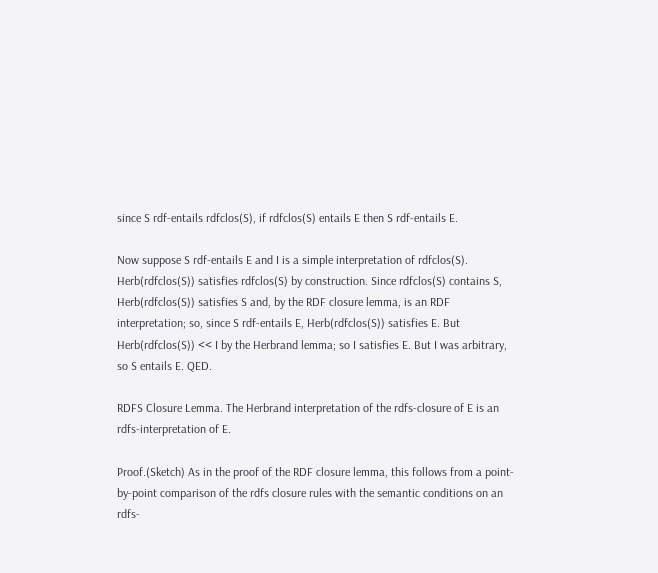since S rdf-entails rdfclos(S), if rdfclos(S) entails E then S rdf-entails E.

Now suppose S rdf-entails E and I is a simple interpretation of rdfclos(S). Herb(rdfclos(S)) satisfies rdfclos(S) by construction. Since rdfclos(S) contains S, Herb(rdfclos(S)) satisfies S and, by the RDF closure lemma, is an RDF interpretation; so, since S rdf-entails E, Herb(rdfclos(S)) satisfies E. But Herb(rdfclos(S)) << I by the Herbrand lemma; so I satisfies E. But I was arbitrary, so S entails E. QED.

RDFS Closure Lemma. The Herbrand interpretation of the rdfs-closure of E is an rdfs-interpretation of E.

Proof.(Sketch) As in the proof of the RDF closure lemma, this follows from a point-by-point comparison of the rdfs closure rules with the semantic conditions on an rdfs-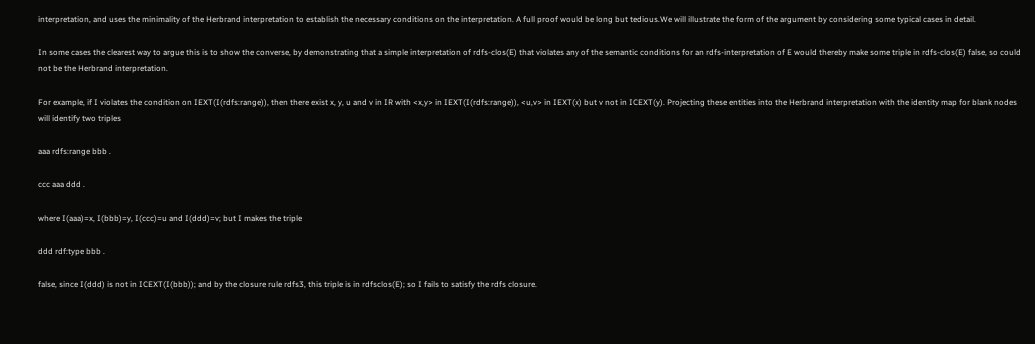interpretation, and uses the minimality of the Herbrand interpretation to establish the necessary conditions on the interpretation. A full proof would be long but tedious.We will illustrate the form of the argument by considering some typical cases in detail.

In some cases the clearest way to argue this is to show the converse, by demonstrating that a simple interpretation of rdfs-clos(E) that violates any of the semantic conditions for an rdfs-interpretation of E would thereby make some triple in rdfs-clos(E) false, so could not be the Herbrand interpretation.

For example, if I violates the condition on IEXT(I(rdfs:range)), then there exist x, y, u and v in IR with <x,y> in IEXT(I(rdfs:range)), <u,v> in IEXT(x) but v not in ICEXT(y). Projecting these entities into the Herbrand interpretation with the identity map for blank nodes will identify two triples

aaa rdfs:range bbb .

ccc aaa ddd .

where I(aaa)=x, I(bbb)=y, I(ccc)=u and I(ddd)=v; but I makes the triple

ddd rdf:type bbb .

false, since I(ddd) is not in ICEXT(I(bbb)); and by the closure rule rdfs3, this triple is in rdfsclos(E); so I fails to satisfy the rdfs closure.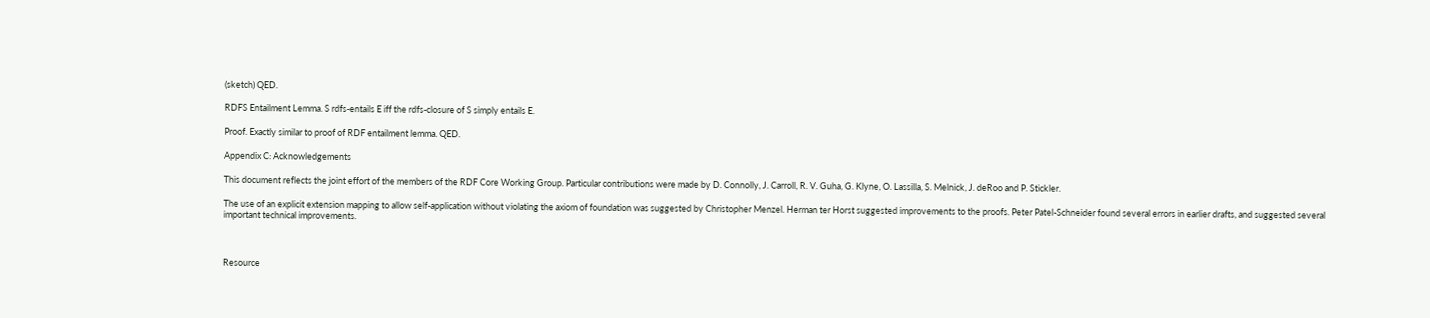(sketch) QED.

RDFS Entailment Lemma. S rdfs-entails E iff the rdfs-closure of S simply entails E.

Proof. Exactly similar to proof of RDF entailment lemma. QED.

Appendix C: Acknowledgements

This document reflects the joint effort of the members of the RDF Core Working Group. Particular contributions were made by D. Connolly, J. Carroll, R. V. Guha, G. Klyne, O. Lassilla, S. Melnick, J. deRoo and P. Stickler.

The use of an explicit extension mapping to allow self-application without violating the axiom of foundation was suggested by Christopher Menzel. Herman ter Horst suggested improvements to the proofs. Peter Patel-Schneider found several errors in earlier drafts, and suggested several important technical improvements.



Resource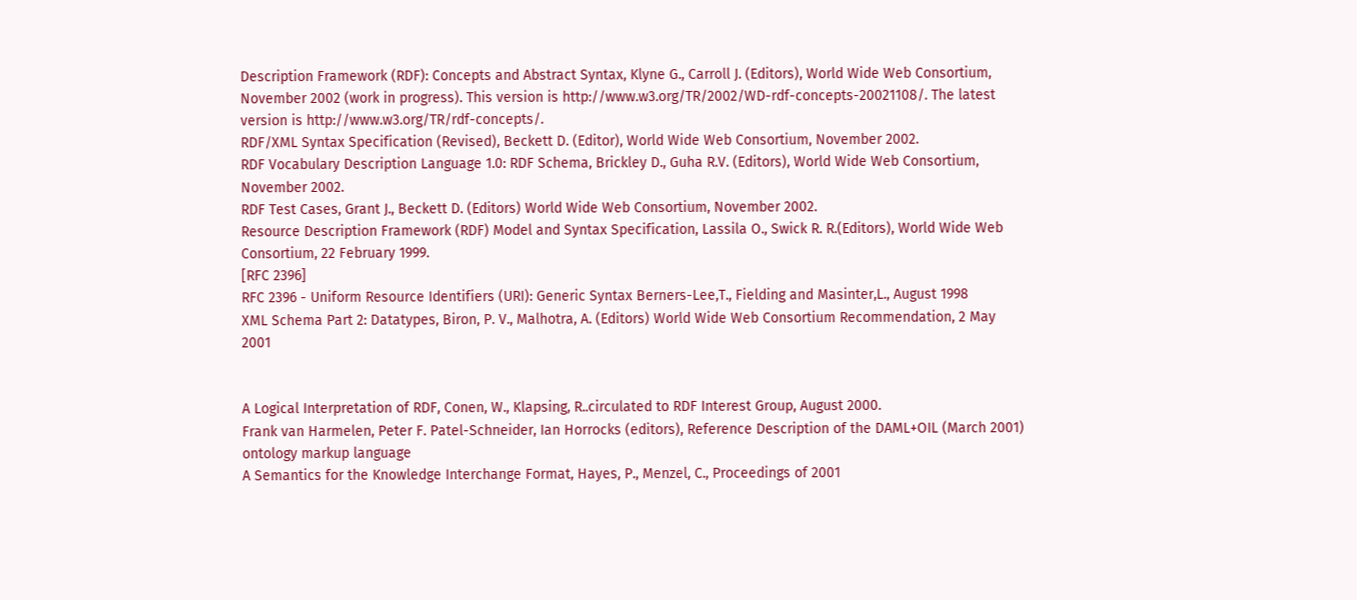Description Framework (RDF): Concepts and Abstract Syntax, Klyne G., Carroll J. (Editors), World Wide Web Consortium, November 2002 (work in progress). This version is http://www.w3.org/TR/2002/WD-rdf-concepts-20021108/. The latest version is http://www.w3.org/TR/rdf-concepts/.
RDF/XML Syntax Specification (Revised), Beckett D. (Editor), World Wide Web Consortium, November 2002.
RDF Vocabulary Description Language 1.0: RDF Schema, Brickley D., Guha R.V. (Editors), World Wide Web Consortium, November 2002.
RDF Test Cases, Grant J., Beckett D. (Editors) World Wide Web Consortium, November 2002.
Resource Description Framework (RDF) Model and Syntax Specification, Lassila O., Swick R. R.(Editors), World Wide Web Consortium, 22 February 1999.
[RFC 2396]
RFC 2396 - Uniform Resource Identifiers (URI): Generic Syntax Berners-Lee,T., Fielding and Masinter,L., August 1998
XML Schema Part 2: Datatypes, Biron, P. V., Malhotra, A. (Editors) World Wide Web Consortium Recommendation, 2 May 2001


A Logical Interpretation of RDF, Conen, W., Klapsing, R..circulated to RDF Interest Group, August 2000.
Frank van Harmelen, Peter F. Patel-Schneider, Ian Horrocks (editors), Reference Description of the DAML+OIL (March 2001) ontology markup language
A Semantics for the Knowledge Interchange Format, Hayes, P., Menzel, C., Proceedings of 2001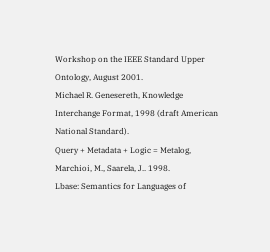Workshop on the IEEE Standard Upper Ontology, August 2001.
Michael R. Genesereth, Knowledge Interchange Format, 1998 (draft American National Standard).
Query + Metadata + Logic = Metalog, Marchioi, M., Saarela, J.. 1998.
Lbase: Semantics for Languages of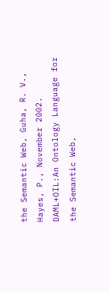the Semantic Web, Guha, R. V., Hayes, P., November 2002.
DAML+OIL:An Ontology Language for the Semantic Web,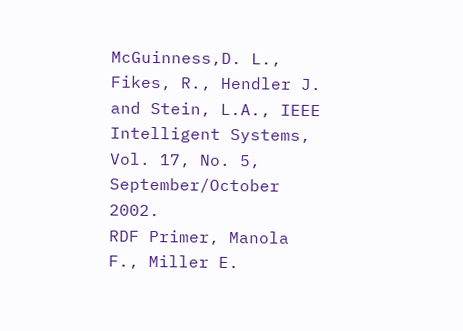McGuinness,D. L., Fikes, R., Hendler J. and Stein, L.A., IEEE Intelligent Systems, Vol. 17, No. 5, September/October 2002.
RDF Primer, Manola F., Miller E.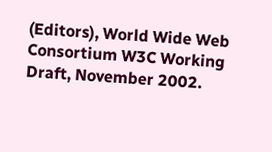(Editors), World Wide Web Consortium W3C Working Draft, November 2002.